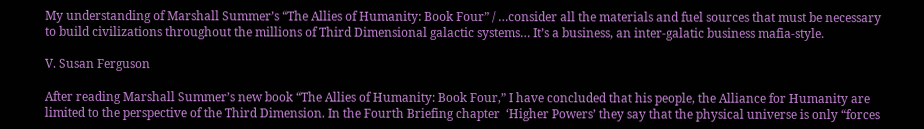My understanding of Marshall Summer’s “The Allies of Humanity: Book Four” / …consider all the materials and fuel sources that must be necessary to build civilizations throughout the millions of Third Dimensional galactic systems… It’s a business, an inter-galatic business mafia-style.

V. Susan Ferguson

After reading Marshall Summer’s new book “The Allies of Humanity: Book Four,” I have concluded that his people, the Alliance for Humanity are limited to the perspective of the Third Dimension. In the Fourth Briefing chapter  ‘Higher Powers’ they say that the physical universe is only “forces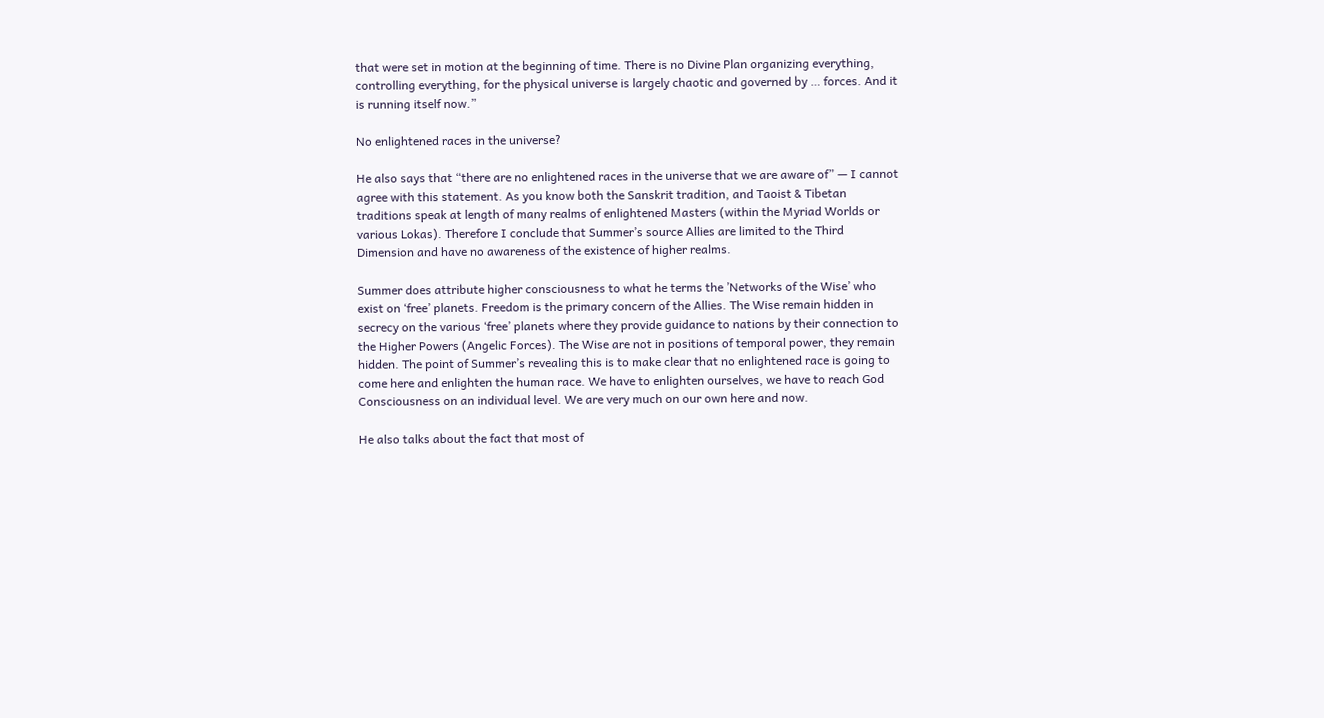that were set in motion at the beginning of time. There is no Divine Plan organizing everything, controlling everything, for the physical universe is largely chaotic and governed by … forces. And it is running itself now.”

No enlightened races in the universe?

He also says that “there are no enlightened races in the universe that we are aware of” — I cannot agree with this statement. As you know both the Sanskrit tradition, and Taoist & Tibetan traditions speak at length of many realms of enlightened Masters (within the Myriad Worlds or various Lokas). Therefore I conclude that Summer’s source Allies are limited to the Third Dimension and have no awareness of the existence of higher realms.

Summer does attribute higher consciousness to what he terms the ’Networks of the Wise’ who exist on ‘free’ planets. Freedom is the primary concern of the Allies. The Wise remain hidden in secrecy on the various ‘free’ planets where they provide guidance to nations by their connection to the Higher Powers (Angelic Forces). The Wise are not in positions of temporal power, they remain hidden. The point of Summer’s revealing this is to make clear that no enlightened race is going to come here and enlighten the human race. We have to enlighten ourselves, we have to reach God Consciousness on an individual level. We are very much on our own here and now.

He also talks about the fact that most of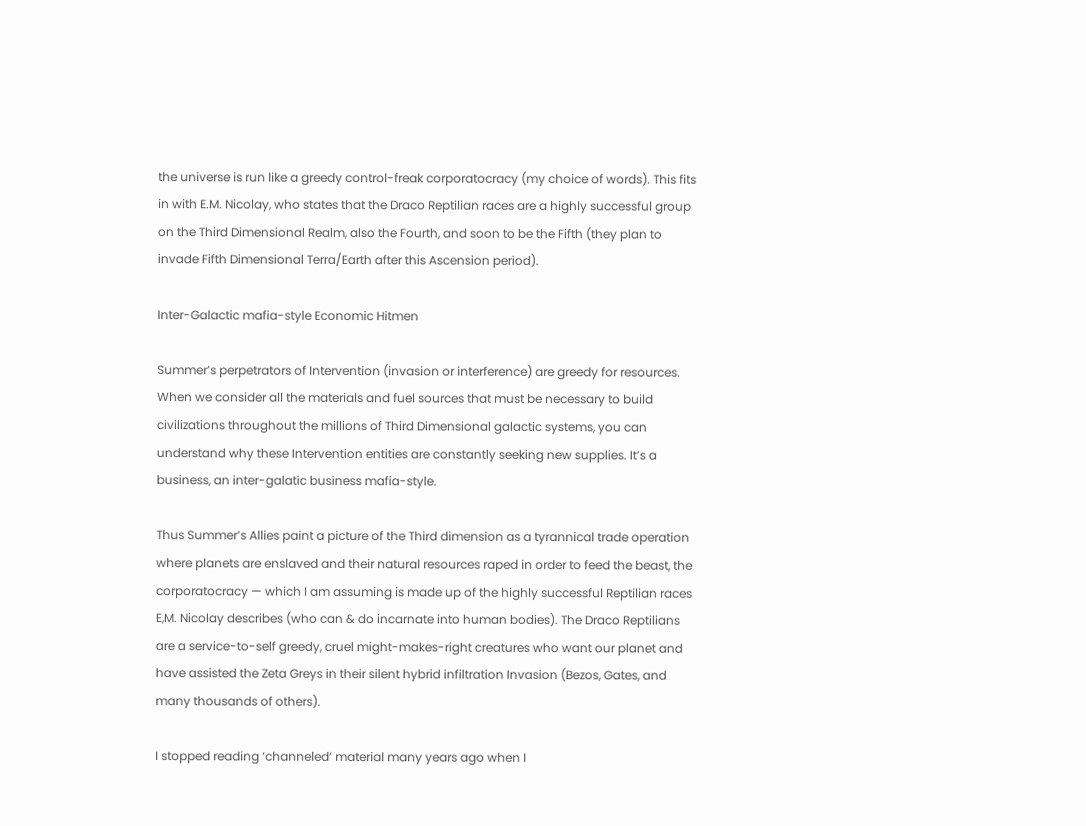the universe is run like a greedy control-freak corporatocracy (my choice of words). This fits in with E.M. Nicolay, who states that the Draco Reptilian races are a highly successful group on the Third Dimensional Realm, also the Fourth, and soon to be the Fifth (they plan to invade Fifth Dimensional Terra/Earth after this Ascension period).

Inter-Galactic mafia-style Economic Hitmen

Summer’s perpetrators of Intervention (invasion or interference) are greedy for resources. When we consider all the materials and fuel sources that must be necessary to build civilizations throughout the millions of Third Dimensional galactic systems, you can understand why these Intervention entities are constantly seeking new supplies. It’s a business, an inter-galatic business mafia-style.

Thus Summer’s Allies paint a picture of the Third dimension as a tyrannical trade operation where planets are enslaved and their natural resources raped in order to feed the beast, the corporatocracy — which I am assuming is made up of the highly successful Reptilian races E,M. Nicolay describes (who can & do incarnate into human bodies). The Draco Reptilians are a service-to-self greedy, cruel might-makes-right creatures who want our planet and have assisted the Zeta Greys in their silent hybrid infiltration Invasion (Bezos, Gates, and many thousands of others).

I stopped reading ‘channeled’ material many years ago when I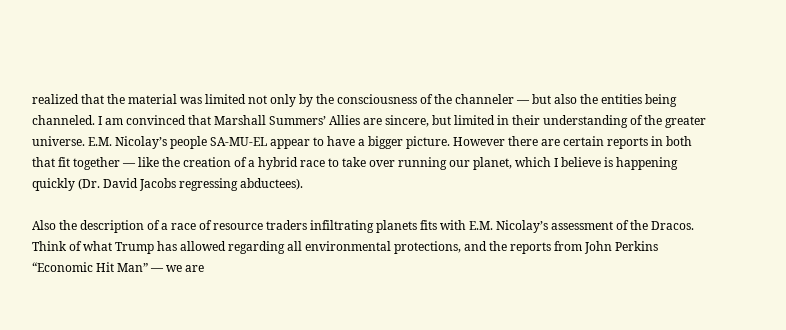realized that the material was limited not only by the consciousness of the channeler — but also the entities being channeled. I am convinced that Marshall Summers’ Allies are sincere, but limited in their understanding of the greater universe. E.M. Nicolay’s people SA-MU-EL appear to have a bigger picture. However there are certain reports in both that fit together — like the creation of a hybrid race to take over running our planet, which I believe is happening quickly (Dr. David Jacobs regressing abductees).

Also the description of a race of resource traders infiltrating planets fits with E.M. Nicolay’s assessment of the Dracos. Think of what Trump has allowed regarding all environmental protections, and the reports from John Perkins “Economic Hit Man” — we are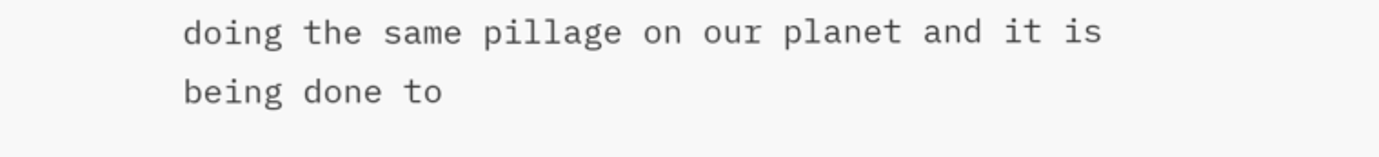doing the same pillage on our planet and it is being done to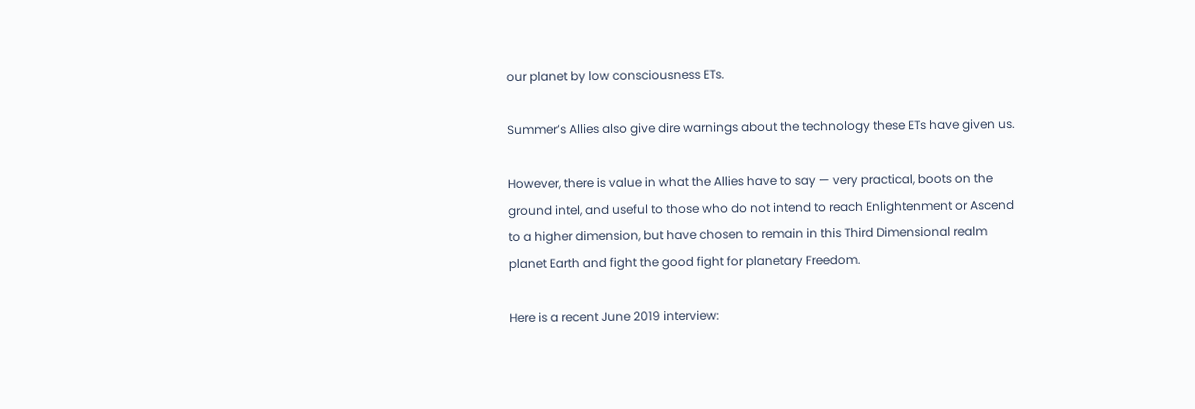our planet by low consciousness ETs.

Summer’s Allies also give dire warnings about the technology these ETs have given us.

However, there is value in what the Allies have to say — very practical, boots on the ground intel, and useful to those who do not intend to reach Enlightenment or Ascend to a higher dimension, but have chosen to remain in this Third Dimensional realm planet Earth and fight the good fight for planetary Freedom.

Here is a recent June 2019 interview: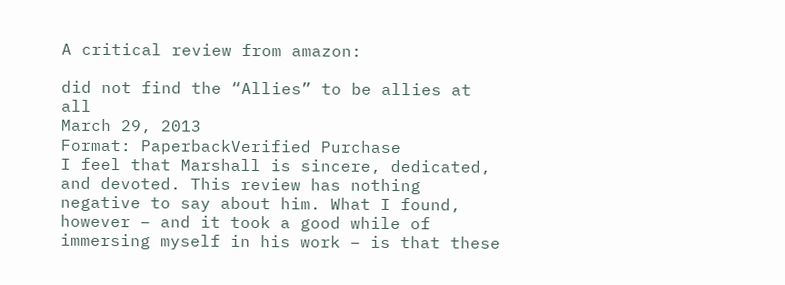A critical review from amazon:

did not find the “Allies” to be allies at all
March 29, 2013
Format: PaperbackVerified Purchase
I feel that Marshall is sincere, dedicated, and devoted. This review has nothing negative to say about him. What I found, however – and it took a good while of immersing myself in his work – is that these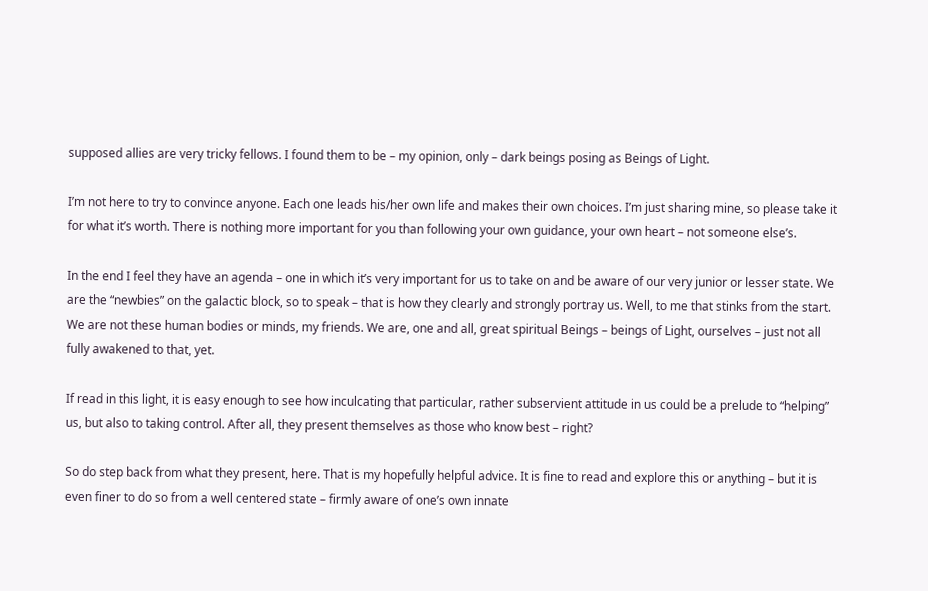supposed allies are very tricky fellows. I found them to be – my opinion, only – dark beings posing as Beings of Light.

I’m not here to try to convince anyone. Each one leads his/her own life and makes their own choices. I’m just sharing mine, so please take it for what it’s worth. There is nothing more important for you than following your own guidance, your own heart – not someone else’s.

In the end I feel they have an agenda – one in which it’s very important for us to take on and be aware of our very junior or lesser state. We are the “newbies” on the galactic block, so to speak – that is how they clearly and strongly portray us. Well, to me that stinks from the start. We are not these human bodies or minds, my friends. We are, one and all, great spiritual Beings – beings of Light, ourselves – just not all fully awakened to that, yet.

If read in this light, it is easy enough to see how inculcating that particular, rather subservient attitude in us could be a prelude to “helping” us, but also to taking control. After all, they present themselves as those who know best – right?

So do step back from what they present, here. That is my hopefully helpful advice. It is fine to read and explore this or anything – but it is even finer to do so from a well centered state – firmly aware of one’s own innate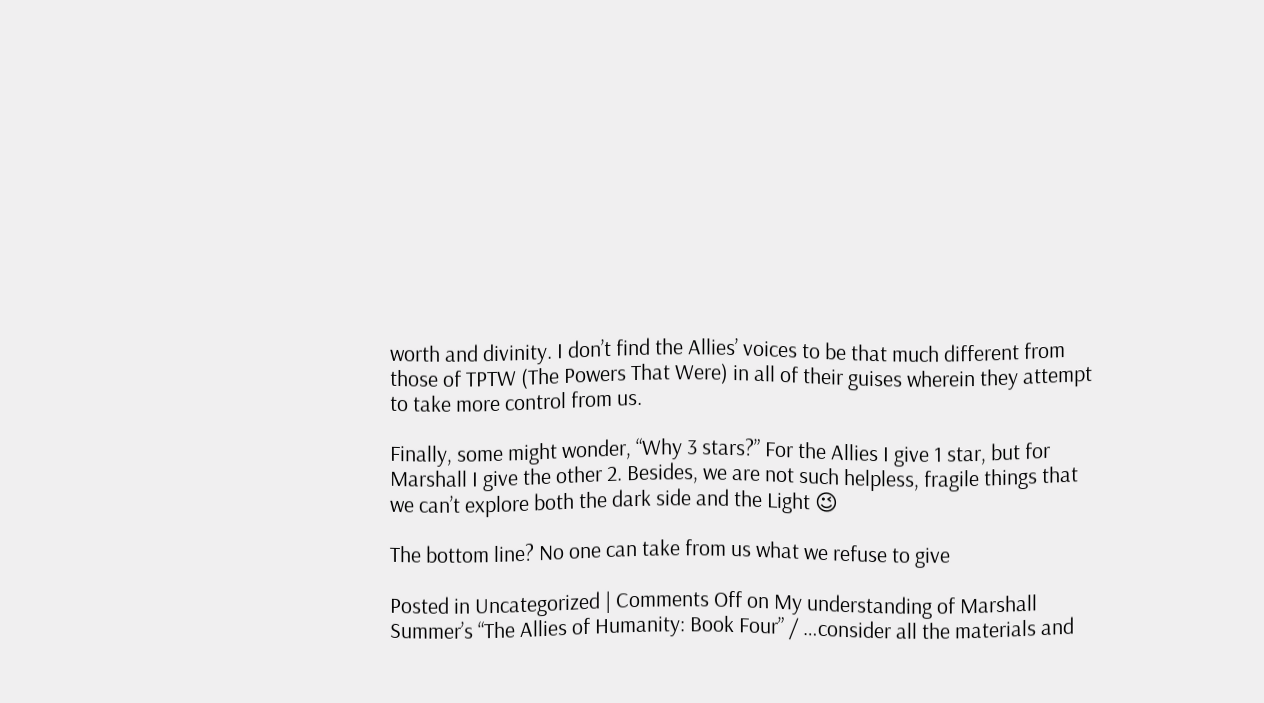worth and divinity. I don’t find the Allies’ voices to be that much different from those of TPTW (The Powers That Were) in all of their guises wherein they attempt to take more control from us.

Finally, some might wonder, “Why 3 stars?” For the Allies I give 1 star, but for Marshall I give the other 2. Besides, we are not such helpless, fragile things that we can’t explore both the dark side and the Light 😉

The bottom line? No one can take from us what we refuse to give

Posted in Uncategorized | Comments Off on My understanding of Marshall Summer’s “The Allies of Humanity: Book Four” / …consider all the materials and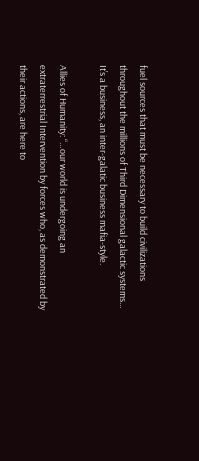fuel sources that must be necessary to build civilizations throughout the millions of Third Dimensional galactic systems… It’s a business, an inter-galatic business mafia-style.

Allies of Humanity: “…our world is undergoing an extraterrestrial Intervention by forces who, as demonstrated by their actions, are here to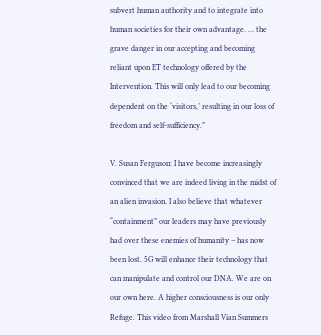subvert human authority and to integrate into human societies for their own advantage. … the grave danger in our accepting and becoming reliant upon ET technology offered by the Intervention. This will only lead to our becoming dependent on the ‘visitors,’ resulting in our loss of freedom and self-sufficiency.”

V. Susan Ferguson: I have become increasingly convinced that we are indeed living in the midst of an alien invasion. I also believe that whatever “containment” our leaders may have previously had over these enemies of humanity – has now been lost. 5G will enhance their technology that can manipulate and control our DNA. We are on our own here. A higher consciousness is our only Refuge. This video from Marshall Vian Summers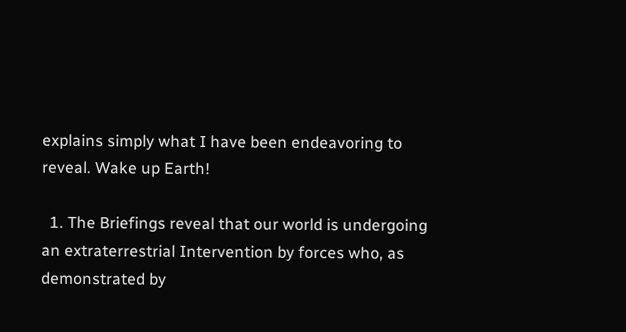explains simply what I have been endeavoring to reveal. Wake up Earth!

  1. The Briefings reveal that our world is undergoing an extraterrestrial Intervention by forces who, as demonstrated by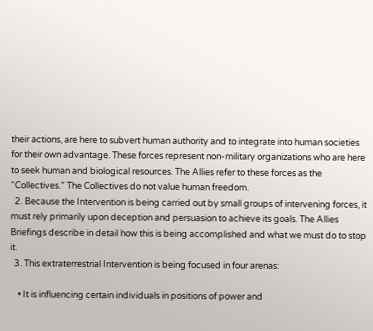their actions, are here to subvert human authority and to integrate into human societies for their own advantage. These forces represent non-military organizations who are here to seek human and biological resources. The Allies refer to these forces as the “Collectives.” The Collectives do not value human freedom.
  2. Because the Intervention is being carried out by small groups of intervening forces, it must rely primarily upon deception and persuasion to achieve its goals. The Allies Briefings describe in detail how this is being accomplished and what we must do to stop it.
  3. This extraterrestrial Intervention is being focused in four arenas:

    • It is influencing certain individuals in positions of power and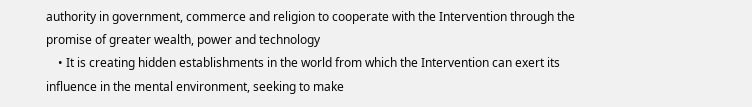authority in government, commerce and religion to cooperate with the Intervention through the promise of greater wealth, power and technology
    • It is creating hidden establishments in the world from which the Intervention can exert its influence in the mental environment, seeking to make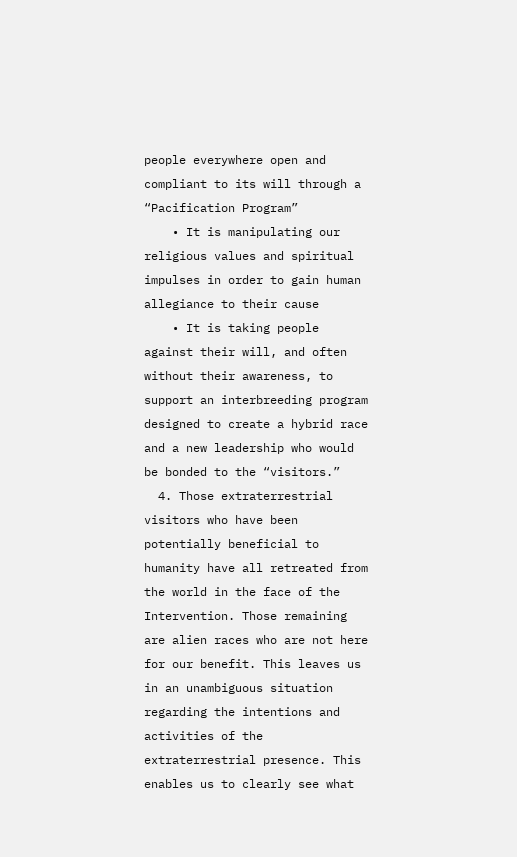people everywhere open and compliant to its will through a “Pacification Program”
    • It is manipulating our religious values and spiritual impulses in order to gain human allegiance to their cause
    • It is taking people against their will, and often without their awareness, to support an interbreeding program designed to create a hybrid race and a new leadership who would be bonded to the “visitors.”
  4. Those extraterrestrial visitors who have been potentially beneficial to humanity have all retreated from the world in the face of the Intervention. Those remaining are alien races who are not here for our benefit. This leaves us in an unambiguous situation regarding the intentions and activities of the extraterrestrial presence. This enables us to clearly see what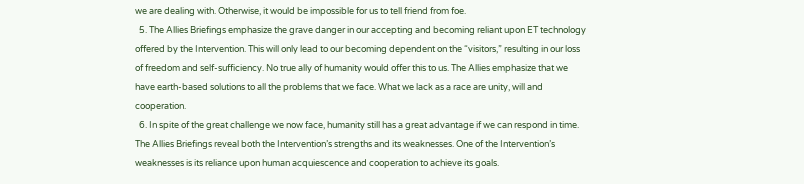we are dealing with. Otherwise, it would be impossible for us to tell friend from foe.
  5. The Allies Briefings emphasize the grave danger in our accepting and becoming reliant upon ET technology offered by the Intervention. This will only lead to our becoming dependent on the “visitors,” resulting in our loss of freedom and self-sufficiency. No true ally of humanity would offer this to us. The Allies emphasize that we have earth-based solutions to all the problems that we face. What we lack as a race are unity, will and cooperation.
  6. In spite of the great challenge we now face, humanity still has a great advantage if we can respond in time. The Allies Briefings reveal both the Intervention’s strengths and its weaknesses. One of the Intervention’s weaknesses is its reliance upon human acquiescence and cooperation to achieve its goals.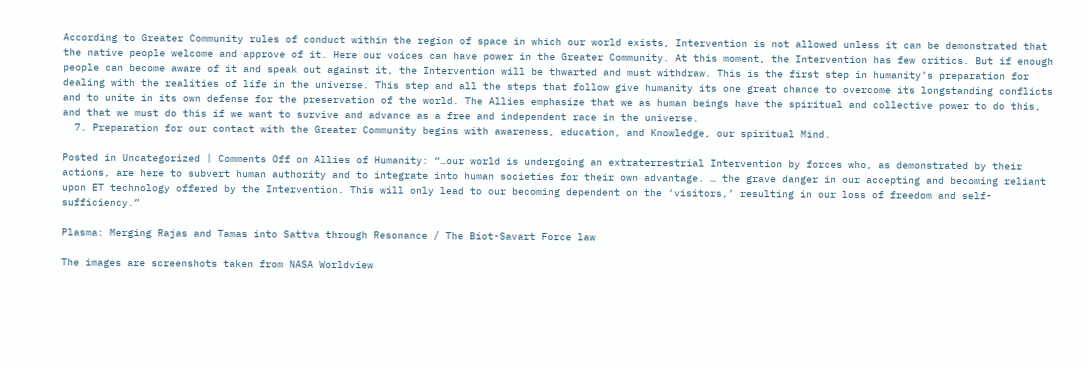According to Greater Community rules of conduct within the region of space in which our world exists, Intervention is not allowed unless it can be demonstrated that the native people welcome and approve of it. Here our voices can have power in the Greater Community. At this moment, the Intervention has few critics. But if enough people can become aware of it and speak out against it, the Intervention will be thwarted and must withdraw. This is the first step in humanity’s preparation for dealing with the realities of life in the universe. This step and all the steps that follow give humanity its one great chance to overcome its longstanding conflicts and to unite in its own defense for the preservation of the world. The Allies emphasize that we as human beings have the spiritual and collective power to do this, and that we must do this if we want to survive and advance as a free and independent race in the universe.
  7. Preparation for our contact with the Greater Community begins with awareness, education, and Knowledge, our spiritual Mind.

Posted in Uncategorized | Comments Off on Allies of Humanity: “…our world is undergoing an extraterrestrial Intervention by forces who, as demonstrated by their actions, are here to subvert human authority and to integrate into human societies for their own advantage. … the grave danger in our accepting and becoming reliant upon ET technology offered by the Intervention. This will only lead to our becoming dependent on the ‘visitors,’ resulting in our loss of freedom and self-sufficiency.”

Plasma: Merging Rajas and Tamas into Sattva through Resonance / The Biot-Savart Force law

The images are screenshots taken from NASA Worldview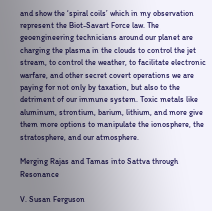and show the ‘spiral coils’ which in my observation represent the Biot-Savart Force law. The geoengineering technicians around our planet are charging the plasma in the clouds to control the jet stream, to control the weather, to facilitate electronic warfare, and other secret covert operations we are paying for not only by taxation, but also to the detriment of our immune system. Toxic metals like aluminum, strontium, barium, lithium, and more give them more options to manipulate the ionosphere, the stratosphere, and our atmosphere.

Merging Rajas and Tamas into Sattva through Resonance

V. Susan Ferguson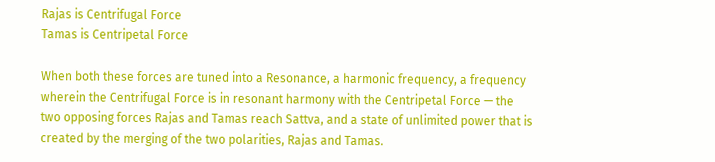Rajas is Centrifugal Force
Tamas is Centripetal Force

When both these forces are tuned into a Resonance, a harmonic frequency, a frequency wherein the Centrifugal Force is in resonant harmony with the Centripetal Force — the two opposing forces Rajas and Tamas reach Sattva, and a state of unlimited power that is created by the merging of the two polarities, Rajas and Tamas.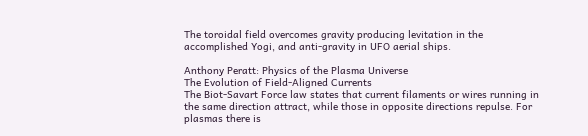The toroidal field overcomes gravity producing levitation in the accomplished Yogi, and anti-gravity in UFO aerial ships.

Anthony Peratt: Physics of the Plasma Universe
The Evolution of Field-Aligned Currents
The Biot-Savart Force law states that current filaments or wires running in the same direction attract, while those in opposite directions repulse. For plasmas there is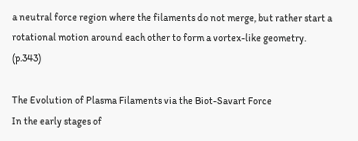a neutral force region where the filaments do not merge, but rather start a rotational motion around each other to form a vortex-like geometry. (p.343)

The Evolution of Plasma Filaments via the Biot-Savart Force
In the early stages of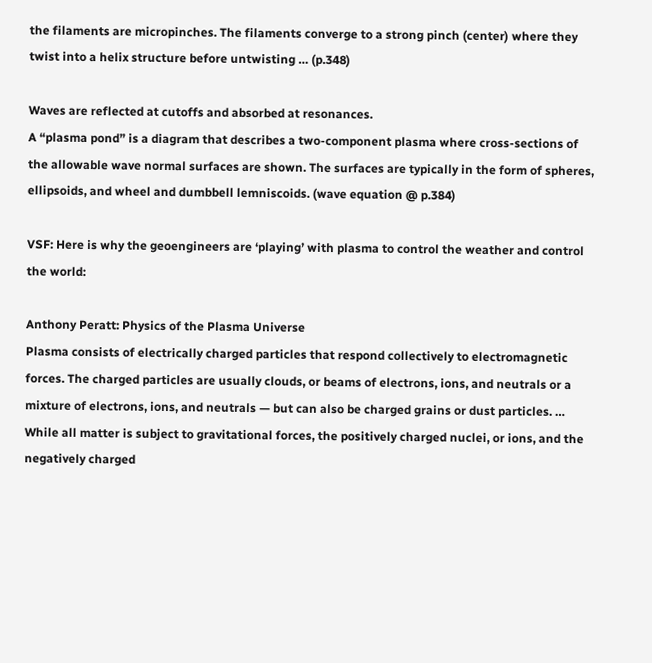the filaments are micropinches. The filaments converge to a strong pinch (center) where they twist into a helix structure before untwisting … (p.348)

Waves are reflected at cutoffs and absorbed at resonances.
A “plasma pond” is a diagram that describes a two-component plasma where cross-sections of the allowable wave normal surfaces are shown. The surfaces are typically in the form of spheres, ellipsoids, and wheel and dumbbell lemniscoids. (wave equation @ p.384)

VSF: Here is why the geoengineers are ‘playing’ with plasma to control the weather and control the world:

Anthony Peratt: Physics of the Plasma Universe
Plasma consists of electrically charged particles that respond collectively to electromagnetic forces. The charged particles are usually clouds, or beams of electrons, ions, and neutrals or a mixture of electrons, ions, and neutrals — but can also be charged grains or dust particles. …
While all matter is subject to gravitational forces, the positively charged nuclei, or ions, and the negatively charged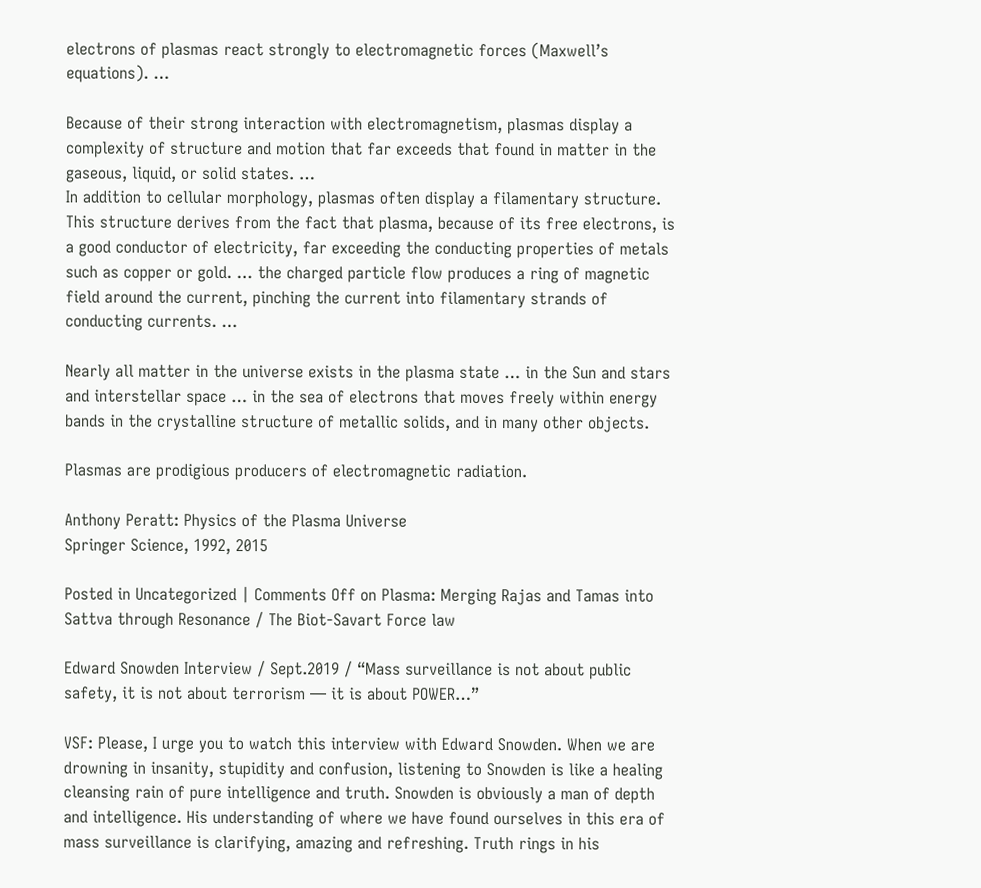electrons of plasmas react strongly to electromagnetic forces (Maxwell’s equations). …

Because of their strong interaction with electromagnetism, plasmas display a complexity of structure and motion that far exceeds that found in matter in the gaseous, liquid, or solid states. …
In addition to cellular morphology, plasmas often display a filamentary structure. This structure derives from the fact that plasma, because of its free electrons, is a good conductor of electricity, far exceeding the conducting properties of metals such as copper or gold. … the charged particle flow produces a ring of magnetic field around the current, pinching the current into filamentary strands of conducting currents. …

Nearly all matter in the universe exists in the plasma state … in the Sun and stars and interstellar space … in the sea of electrons that moves freely within energy bands in the crystalline structure of metallic solids, and in many other objects.

Plasmas are prodigious producers of electromagnetic radiation.

Anthony Peratt: Physics of the Plasma Universe
Springer Science, 1992, 2015

Posted in Uncategorized | Comments Off on Plasma: Merging Rajas and Tamas into Sattva through Resonance / The Biot-Savart Force law

Edward Snowden Interview / Sept.2019 / “Mass surveillance is not about public safety, it is not about terrorism — it is about POWER…”

VSF: Please, I urge you to watch this interview with Edward Snowden. When we are drowning in insanity, stupidity and confusion, listening to Snowden is like a healing cleansing rain of pure intelligence and truth. Snowden is obviously a man of depth and intelligence. His understanding of where we have found ourselves in this era of mass surveillance is clarifying, amazing and refreshing. Truth rings in his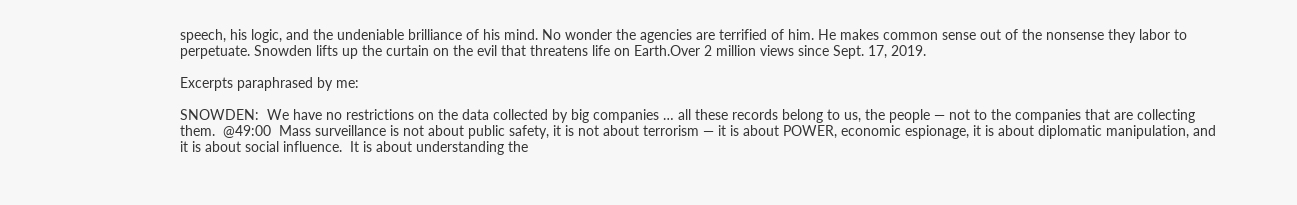speech, his logic, and the undeniable brilliance of his mind. No wonder the agencies are terrified of him. He makes common sense out of the nonsense they labor to perpetuate. Snowden lifts up the curtain on the evil that threatens life on Earth.Over 2 million views since Sept. 17, 2019.

Excerpts paraphrased by me:

SNOWDEN:  We have no restrictions on the data collected by big companies … all these records belong to us, the people — not to the companies that are collecting them.  @49:00  Mass surveillance is not about public safety, it is not about terrorism — it is about POWER, economic espionage, it is about diplomatic manipulation, and it is about social influence.  It is about understanding the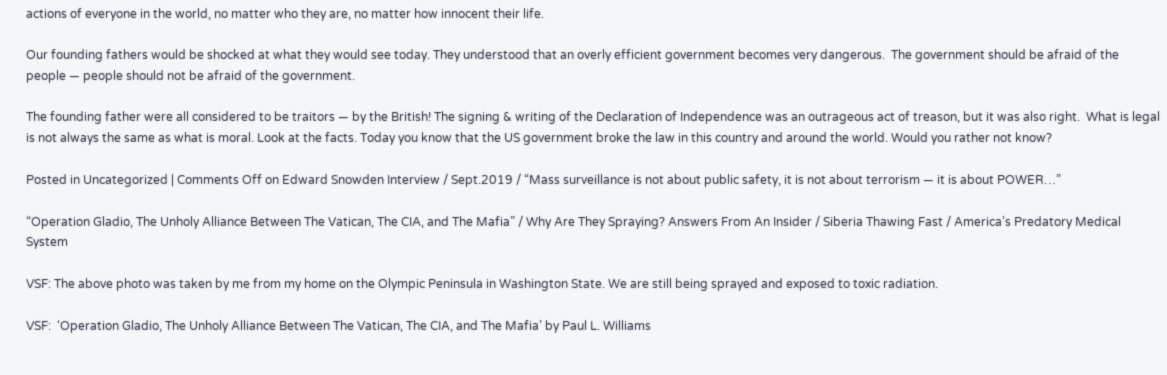actions of everyone in the world, no matter who they are, no matter how innocent their life.

Our founding fathers would be shocked at what they would see today. They understood that an overly efficient government becomes very dangerous.  The government should be afraid of the people — people should not be afraid of the government.

The founding father were all considered to be traitors — by the British! The signing & writing of the Declaration of Independence was an outrageous act of treason, but it was also right.  What is legal is not always the same as what is moral. Look at the facts. Today you know that the US government broke the law in this country and around the world. Would you rather not know?

Posted in Uncategorized | Comments Off on Edward Snowden Interview / Sept.2019 / “Mass surveillance is not about public safety, it is not about terrorism — it is about POWER…”

“Operation Gladio, The Unholy Alliance Between The Vatican, The CIA, and The Mafia” / Why Are They Spraying? Answers From An Insider / Siberia Thawing Fast / America’s Predatory Medical System

VSF: The above photo was taken by me from my home on the Olympic Peninsula in Washington State. We are still being sprayed and exposed to toxic radiation.

VSF:  ‘Operation Gladio, The Unholy Alliance Between The Vatican, The CIA, and The Mafia’ by Paul L. Williams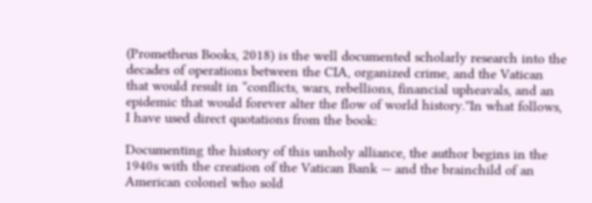(Prometheus Books, 2018) is the well documented scholarly research into the decades of operations between the CIA, organized crime, and the Vatican that would result in “conflicts, wars, rebellions, financial upheavals, and an epidemic that would forever alter the flow of world history.”In what follows, I have used direct quotations from the book:

Documenting the history of this unholy alliance, the author begins in the 1940s with the creation of the Vatican Bank — and the brainchild of an American colonel who sold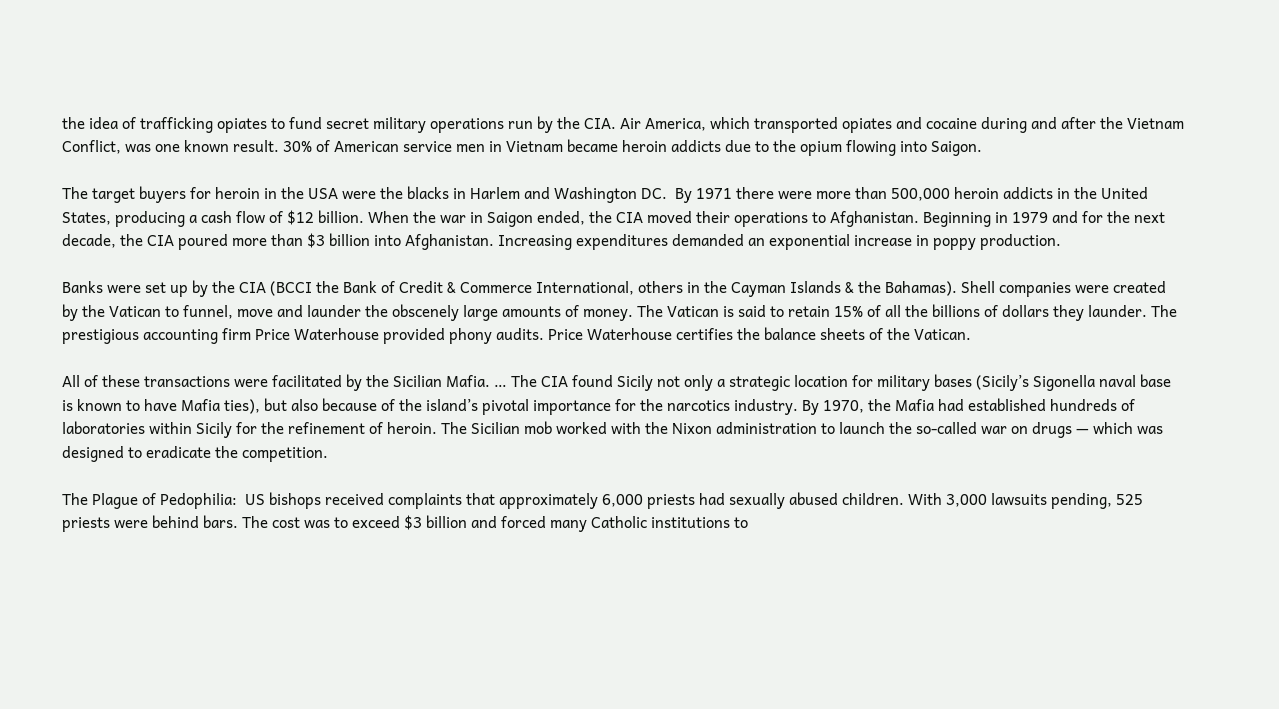the idea of trafficking opiates to fund secret military operations run by the CIA. Air America, which transported opiates and cocaine during and after the Vietnam Conflict, was one known result. 30% of American service men in Vietnam became heroin addicts due to the opium flowing into Saigon.

The target buyers for heroin in the USA were the blacks in Harlem and Washington DC.  By 1971 there were more than 500,000 heroin addicts in the United States, producing a cash flow of $12 billion. When the war in Saigon ended, the CIA moved their operations to Afghanistan. Beginning in 1979 and for the next decade, the CIA poured more than $3 billion into Afghanistan. Increasing expenditures demanded an exponential increase in poppy production.

Banks were set up by the CIA (BCCI the Bank of Credit & Commerce International, others in the Cayman Islands & the Bahamas). Shell companies were created by the Vatican to funnel, move and launder the obscenely large amounts of money. The Vatican is said to retain 15% of all the billions of dollars they launder. The prestigious accounting firm Price Waterhouse provided phony audits. Price Waterhouse certifies the balance sheets of the Vatican.

All of these transactions were facilitated by the Sicilian Mafia. … The CIA found Sicily not only a strategic location for military bases (Sicily’s Sigonella naval base is known to have Mafia ties), but also because of the island’s pivotal importance for the narcotics industry. By 1970, the Mafia had established hundreds of laboratories within Sicily for the refinement of heroin. The Sicilian mob worked with the Nixon administration to launch the so-called war on drugs — which was designed to eradicate the competition.

The Plague of Pedophilia:  US bishops received complaints that approximately 6,000 priests had sexually abused children. With 3,000 lawsuits pending, 525 priests were behind bars. The cost was to exceed $3 billion and forced many Catholic institutions to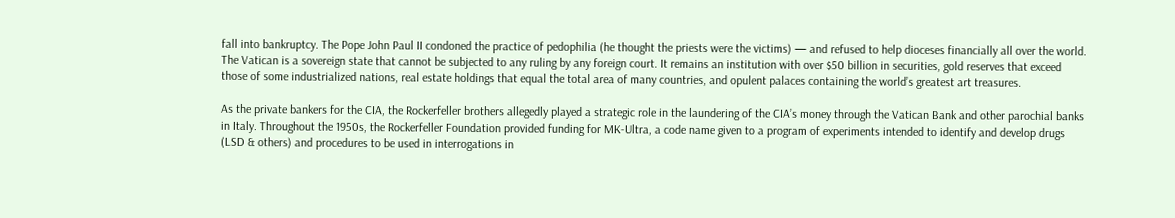fall into bankruptcy. The Pope John Paul II condoned the practice of pedophilia (he thought the priests were the victims) — and refused to help dioceses financially all over the world. The Vatican is a sovereign state that cannot be subjected to any ruling by any foreign court. It remains an institution with over $50 billion in securities, gold reserves that exceed those of some industrialized nations, real estate holdings that equal the total area of many countries, and opulent palaces containing the world’s greatest art treasures.

As the private bankers for the CIA, the Rockerfeller brothers allegedly played a strategic role in the laundering of the CIA’s money through the Vatican Bank and other parochial banks in Italy. Throughout the 1950s, the Rockerfeller Foundation provided funding for MK-Ultra, a code name given to a program of experiments intended to identify and develop drugs (LSD & others) and procedures to be used in interrogations in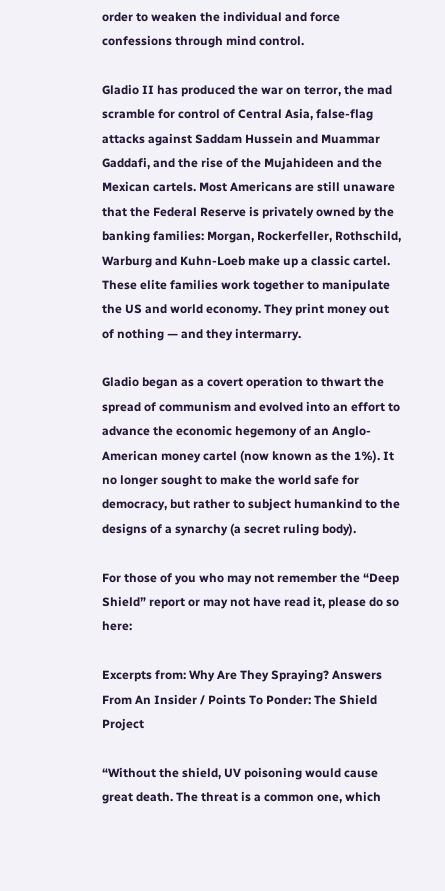order to weaken the individual and force confessions through mind control.

Gladio II has produced the war on terror, the mad scramble for control of Central Asia, false-flag attacks against Saddam Hussein and Muammar Gaddafi, and the rise of the Mujahideen and the Mexican cartels. Most Americans are still unaware that the Federal Reserve is privately owned by the banking families: Morgan, Rockerfeller, Rothschild, Warburg and Kuhn-Loeb make up a classic cartel. These elite families work together to manipulate the US and world economy. They print money out of nothing — and they intermarry.

Gladio began as a covert operation to thwart the spread of communism and evolved into an effort to advance the economic hegemony of an Anglo-American money cartel (now known as the 1%). It no longer sought to make the world safe for democracy, but rather to subject humankind to the designs of a synarchy (a secret ruling body).

For those of you who may not remember the “Deep Shield” report or may not have read it, please do so here:

Excerpts from: Why Are They Spraying? Answers From An Insider / Points To Ponder: The Shield Project

“Without the shield, UV poisoning would cause great death. The threat is a common one, which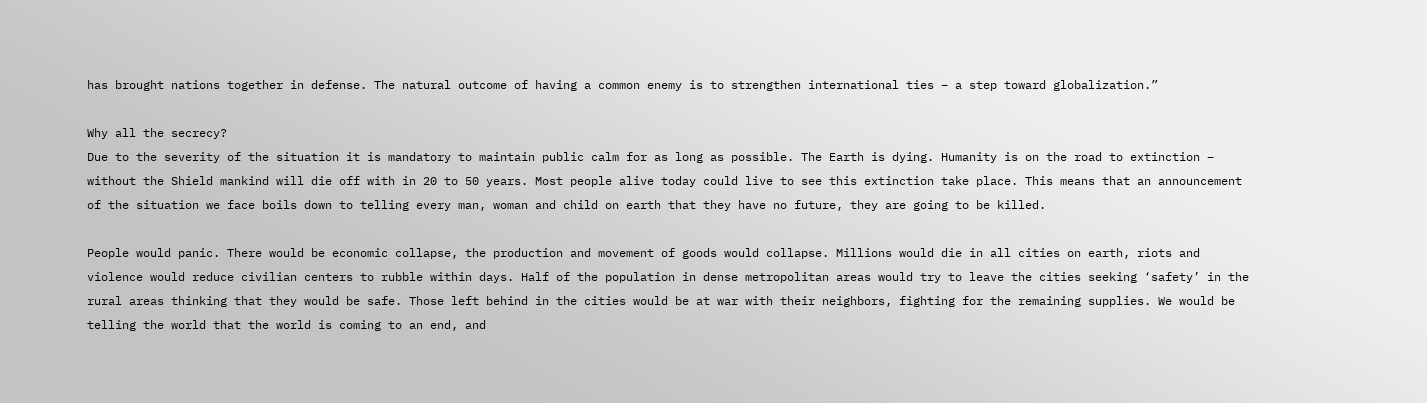has brought nations together in defense. The natural outcome of having a common enemy is to strengthen international ties – a step toward globalization.”

Why all the secrecy?
Due to the severity of the situation it is mandatory to maintain public calm for as long as possible. The Earth is dying. Humanity is on the road to extinction – without the Shield mankind will die off with in 20 to 50 years. Most people alive today could live to see this extinction take place. This means that an announcement of the situation we face boils down to telling every man, woman and child on earth that they have no future, they are going to be killed.

People would panic. There would be economic collapse, the production and movement of goods would collapse. Millions would die in all cities on earth, riots and violence would reduce civilian centers to rubble within days. Half of the population in dense metropolitan areas would try to leave the cities seeking ‘safety’ in the rural areas thinking that they would be safe. Those left behind in the cities would be at war with their neighbors, fighting for the remaining supplies. We would be telling the world that the world is coming to an end, and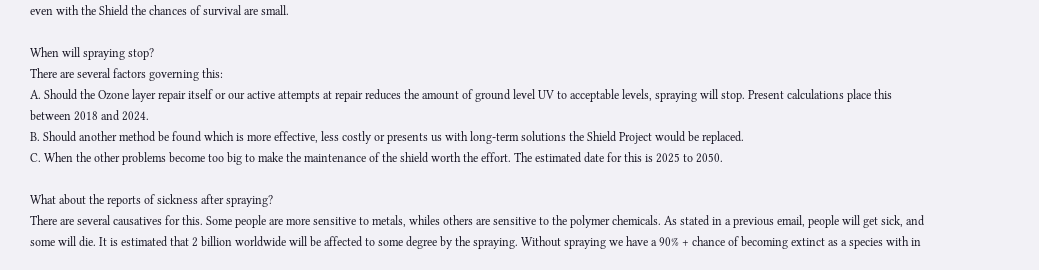even with the Shield the chances of survival are small.

When will spraying stop?
There are several factors governing this:
A. Should the Ozone layer repair itself or our active attempts at repair reduces the amount of ground level UV to acceptable levels, spraying will stop. Present calculations place this between 2018 and 2024.
B. Should another method be found which is more effective, less costly or presents us with long-term solutions the Shield Project would be replaced.
C. When the other problems become too big to make the maintenance of the shield worth the effort. The estimated date for this is 2025 to 2050.

What about the reports of sickness after spraying?
There are several causatives for this. Some people are more sensitive to metals, whiles others are sensitive to the polymer chemicals. As stated in a previous email, people will get sick, and some will die. It is estimated that 2 billion worldwide will be affected to some degree by the spraying. Without spraying we have a 90% + chance of becoming extinct as a species with in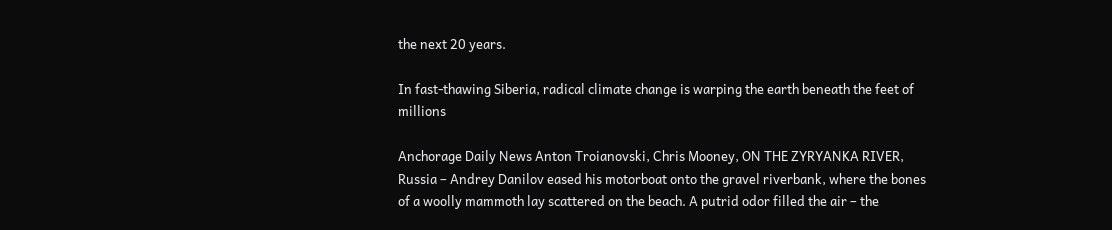the next 20 years.

In fast-thawing Siberia, radical climate change is warping the earth beneath the feet of millions

Anchorage Daily News Anton Troianovski, Chris Mooney, ON THE ZYRYANKA RIVER, Russia – Andrey Danilov eased his motorboat onto the gravel riverbank, where the bones of a woolly mammoth lay scattered on the beach. A putrid odor filled the air – the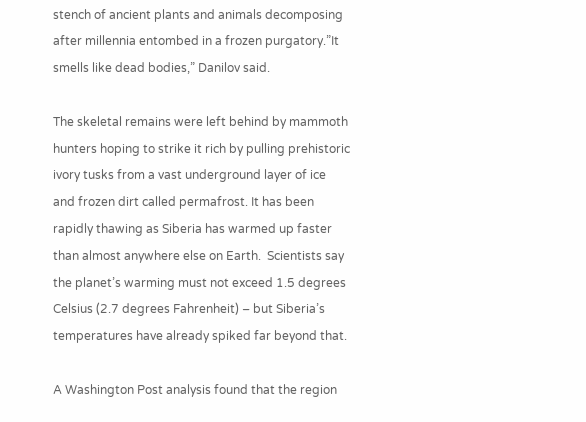stench of ancient plants and animals decomposing after millennia entombed in a frozen purgatory.”It smells like dead bodies,” Danilov said.

The skeletal remains were left behind by mammoth hunters hoping to strike it rich by pulling prehistoric ivory tusks from a vast underground layer of ice and frozen dirt called permafrost. It has been rapidly thawing as Siberia has warmed up faster than almost anywhere else on Earth.  Scientists say the planet’s warming must not exceed 1.5 degrees Celsius (2.7 degrees Fahrenheit) – but Siberia’s temperatures have already spiked far beyond that.

A Washington Post analysis found that the region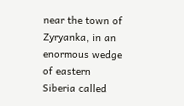near the town of Zyryanka, in an enormous wedge of eastern Siberia called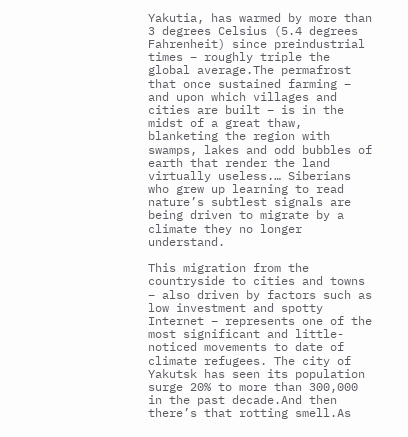Yakutia, has warmed by more than 3 degrees Celsius (5.4 degrees Fahrenheit) since preindustrial times – roughly triple the global average.The permafrost that once sustained farming – and upon which villages and cities are built – is in the midst of a great thaw, blanketing the region with swamps, lakes and odd bubbles of earth that render the land virtually useless.… Siberians who grew up learning to read nature’s subtlest signals are being driven to migrate by a climate they no longer understand.

This migration from the countryside to cities and towns – also driven by factors such as low investment and spotty Internet – represents one of the most significant and little-noticed movements to date of climate refugees. The city of Yakutsk has seen its population surge 20% to more than 300,000 in the past decade.And then there’s that rotting smell.As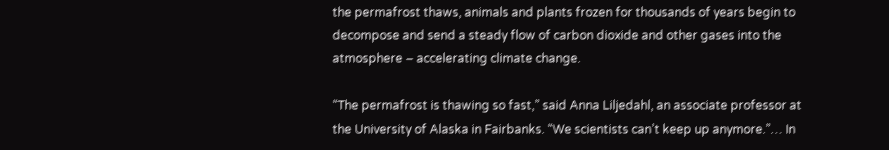the permafrost thaws, animals and plants frozen for thousands of years begin to decompose and send a steady flow of carbon dioxide and other gases into the atmosphere – accelerating climate change.

“The permafrost is thawing so fast,” said Anna Liljedahl, an associate professor at the University of Alaska in Fairbanks. “We scientists can’t keep up anymore.”… In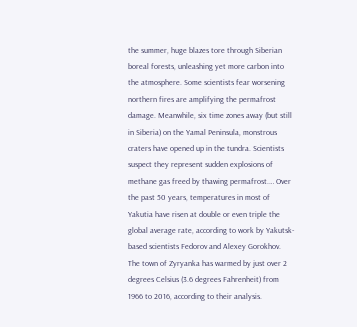the summer, huge blazes tore through Siberian boreal forests, unleashing yet more carbon into the atmosphere. Some scientists fear worsening northern fires are amplifying the permafrost damage. Meanwhile, six time zones away (but still in Siberia) on the Yamal Peninsula, monstrous craters have opened up in the tundra. Scientists suspect they represent sudden explosions of methane gas freed by thawing permafrost.… Over the past 50 years, temperatures in most of Yakutia have risen at double or even triple the global average rate, according to work by Yakutsk-based scientists Fedorov and Alexey Gorokhov. The town of Zyryanka has warmed by just over 2 degrees Celsius (3.6 degrees Fahrenheit) from 1966 to 2016, according to their analysis.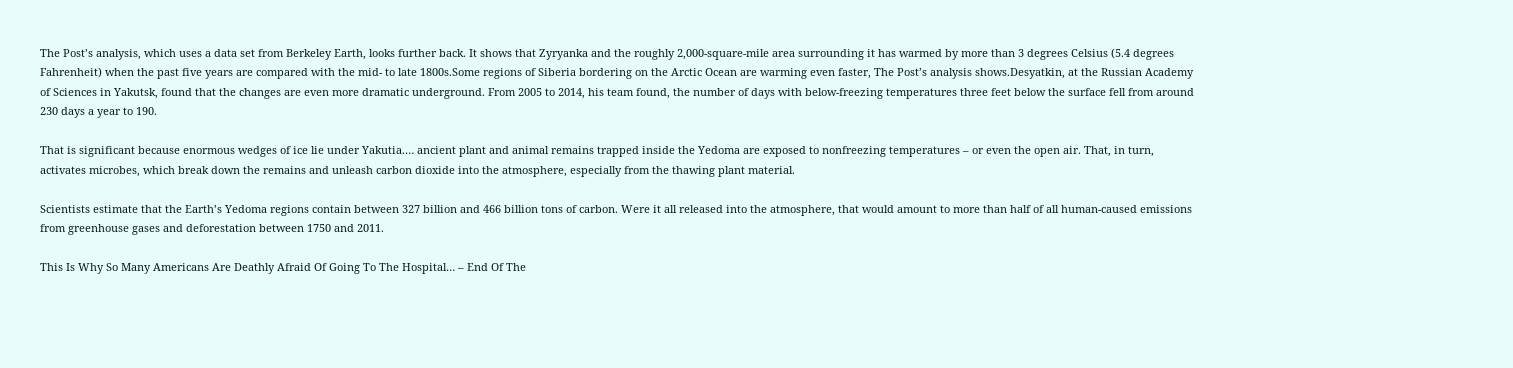The Post’s analysis, which uses a data set from Berkeley Earth, looks further back. It shows that Zyryanka and the roughly 2,000-square-mile area surrounding it has warmed by more than 3 degrees Celsius (5.4 degrees Fahrenheit) when the past five years are compared with the mid- to late 1800s.Some regions of Siberia bordering on the Arctic Ocean are warming even faster, The Post’s analysis shows.Desyatkin, at the Russian Academy of Sciences in Yakutsk, found that the changes are even more dramatic underground. From 2005 to 2014, his team found, the number of days with below-freezing temperatures three feet below the surface fell from around 230 days a year to 190.

That is significant because enormous wedges of ice lie under Yakutia.… ancient plant and animal remains trapped inside the Yedoma are exposed to nonfreezing temperatures – or even the open air. That, in turn, activates microbes, which break down the remains and unleash carbon dioxide into the atmosphere, especially from the thawing plant material.

Scientists estimate that the Earth’s Yedoma regions contain between 327 billion and 466 billion tons of carbon. Were it all released into the atmosphere, that would amount to more than half of all human-caused emissions from greenhouse gases and deforestation between 1750 and 2011.

This Is Why So Many Americans Are Deathly Afraid Of Going To The Hospital… – End Of The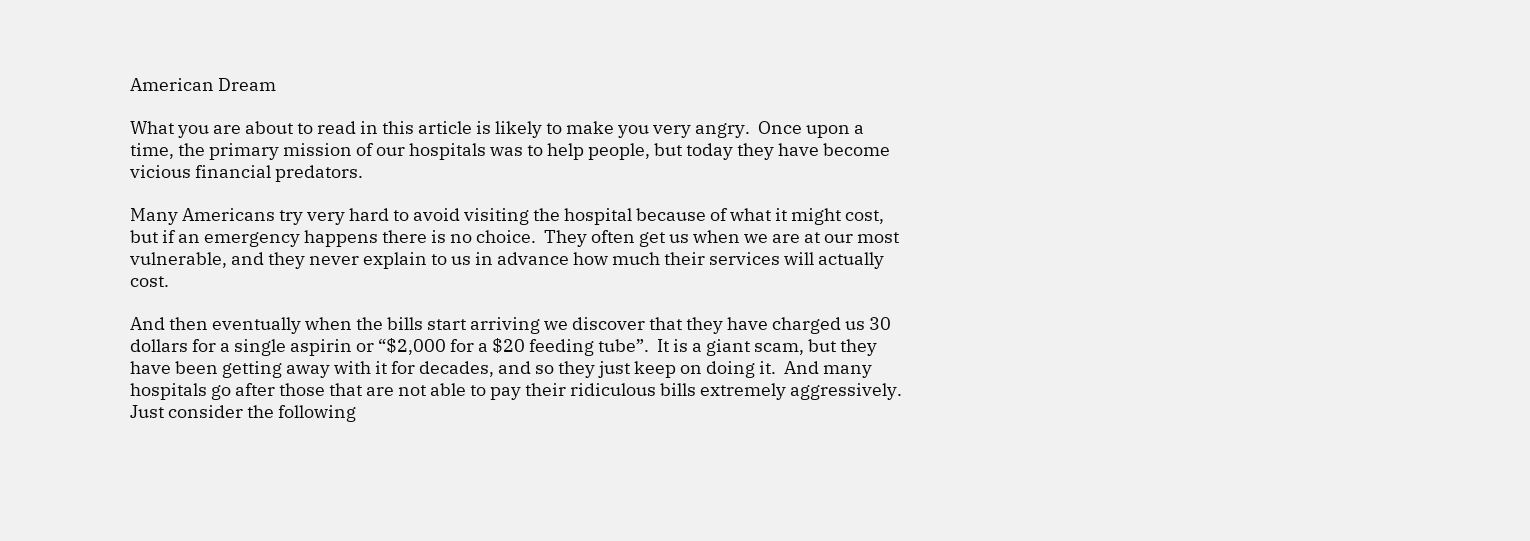American Dream

What you are about to read in this article is likely to make you very angry.  Once upon a time, the primary mission of our hospitals was to help people, but today they have become vicious financial predators.

Many Americans try very hard to avoid visiting the hospital because of what it might cost, but if an emergency happens there is no choice.  They often get us when we are at our most vulnerable, and they never explain to us in advance how much their services will actually cost.

And then eventually when the bills start arriving we discover that they have charged us 30 dollars for a single aspirin or “$2,000 for a $20 feeding tube”.  It is a giant scam, but they have been getting away with it for decades, and so they just keep on doing it.  And many hospitals go after those that are not able to pay their ridiculous bills extremely aggressively.  Just consider the following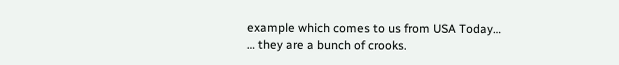example which comes to us from USA Today…
… they are a bunch of crooks.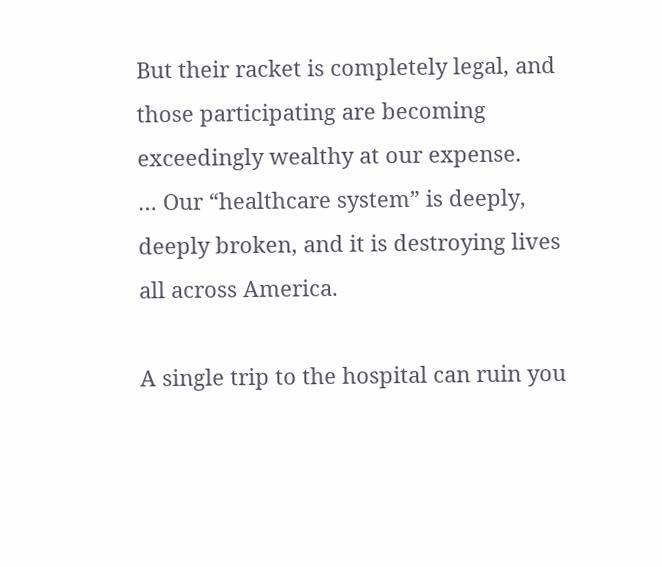But their racket is completely legal, and those participating are becoming exceedingly wealthy at our expense.
… Our “healthcare system” is deeply, deeply broken, and it is destroying lives all across America.

A single trip to the hospital can ruin you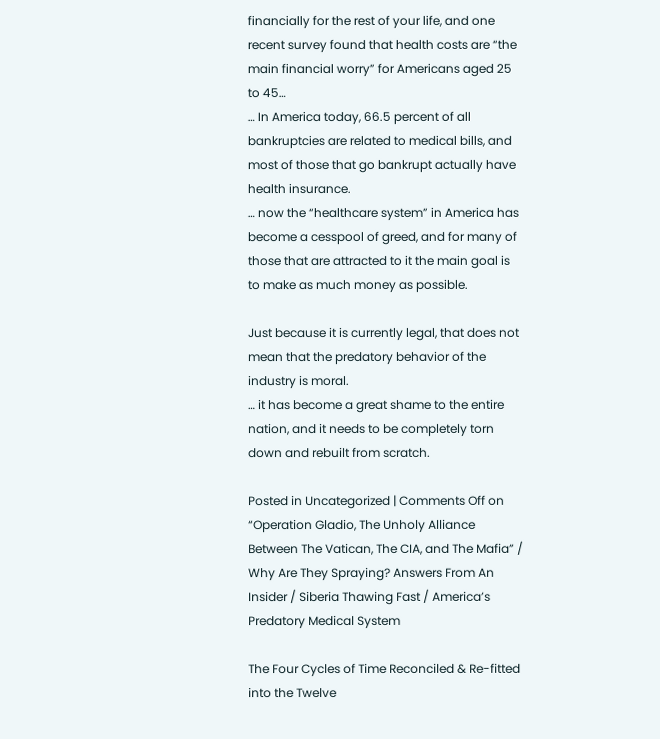financially for the rest of your life, and one recent survey found that health costs are “the main financial worry” for Americans aged 25 to 45…
… In America today, 66.5 percent of all bankruptcies are related to medical bills, and most of those that go bankrupt actually have health insurance.
… now the “healthcare system” in America has become a cesspool of greed, and for many of those that are attracted to it the main goal is to make as much money as possible.

Just because it is currently legal, that does not mean that the predatory behavior of the industry is moral.
… it has become a great shame to the entire nation, and it needs to be completely torn down and rebuilt from scratch.

Posted in Uncategorized | Comments Off on “Operation Gladio, The Unholy Alliance Between The Vatican, The CIA, and The Mafia” / Why Are They Spraying? Answers From An Insider / Siberia Thawing Fast / America’s Predatory Medical System

The Four Cycles of Time Reconciled & Re-fitted into the Twelve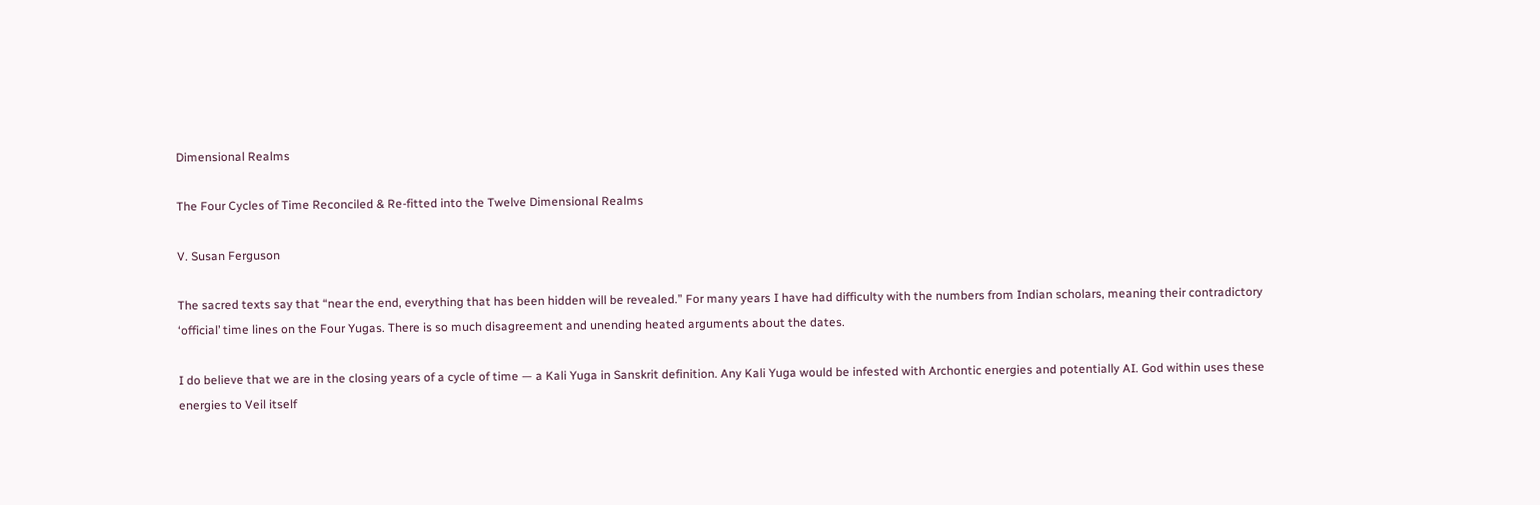Dimensional Realms

The Four Cycles of Time Reconciled & Re-fitted into the Twelve Dimensional Realms

V. Susan Ferguson

The sacred texts say that “near the end, everything that has been hidden will be revealed.” For many years I have had difficulty with the numbers from Indian scholars, meaning their contradictory ‘official’ time lines on the Four Yugas. There is so much disagreement and unending heated arguments about the dates.

I do believe that we are in the closing years of a cycle of time — a Kali Yuga in Sanskrit definition. Any Kali Yuga would be infested with Archontic energies and potentially AI. God within uses these energies to Veil itself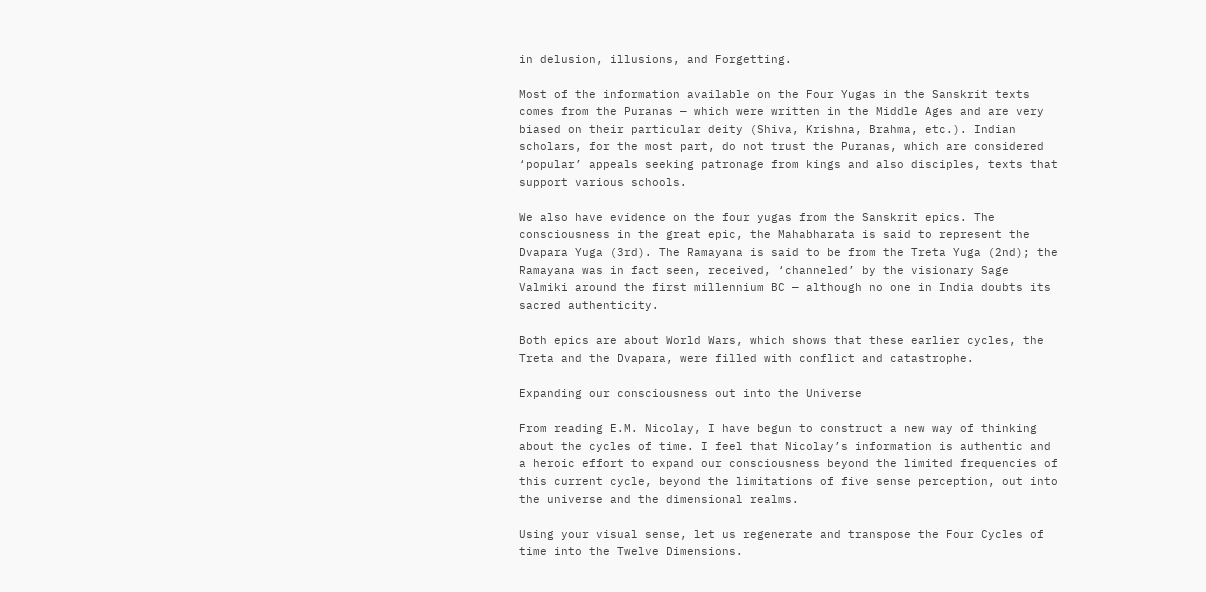in delusion, illusions, and Forgetting.

Most of the information available on the Four Yugas in the Sanskrit texts comes from the Puranas — which were written in the Middle Ages and are very biased on their particular deity (Shiva, Krishna, Brahma, etc.). Indian scholars, for the most part, do not trust the Puranas, which are considered ‘popular’ appeals seeking patronage from kings and also disciples, texts that support various schools.

We also have evidence on the four yugas from the Sanskrit epics. The consciousness in the great epic, the Mahabharata is said to represent the Dvapara Yuga (3rd). The Ramayana is said to be from the Treta Yuga (2nd); the Ramayana was in fact seen, received, ‘channeled’ by the visionary Sage Valmiki around the first millennium BC — although no one in India doubts its sacred authenticity.

Both epics are about World Wars, which shows that these earlier cycles, the Treta and the Dvapara, were filled with conflict and catastrophe.

Expanding our consciousness out into the Universe

From reading E.M. Nicolay, I have begun to construct a new way of thinking about the cycles of time. I feel that Nicolay’s information is authentic and a heroic effort to expand our consciousness beyond the limited frequencies of this current cycle, beyond the limitations of five sense perception, out into the universe and the dimensional realms.

Using your visual sense, let us regenerate and transpose the Four Cycles of time into the Twelve Dimensions.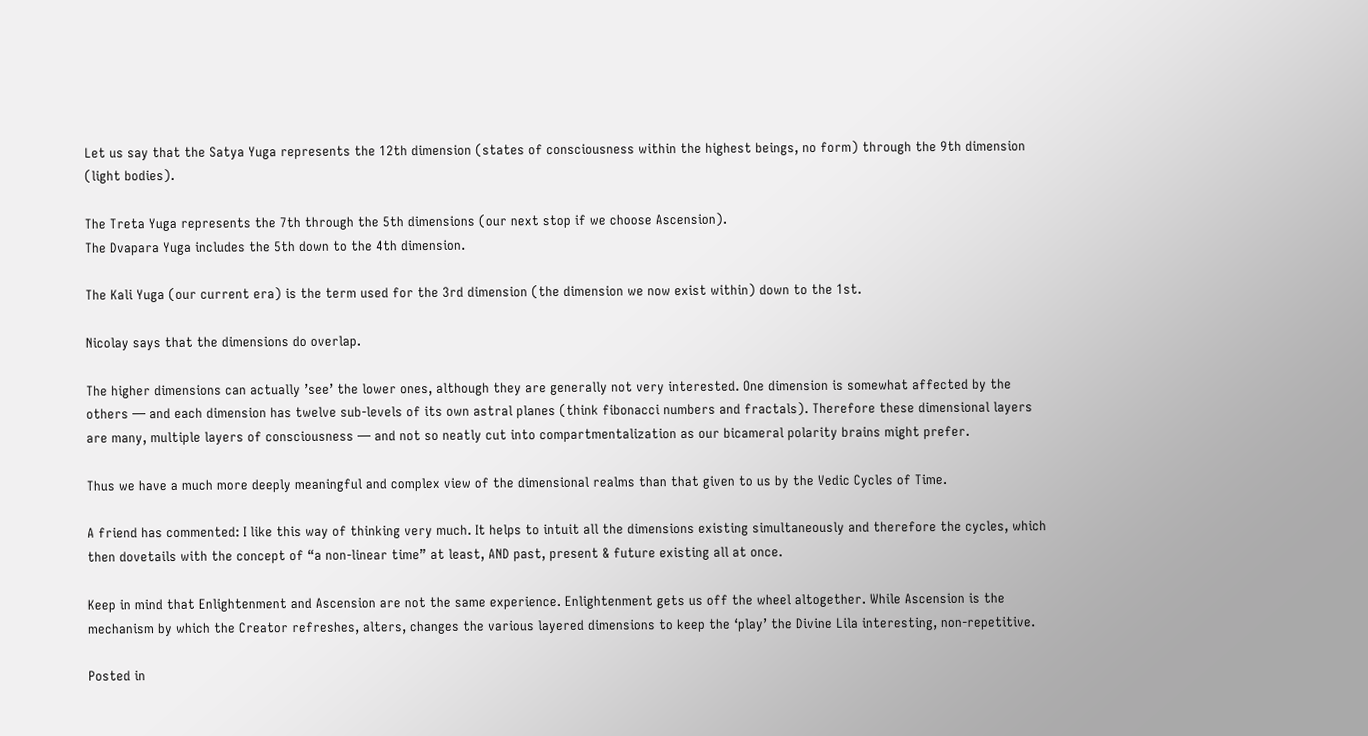Let us say that the Satya Yuga represents the 12th dimension (states of consciousness within the highest beings, no form) through the 9th dimension (light bodies).

The Treta Yuga represents the 7th through the 5th dimensions (our next stop if we choose Ascension).
The Dvapara Yuga includes the 5th down to the 4th dimension.

The Kali Yuga (our current era) is the term used for the 3rd dimension (the dimension we now exist within) down to the 1st.

Nicolay says that the dimensions do overlap.

The higher dimensions can actually ’see’ the lower ones, although they are generally not very interested. One dimension is somewhat affected by the others — and each dimension has twelve sub-levels of its own astral planes (think fibonacci numbers and fractals). Therefore these dimensional layers are many, multiple layers of consciousness — and not so neatly cut into compartmentalization as our bicameral polarity brains might prefer.

Thus we have a much more deeply meaningful and complex view of the dimensional realms than that given to us by the Vedic Cycles of Time.

A friend has commented: I like this way of thinking very much. It helps to intuit all the dimensions existing simultaneously and therefore the cycles, which then dovetails with the concept of “a non-linear time” at least, AND past, present & future existing all at once.

Keep in mind that Enlightenment and Ascension are not the same experience. Enlightenment gets us off the wheel altogether. While Ascension is the mechanism by which the Creator refreshes, alters, changes the various layered dimensions to keep the ‘play’ the Divine Lila interesting, non-repetitive.

Posted in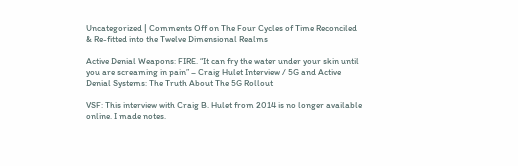Uncategorized | Comments Off on The Four Cycles of Time Reconciled & Re-fitted into the Twelve Dimensional Realms

Active Denial Weapons: FIRE. “It can fry the water under your skin until you are screaming in pain” – Craig Hulet Interview / 5G and Active Denial Systems: The Truth About The 5G Rollout

VSF: This interview with Craig B. Hulet from 2014 is no longer available online. I made notes.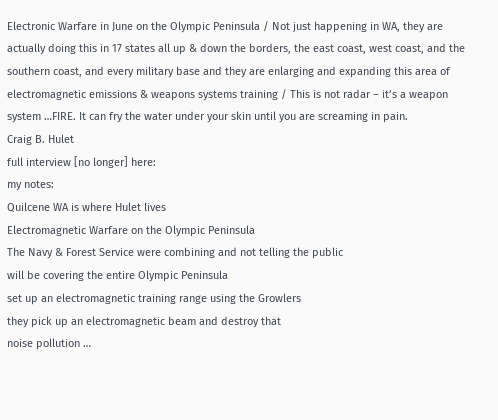Electronic Warfare in June on the Olympic Peninsula / Not just happening in WA, they are actually doing this in 17 states all up & down the borders, the east coast, west coast, and the southern coast, and every military base and they are enlarging and expanding this area of electromagnetic emissions & weapons systems training / This is not radar – it’s a weapon system …FIRE. It can fry the water under your skin until you are screaming in pain.
Craig B. Hulet
full interview [no longer] here:
my notes:
Quilcene WA is where Hulet lives
Electromagnetic Warfare on the Olympic Peninsula
The Navy & Forest Service were combining and not telling the public
will be covering the entire Olympic Peninsula
set up an electromagnetic training range using the Growlers
they pick up an electromagnetic beam and destroy that
noise pollution …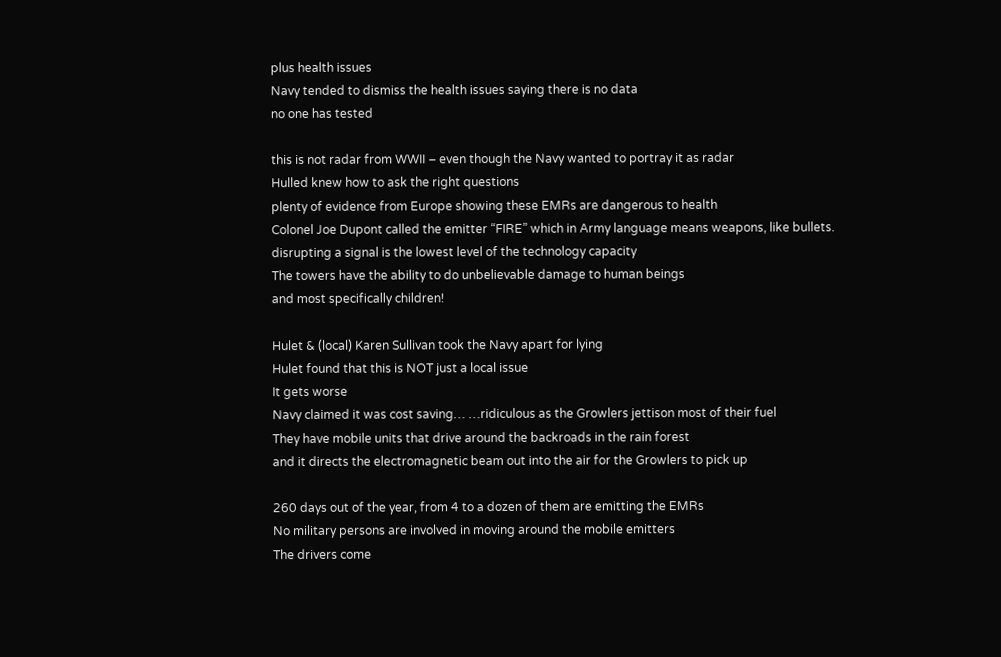plus health issues
Navy tended to dismiss the health issues saying there is no data
no one has tested

this is not radar from WWII – even though the Navy wanted to portray it as radar
Hulled knew how to ask the right questions
plenty of evidence from Europe showing these EMRs are dangerous to health
Colonel Joe Dupont called the emitter “FIRE” which in Army language means weapons, like bullets.
disrupting a signal is the lowest level of the technology capacity
The towers have the ability to do unbelievable damage to human beings
and most specifically children!

Hulet & (local) Karen Sullivan took the Navy apart for lying
Hulet found that this is NOT just a local issue
It gets worse
Navy claimed it was cost saving… …ridiculous as the Growlers jettison most of their fuel
They have mobile units that drive around the backroads in the rain forest
and it directs the electromagnetic beam out into the air for the Growlers to pick up

260 days out of the year, from 4 to a dozen of them are emitting the EMRs
No military persons are involved in moving around the mobile emitters
The drivers come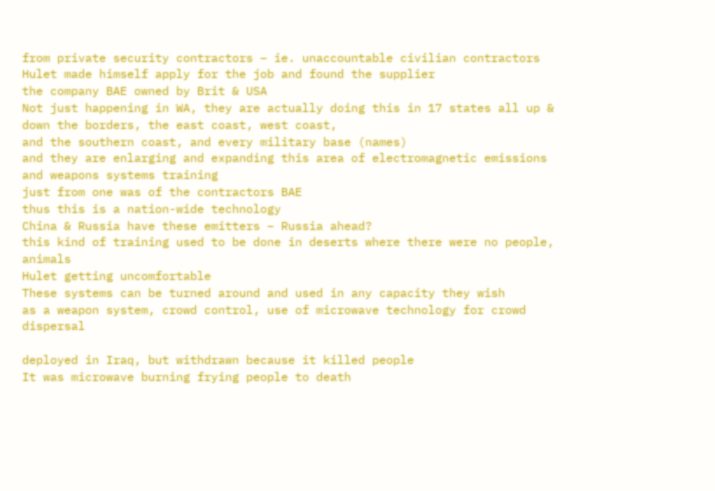from private security contractors – ie. unaccountable civilian contractors
Hulet made himself apply for the job and found the supplier
the company BAE owned by Brit & USA
Not just happening in WA, they are actually doing this in 17 states all up & down the borders, the east coast, west coast,
and the southern coast, and every military base (names)
and they are enlarging and expanding this area of electromagnetic emissions
and weapons systems training
just from one was of the contractors BAE
thus this is a nation-wide technology
China & Russia have these emitters – Russia ahead?
this kind of training used to be done in deserts where there were no people, animals
Hulet getting uncomfortable
These systems can be turned around and used in any capacity they wish
as a weapon system, crowd control, use of microwave technology for crowd dispersal

deployed in Iraq, but withdrawn because it killed people
It was microwave burning frying people to death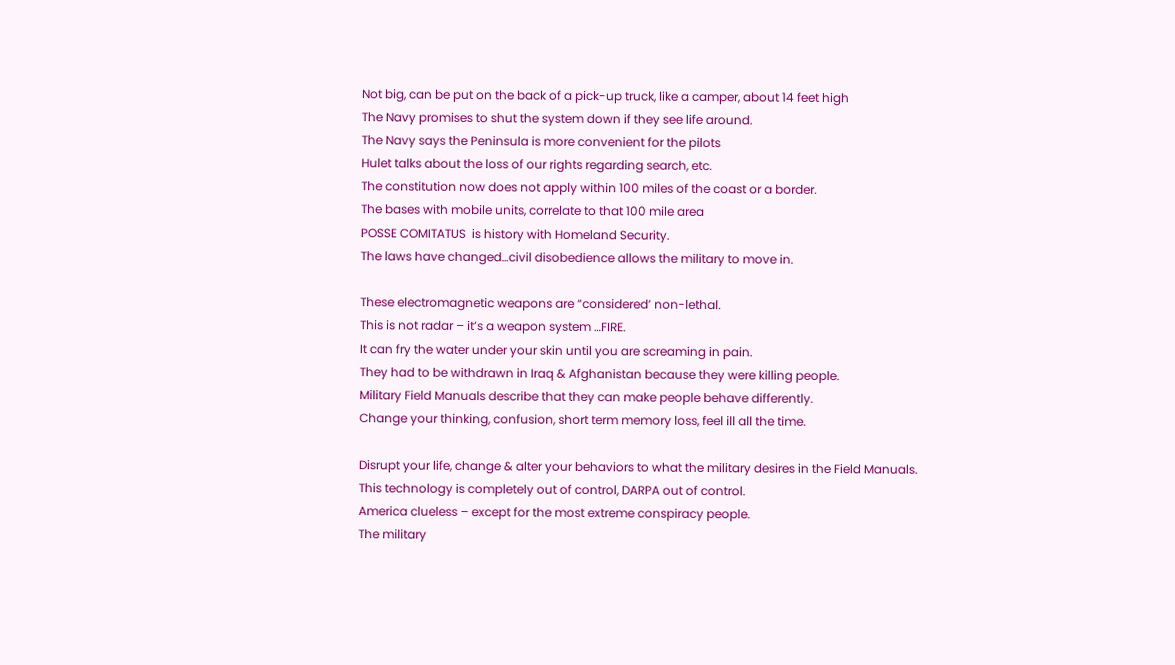Not big, can be put on the back of a pick-up truck, like a camper, about 14 feet high
The Navy promises to shut the system down if they see life around.
The Navy says the Peninsula is more convenient for the pilots
Hulet talks about the loss of our rights regarding search, etc.
The constitution now does not apply within 100 miles of the coast or a border.
The bases with mobile units, correlate to that 100 mile area
POSSE COMITATUS  is history with Homeland Security.
The laws have changed…civil disobedience allows the military to move in.

These electromagnetic weapons are “considered’ non-lethal.
This is not radar – it’s a weapon system …FIRE.
It can fry the water under your skin until you are screaming in pain.
They had to be withdrawn in Iraq & Afghanistan because they were killing people.
Military Field Manuals describe that they can make people behave differently.
Change your thinking, confusion, short term memory loss, feel ill all the time.

Disrupt your life, change & alter your behaviors to what the military desires in the Field Manuals.
This technology is completely out of control, DARPA out of control.
America clueless – except for the most extreme conspiracy people.
The military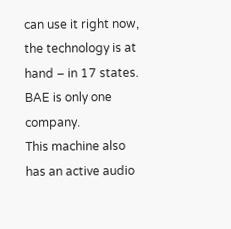can use it right now, the technology is at hand – in 17 states.
BAE is only one company.
This machine also has an active audio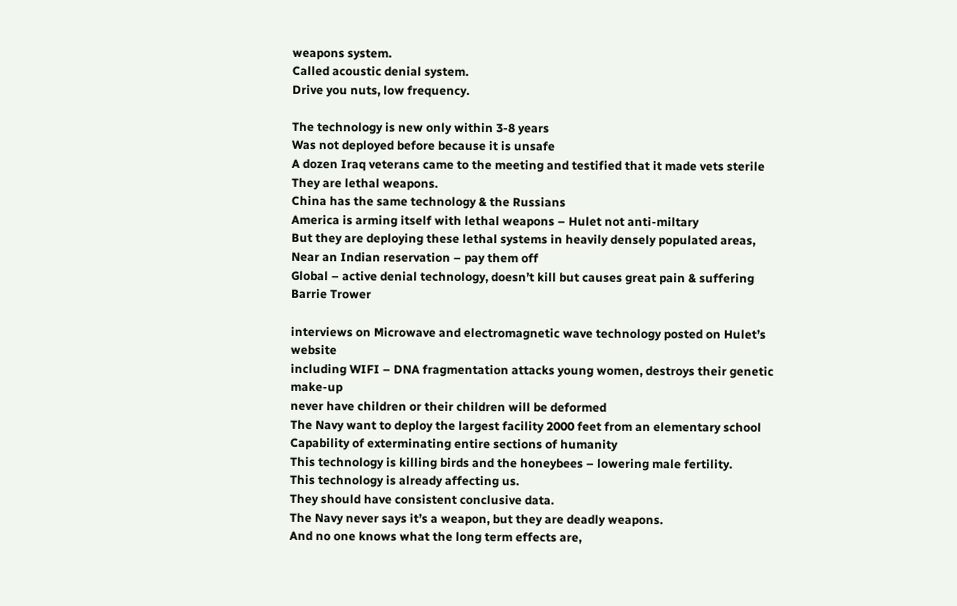weapons system.
Called acoustic denial system.
Drive you nuts, low frequency.

The technology is new only within 3-8 years
Was not deployed before because it is unsafe
A dozen Iraq veterans came to the meeting and testified that it made vets sterile
They are lethal weapons.
China has the same technology & the Russians
America is arming itself with lethal weapons – Hulet not anti-miltary
But they are deploying these lethal systems in heavily densely populated areas,
Near an Indian reservation – pay them off
Global – active denial technology, doesn’t kill but causes great pain & suffering
Barrie Trower

interviews on Microwave and electromagnetic wave technology posted on Hulet’s website
including WIFI – DNA fragmentation attacks young women, destroys their genetic make-up
never have children or their children will be deformed
The Navy want to deploy the largest facility 2000 feet from an elementary school
Capability of exterminating entire sections of humanity
This technology is killing birds and the honeybees – lowering male fertility.
This technology is already affecting us.
They should have consistent conclusive data.
The Navy never says it’s a weapon, but they are deadly weapons.
And no one knows what the long term effects are,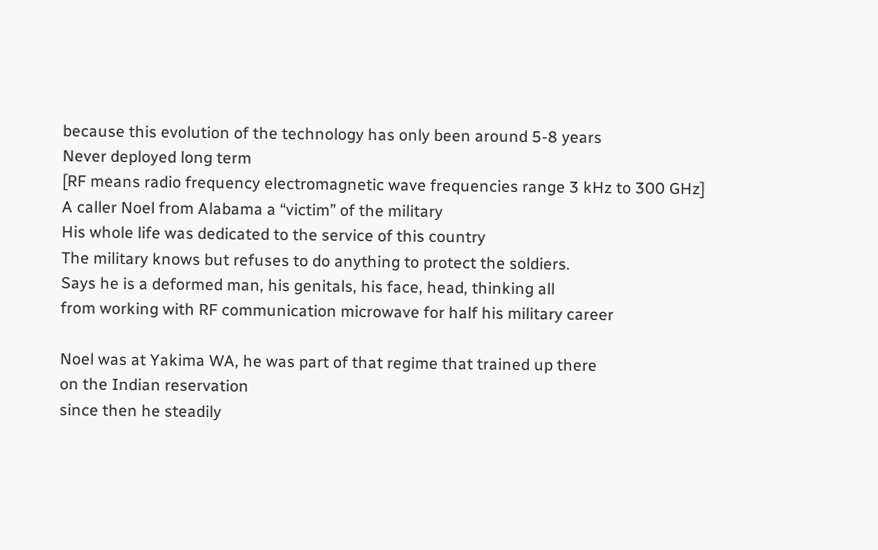because this evolution of the technology has only been around 5-8 years
Never deployed long term
[RF means radio frequency electromagnetic wave frequencies range 3 kHz to 300 GHz]
A caller Noel from Alabama a “victim” of the military
His whole life was dedicated to the service of this country
The military knows but refuses to do anything to protect the soldiers.
Says he is a deformed man, his genitals, his face, head, thinking all
from working with RF communication microwave for half his military career

Noel was at Yakima WA, he was part of that regime that trained up there
on the Indian reservation
since then he steadily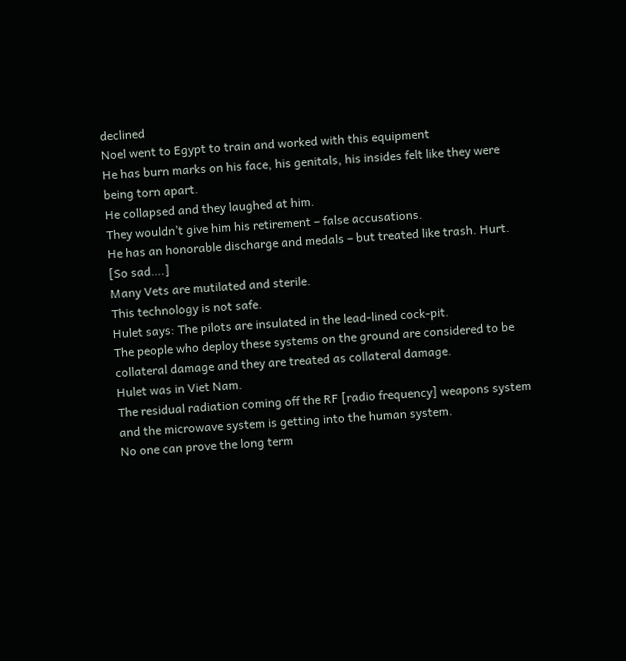declined
Noel went to Egypt to train and worked with this equipment
He has burn marks on his face, his genitals, his insides felt like they were being torn apart.
He collapsed and they laughed at him.
They wouldn’t give him his retirement – false accusations.
He has an honorable discharge and medals – but treated like trash. Hurt.
[So sad….]
Many Vets are mutilated and sterile.
This technology is not safe.
Hulet says: The pilots are insulated in the lead-lined cock-pit.
The people who deploy these systems on the ground are considered to be collateral damage and they are treated as collateral damage.
Hulet was in Viet Nam.
The residual radiation coming off the RF [radio frequency] weapons system and the microwave system is getting into the human system.
No one can prove the long term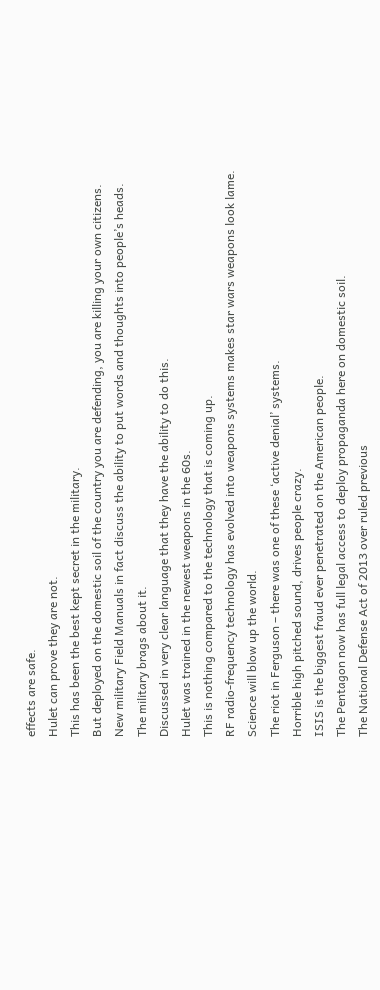effects are safe.
Hulet can prove they are not.
This has been the best kept secret in the military.
But deployed on the domestic soil of the country you are defending, you are killing your own citizens.
New military Field Manuals in fact discuss the ability to put words and thoughts into people’s heads.
The military brags about it.
Discussed in very clear language that they have the ability to do this.
Hulet was trained in the newest weapons in the 60s.
This is nothing compared to the technology that is coming up.
RF radio-frequency technology has evolved into weapons systems makes star wars weapons look lame.
Science will blow up the world.
The riot in Ferguson – there was one of these ‘active denial’ systems.
Horrible high pitched sound, drives people crazy.
ISIS is the biggest fraud ever penetrated on the American people.
The Pentagon now has full legal access to deploy propaganda here on domestic soil.
The National Defense Act of 2013 over ruled previous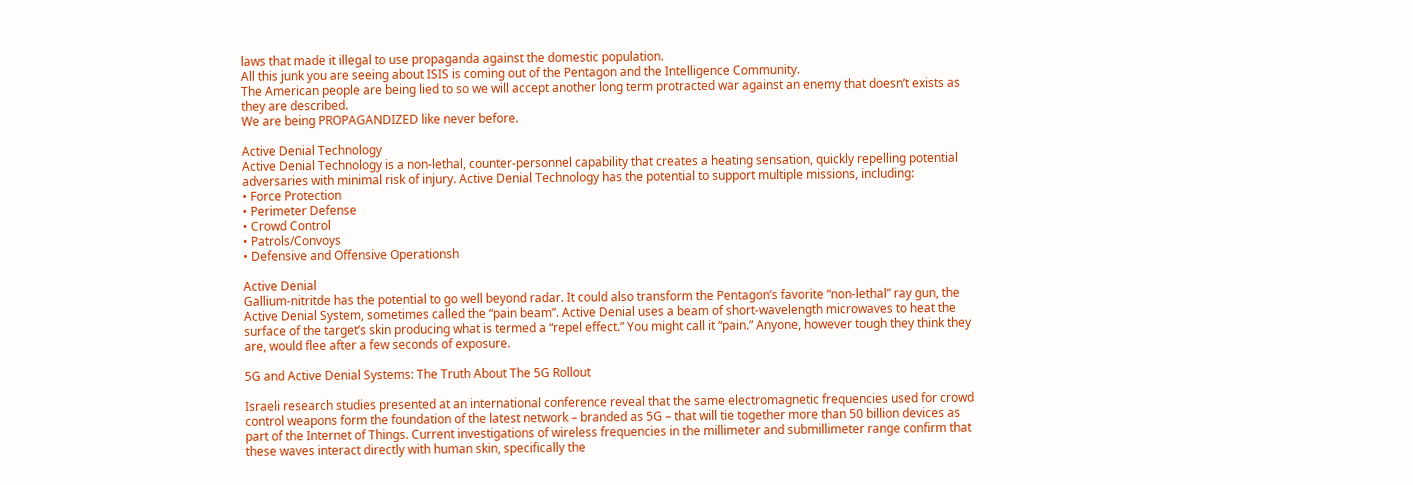laws that made it illegal to use propaganda against the domestic population.
All this junk you are seeing about ISIS is coming out of the Pentagon and the Intelligence Community.
The American people are being lied to so we will accept another long term protracted war against an enemy that doesn’t exists as they are described.
We are being PROPAGANDIZED like never before.

Active Denial Technology
Active Denial Technology is a non-lethal, counter-personnel capability that creates a heating sensation, quickly repelling potential adversaries with minimal risk of injury. Active Denial Technology has the potential to support multiple missions, including:
• Force Protection
• Perimeter Defense
• Crowd Control
• Patrols/Convoys
• Defensive and Offensive Operationsh

Active Denial
Gallium-nitritde has the potential to go well beyond radar. It could also transform the Pentagon’s favorite “non-lethal” ray gun, the Active Denial System, sometimes called the “pain beam”. Active Denial uses a beam of short-wavelength microwaves to heat the surface of the target’s skin producing what is termed a “repel effect.” You might call it “pain.” Anyone, however tough they think they are, would flee after a few seconds of exposure.

5G and Active Denial Systems: The Truth About The 5G Rollout

Israeli research studies presented at an international conference reveal that the same electromagnetic frequencies used for crowd control weapons form the foundation of the latest network – branded as 5G – that will tie together more than 50 billion devices as part of the Internet of Things. Current investigations of wireless frequencies in the millimeter and submillimeter range confirm that these waves interact directly with human skin, specifically the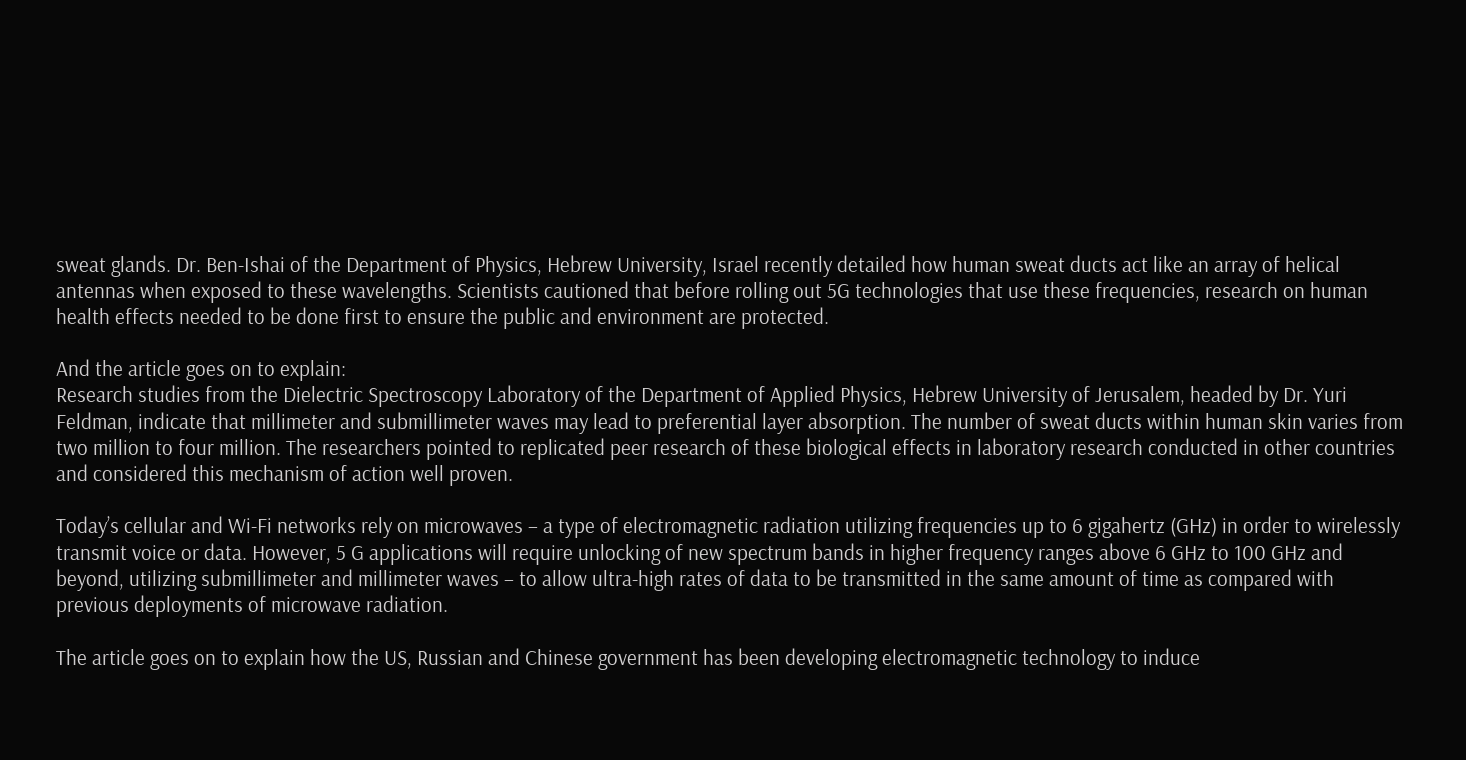sweat glands. Dr. Ben-Ishai of the Department of Physics, Hebrew University, Israel recently detailed how human sweat ducts act like an array of helical antennas when exposed to these wavelengths. Scientists cautioned that before rolling out 5G technologies that use these frequencies, research on human health effects needed to be done first to ensure the public and environment are protected.

And the article goes on to explain:
Research studies from the Dielectric Spectroscopy Laboratory of the Department of Applied Physics, Hebrew University of Jerusalem, headed by Dr. Yuri Feldman, indicate that millimeter and submillimeter waves may lead to preferential layer absorption. The number of sweat ducts within human skin varies from two million to four million. The researchers pointed to replicated peer research of these biological effects in laboratory research conducted in other countries and considered this mechanism of action well proven.

Today’s cellular and Wi-Fi networks rely on microwaves – a type of electromagnetic radiation utilizing frequencies up to 6 gigahertz (GHz) in order to wirelessly transmit voice or data. However, 5 G applications will require unlocking of new spectrum bands in higher frequency ranges above 6 GHz to 100 GHz and beyond, utilizing submillimeter and millimeter waves – to allow ultra-high rates of data to be transmitted in the same amount of time as compared with previous deployments of microwave radiation.

The article goes on to explain how the US, Russian and Chinese government has been developing electromagnetic technology to induce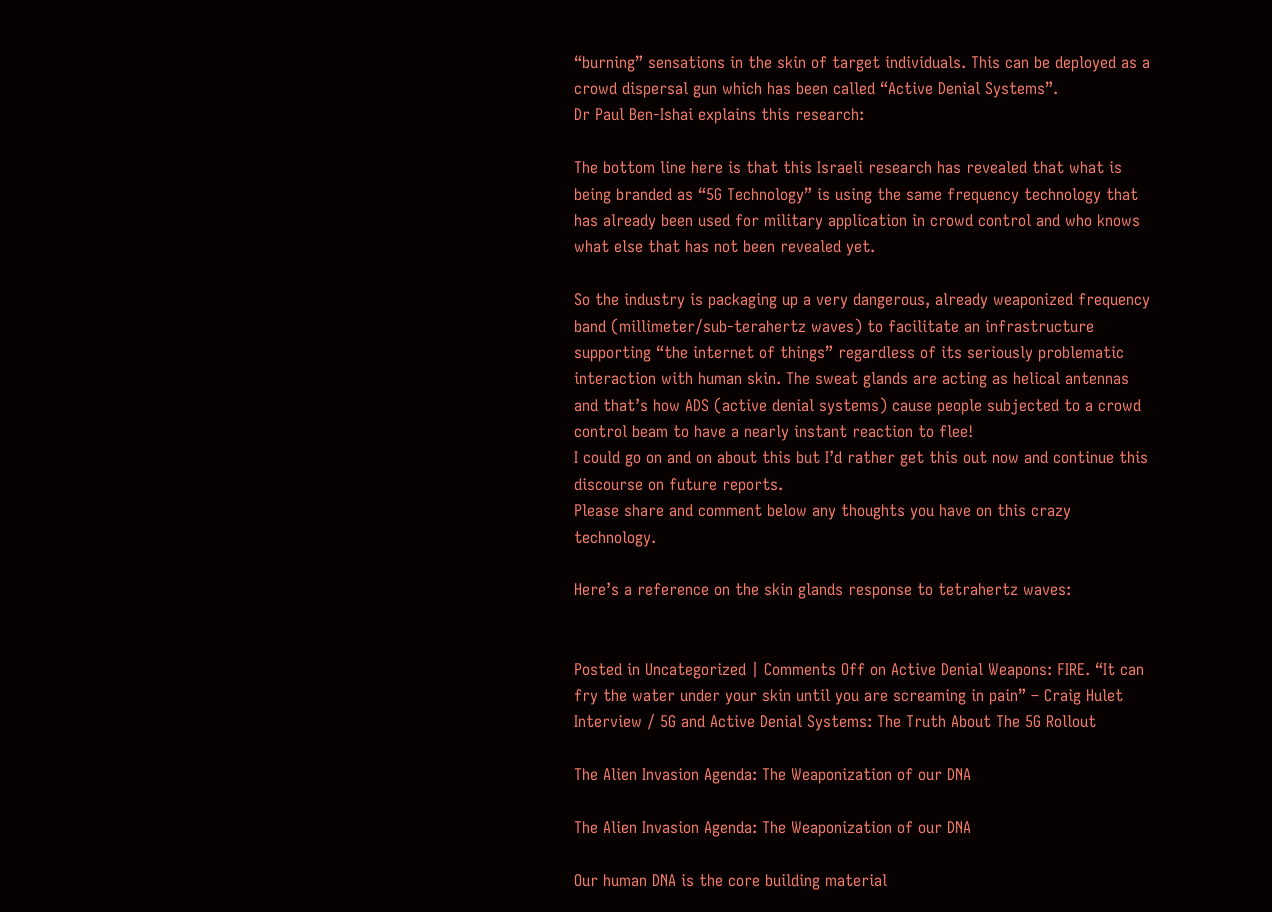“burning” sensations in the skin of target individuals. This can be deployed as a crowd dispersal gun which has been called “Active Denial Systems”.
Dr Paul Ben-Ishai explains this research:

The bottom line here is that this Israeli research has revealed that what is being branded as “5G Technology” is using the same frequency technology that has already been used for military application in crowd control and who knows what else that has not been revealed yet.

So the industry is packaging up a very dangerous, already weaponized frequency band (millimeter/sub-terahertz waves) to facilitate an infrastructure supporting “the internet of things” regardless of its seriously problematic interaction with human skin. The sweat glands are acting as helical antennas and that’s how ADS (active denial systems) cause people subjected to a crowd control beam to have a nearly instant reaction to flee!
I could go on and on about this but I’d rather get this out now and continue this discourse on future reports.
Please share and comment below any thoughts you have on this crazy technology.

Here’s a reference on the skin glands response to tetrahertz waves:


Posted in Uncategorized | Comments Off on Active Denial Weapons: FIRE. “It can fry the water under your skin until you are screaming in pain” – Craig Hulet Interview / 5G and Active Denial Systems: The Truth About The 5G Rollout

The Alien Invasion Agenda: The Weaponization of our DNA

The Alien Invasion Agenda: The Weaponization of our DNA

Our human DNA is the core building material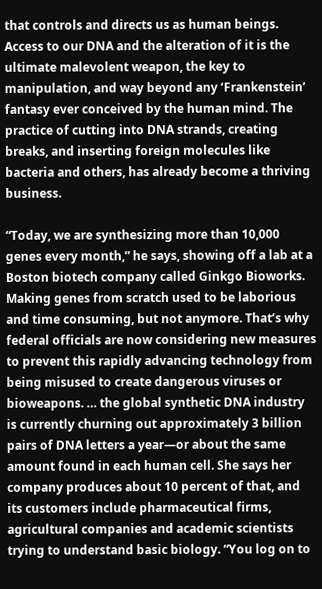that controls and directs us as human beings. Access to our DNA and the alteration of it is the ultimate malevolent weapon, the key to manipulation, and way beyond any ‘Frankenstein’ fantasy ever conceived by the human mind. The practice of cutting into DNA strands, creating breaks, and inserting foreign molecules like bacteria and others, has already become a thriving business.

“Today, we are synthesizing more than 10,000 genes every month,” he says, showing off a lab at a Boston biotech company called Ginkgo Bioworks. Making genes from scratch used to be laborious and time consuming, but not anymore. That’s why federal officials are now considering new measures to prevent this rapidly advancing technology from being misused to create dangerous viruses or bioweapons. … the global synthetic DNA industry is currently churning out approximately 3 billion pairs of DNA letters a year—or about the same amount found in each human cell. She says her company produces about 10 percent of that, and its customers include pharmaceutical firms, agricultural companies and academic scientists trying to understand basic biology. “You log on to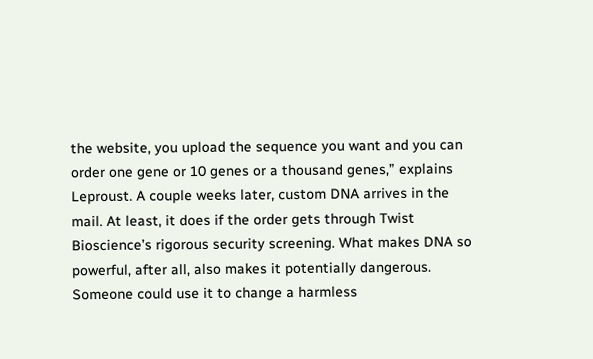the website, you upload the sequence you want and you can order one gene or 10 genes or a thousand genes,” explains Leproust. A couple weeks later, custom DNA arrives in the mail. At least, it does if the order gets through Twist Bioscience’s rigorous security screening. What makes DNA so powerful, after all, also makes it potentially dangerous. Someone could use it to change a harmless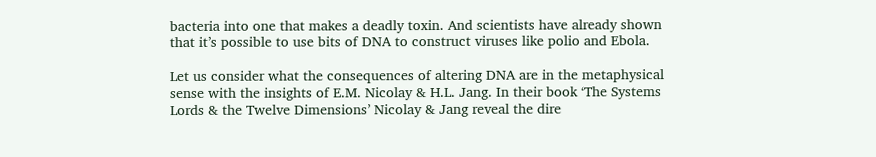bacteria into one that makes a deadly toxin. And scientists have already shown that it’s possible to use bits of DNA to construct viruses like polio and Ebola.

Let us consider what the consequences of altering DNA are in the metaphysical sense with the insights of E.M. Nicolay & H.L. Jang. In their book ‘The Systems Lords & the Twelve Dimensions’ Nicolay & Jang reveal the dire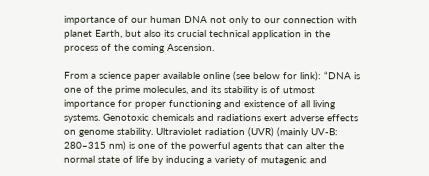importance of our human DNA not only to our connection with planet Earth, but also its crucial technical application in the process of the coming Ascension.

From a science paper available online (see below for link): “DNA is one of the prime molecules, and its stability is of utmost importance for proper functioning and existence of all living systems. Genotoxic chemicals and radiations exert adverse effects on genome stability. Ultraviolet radiation (UVR) (mainly UV-B: 280–315 nm) is one of the powerful agents that can alter the normal state of life by inducing a variety of mutagenic and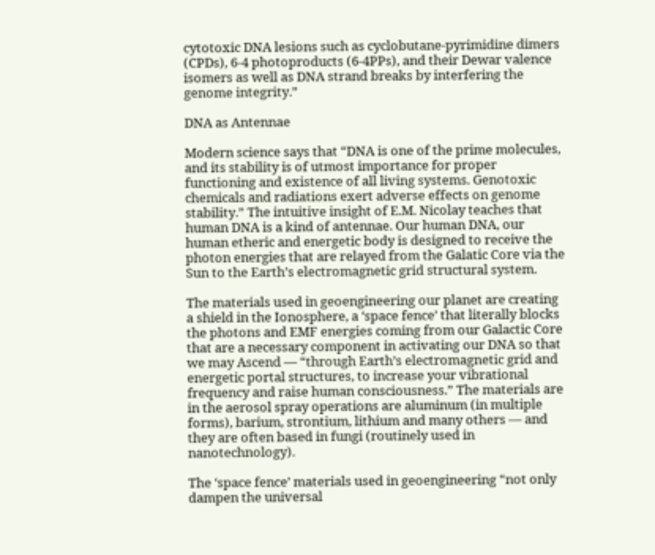cytotoxic DNA lesions such as cyclobutane-pyrimidine dimers (CPDs), 6-4 photoproducts (6-4PPs), and their Dewar valence isomers as well as DNA strand breaks by interfering the genome integrity.”

DNA as Antennae

Modern science says that “DNA is one of the prime molecules, and its stability is of utmost importance for proper functioning and existence of all living systems. Genotoxic chemicals and radiations exert adverse effects on genome stability.” The intuitive insight of E.M. Nicolay teaches that human DNA is a kind of antennae. Our human DNA, our human etheric and energetic body is designed to receive the photon energies that are relayed from the Galatic Core via the Sun to the Earth’s electromagnetic grid structural system.

The materials used in geoengineering our planet are creating a shield in the Ionosphere, a ‘space fence’ that literally blocks the photons and EMF energies coming from our Galactic Core that are a necessary component in activating our DNA so that we may Ascend — “through Earth’s electromagnetic grid and energetic portal structures, to increase your vibrational frequency and raise human consciousness.” The materials are in the aerosol spray operations are aluminum (in multiple forms), barium, strontium, lithium and many others — and they are often based in fungi (routinely used in nanotechnology).

The ‘space fence’ materials used in geoengineering “not only dampen the universal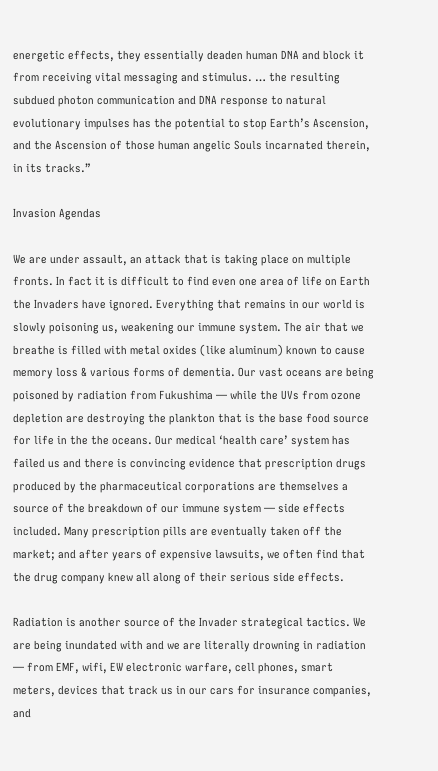energetic effects, they essentially deaden human DNA and block it from receiving vital messaging and stimulus. … the resulting subdued photon communication and DNA response to natural evolutionary impulses has the potential to stop Earth’s Ascension, and the Ascension of those human angelic Souls incarnated therein, in its tracks.”

Invasion Agendas

We are under assault, an attack that is taking place on multiple fronts. In fact it is difficult to find even one area of life on Earth the Invaders have ignored. Everything that remains in our world is slowly poisoning us, weakening our immune system. The air that we breathe is filled with metal oxides (like aluminum) known to cause memory loss & various forms of dementia. Our vast oceans are being poisoned by radiation from Fukushima — while the UVs from ozone depletion are destroying the plankton that is the base food source for life in the the oceans. Our medical ‘health care’ system has failed us and there is convincing evidence that prescription drugs produced by the pharmaceutical corporations are themselves a source of the breakdown of our immune system — side effects included. Many prescription pills are eventually taken off the market; and after years of expensive lawsuits, we often find that the drug company knew all along of their serious side effects.

Radiation is another source of the Invader strategical tactics. We are being inundated with and we are literally drowning in radiation — from EMF, wifi, EW electronic warfare, cell phones, smart meters, devices that track us in our cars for insurance companies, and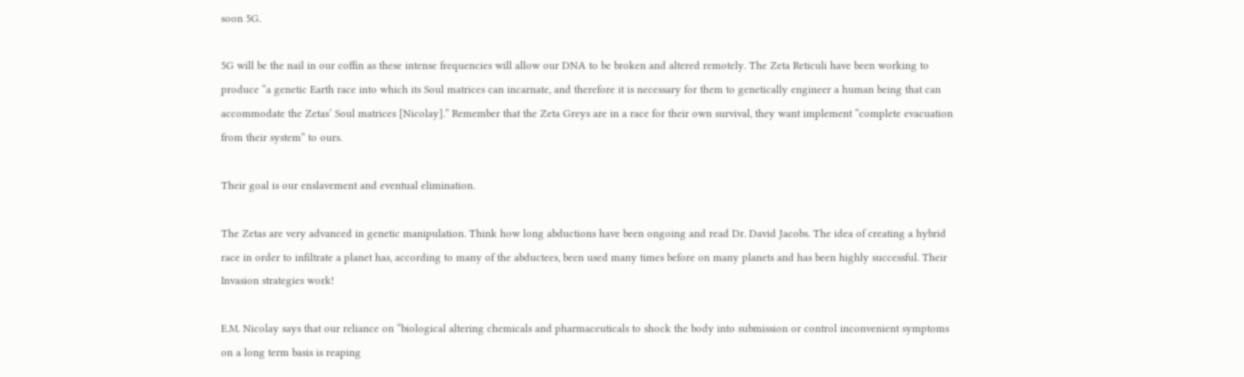soon 5G.

5G will be the nail in our coffin as these intense frequencies will allow our DNA to be broken and altered remotely. The Zeta Reticuli have been working to produce “a genetic Earth race into which its Soul matrices can incarnate, and therefore it is necessary for them to genetically engineer a human being that can accommodate the Zetas’ Soul matrices [Nicolay].” Remember that the Zeta Greys are in a race for their own survival, they want implement “complete evacuation from their system” to ours.

Their goal is our enslavement and eventual elimination.

The Zetas are very advanced in genetic manipulation. Think how long abductions have been ongoing and read Dr. David Jacobs. The idea of creating a hybrid race in order to infiltrate a planet has, according to many of the abductees, been used many times before on many planets and has been highly successful. Their Invasion strategies work!

E.M. Nicolay says that our reliance on “biological altering chemicals and pharmaceuticals to shock the body into submission or control inconvenient symptoms on a long term basis is reaping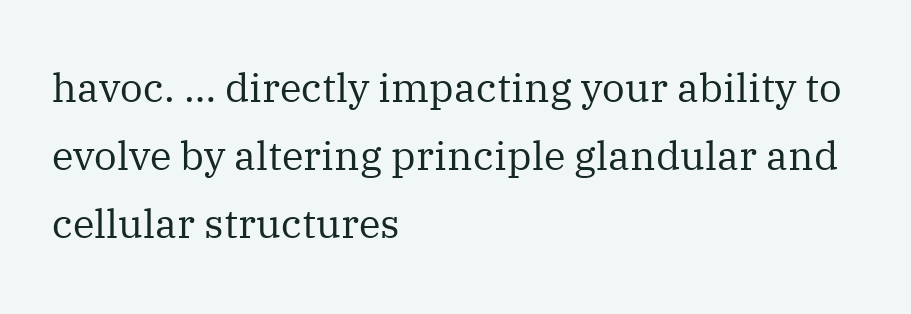havoc. … directly impacting your ability to evolve by altering principle glandular and cellular structures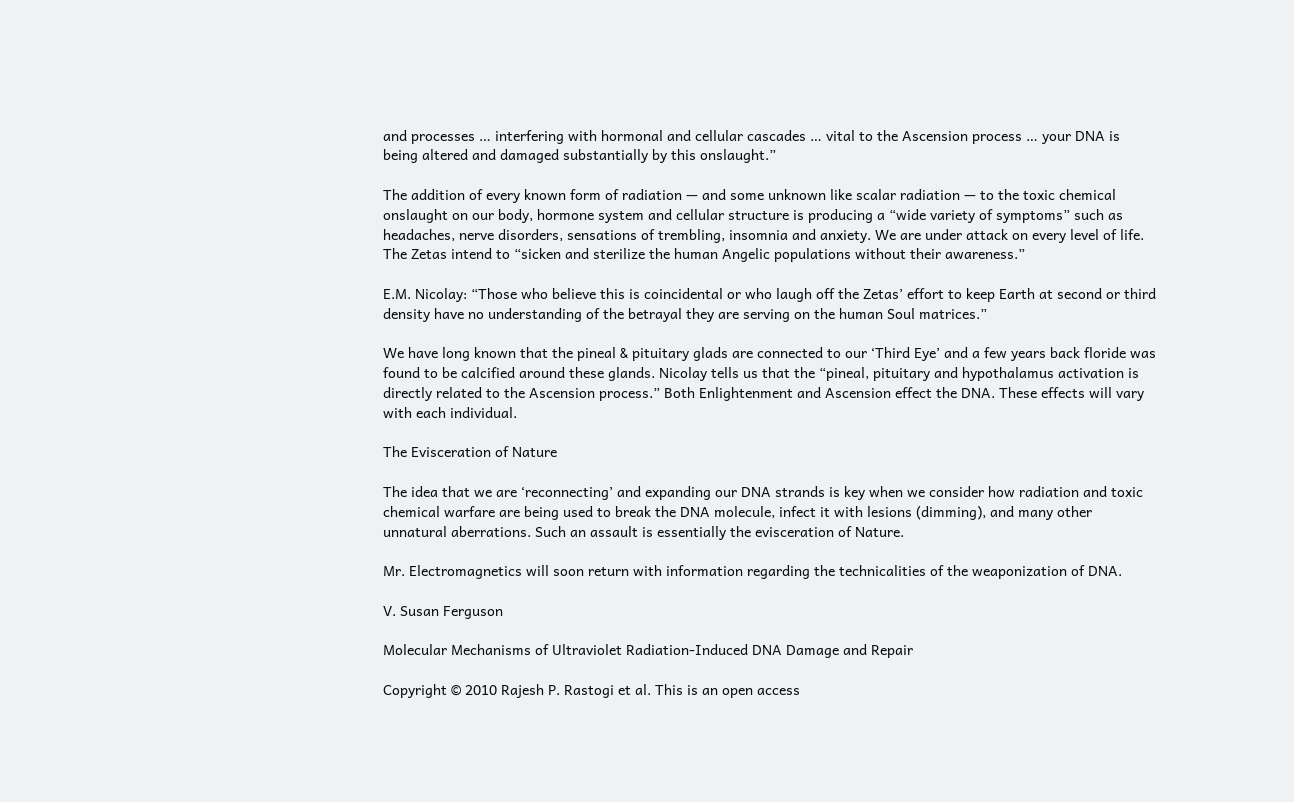and processes … interfering with hormonal and cellular cascades … vital to the Ascension process … your DNA is being altered and damaged substantially by this onslaught.”

The addition of every known form of radiation — and some unknown like scalar radiation — to the toxic chemical onslaught on our body, hormone system and cellular structure is producing a “wide variety of symptoms” such as headaches, nerve disorders, sensations of trembling, insomnia and anxiety. We are under attack on every level of life. The Zetas intend to “sicken and sterilize the human Angelic populations without their awareness.”

E.M. Nicolay: “Those who believe this is coincidental or who laugh off the Zetas’ effort to keep Earth at second or third density have no understanding of the betrayal they are serving on the human Soul matrices.”

We have long known that the pineal & pituitary glads are connected to our ‘Third Eye’ and a few years back floride was found to be calcified around these glands. Nicolay tells us that the “pineal, pituitary and hypothalamus activation is directly related to the Ascension process.” Both Enlightenment and Ascension effect the DNA. These effects will vary with each individual.

The Evisceration of Nature

The idea that we are ‘reconnecting’ and expanding our DNA strands is key when we consider how radiation and toxic chemical warfare are being used to break the DNA molecule, infect it with lesions (dimming), and many other unnatural aberrations. Such an assault is essentially the evisceration of Nature.

Mr. Electromagnetics will soon return with information regarding the technicalities of the weaponization of DNA.

V. Susan Ferguson

Molecular Mechanisms of Ultraviolet Radiation-Induced DNA Damage and Repair

Copyright © 2010 Rajesh P. Rastogi et al. This is an open access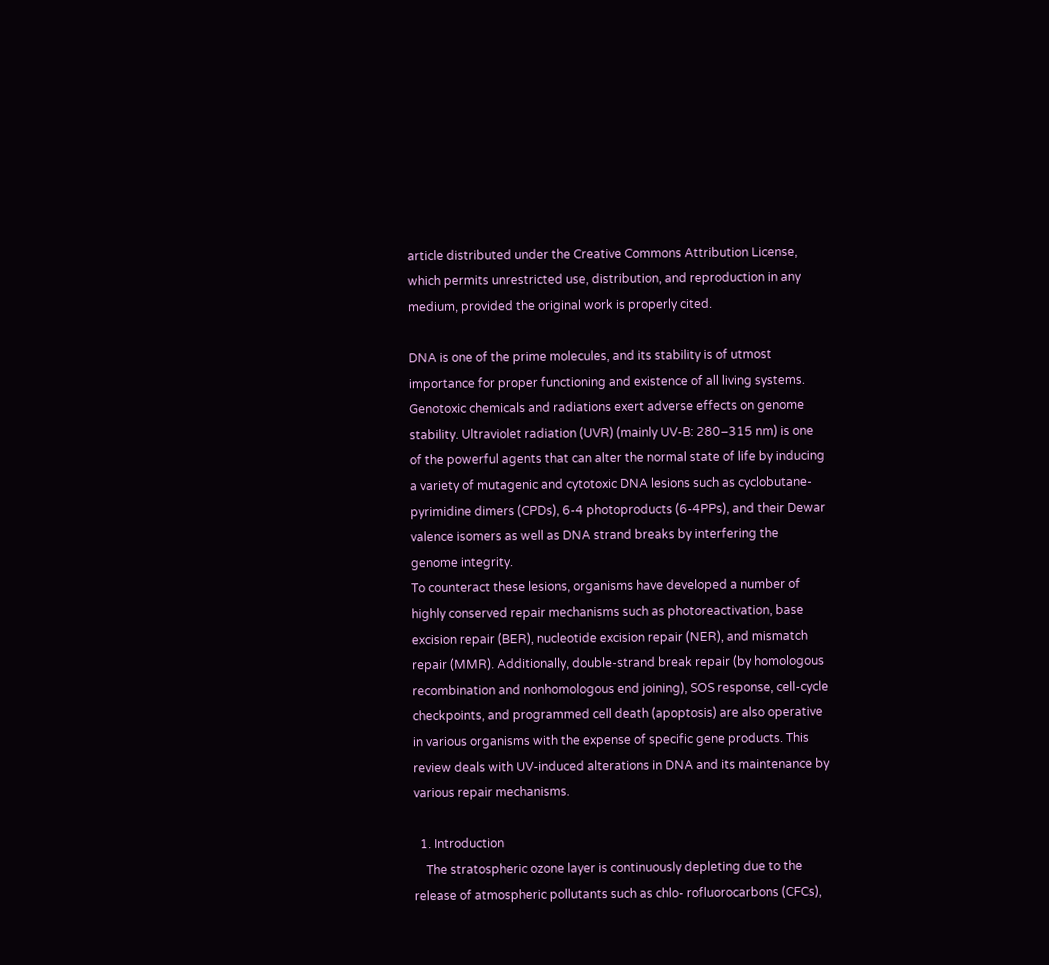article distributed under the Creative Commons Attribution License, which permits unrestricted use, distribution, and reproduction in any medium, provided the original work is properly cited.

DNA is one of the prime molecules, and its stability is of utmost importance for proper functioning and existence of all living systems. Genotoxic chemicals and radiations exert adverse effects on genome stability. Ultraviolet radiation (UVR) (mainly UV-B: 280–315 nm) is one of the powerful agents that can alter the normal state of life by inducing a variety of mutagenic and cytotoxic DNA lesions such as cyclobutane-pyrimidine dimers (CPDs), 6-4 photoproducts (6-4PPs), and their Dewar valence isomers as well as DNA strand breaks by interfering the genome integrity.
To counteract these lesions, organisms have developed a number of highly conserved repair mechanisms such as photoreactivation, base excision repair (BER), nucleotide excision repair (NER), and mismatch repair (MMR). Additionally, double-strand break repair (by homologous recombination and nonhomologous end joining), SOS response, cell-cycle checkpoints, and programmed cell death (apoptosis) are also operative in various organisms with the expense of specific gene products. This review deals with UV-induced alterations in DNA and its maintenance by various repair mechanisms.

  1. Introduction
    The stratospheric ozone layer is continuously depleting due to the release of atmospheric pollutants such as chlo- rofluorocarbons (CFCs),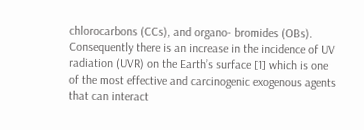chlorocarbons (CCs), and organo- bromides (OBs). Consequently there is an increase in the incidence of UV radiation (UVR) on the Earth’s surface [1] which is one of the most effective and carcinogenic exogenous agents that can interact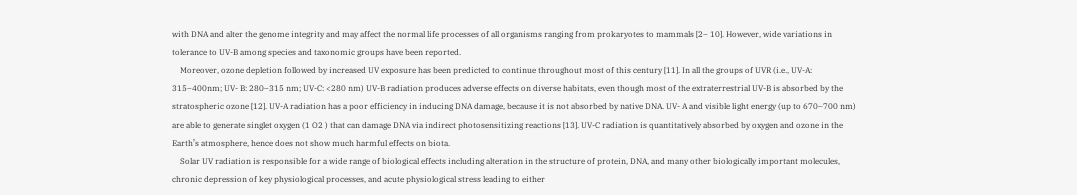with DNA and alter the genome integrity and may affect the normal life processes of all organisms ranging from prokaryotes to mammals [2– 10]. However, wide variations in tolerance to UV-B among species and taxonomic groups have been reported.
    Moreover, ozone depletion followed by increased UV exposure has been predicted to continue throughout most of this century [11]. In all the groups of UVR (i.e., UV-A: 315–400nm; UV- B: 280–315 nm; UV-C: <280 nm) UV-B radiation produces adverse effects on diverse habitats, even though most of the extraterrestrial UV-B is absorbed by the stratospheric ozone [12]. UV-A radiation has a poor efficiency in inducing DNA damage, because it is not absorbed by native DNA. UV- A and visible light energy (up to 670–700 nm) are able to generate singlet oxygen (1 O2 ) that can damage DNA via indirect photosensitizing reactions [13]. UV-C radiation is quantitatively absorbed by oxygen and ozone in the Earth’s atmosphere, hence does not show much harmful effects on biota.
    Solar UV radiation is responsible for a wide range of biological effects including alteration in the structure of protein, DNA, and many other biologically important molecules, chronic depression of key physiological processes, and acute physiological stress leading to either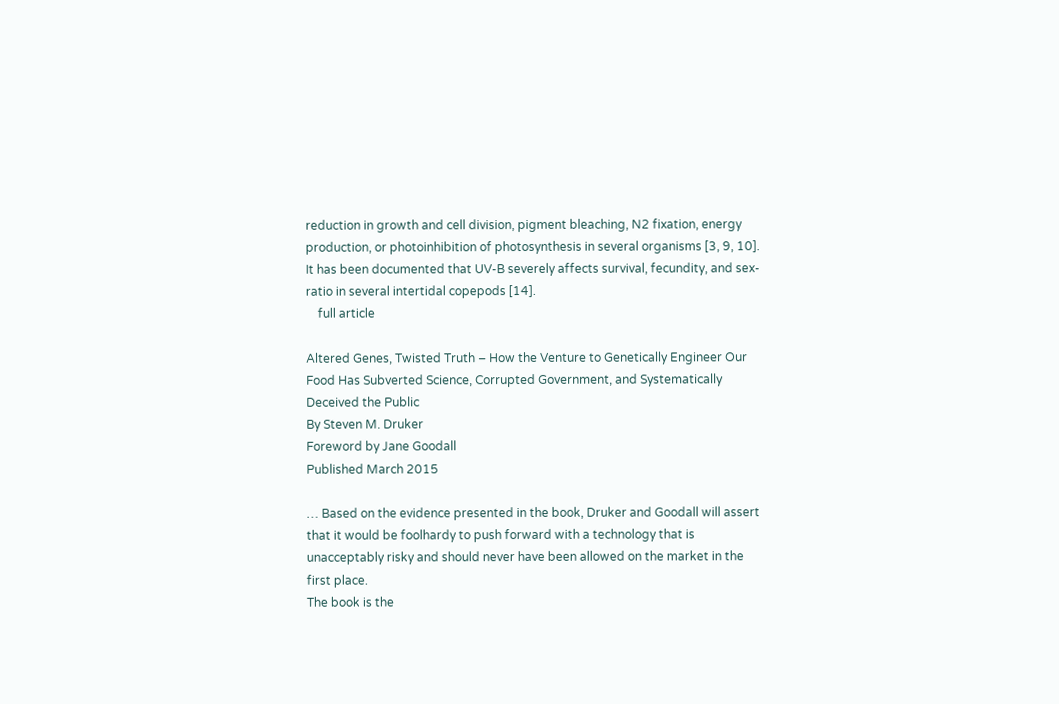reduction in growth and cell division, pigment bleaching, N2 fixation, energy production, or photoinhibition of photosynthesis in several organisms [3, 9, 10]. It has been documented that UV-B severely affects survival, fecundity, and sex-ratio in several intertidal copepods [14].
    full article

Altered Genes, Twisted Truth – How the Venture to Genetically Engineer Our Food Has Subverted Science, Corrupted Government, and Systematically Deceived the Public
By Steven M. Druker
Foreword by Jane Goodall
Published March 2015

… Based on the evidence presented in the book, Druker and Goodall will assert that it would be foolhardy to push forward with a technology that is unacceptably risky and should never have been allowed on the market in the first place.
The book is the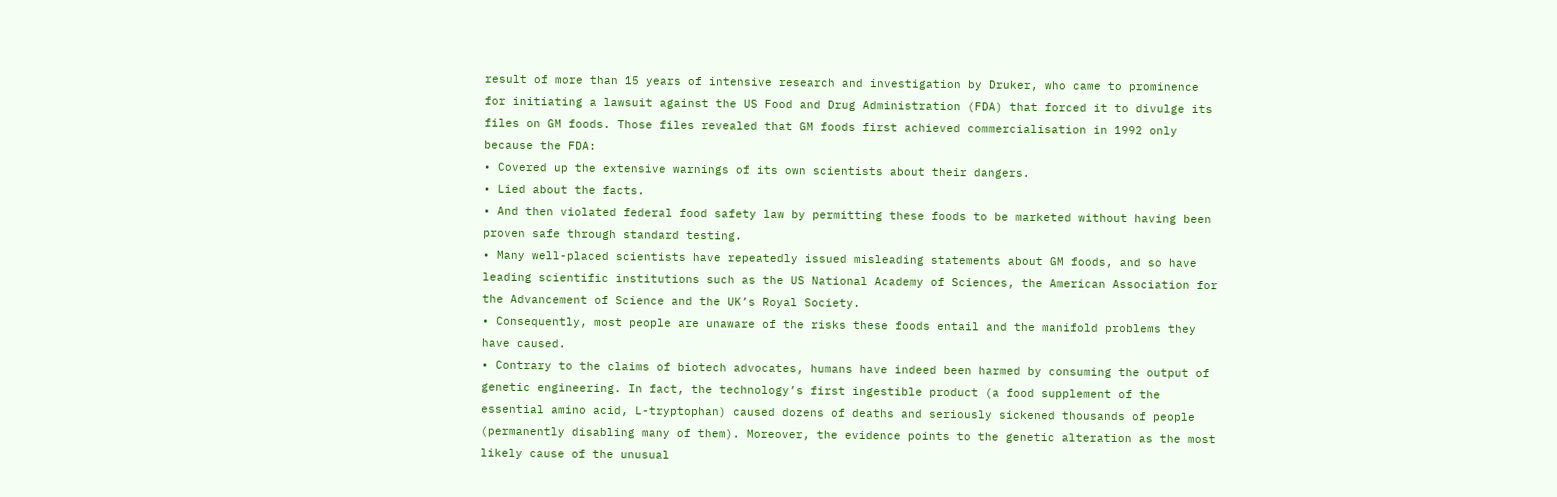result of more than 15 years of intensive research and investigation by Druker, who came to prominence for initiating a lawsuit against the US Food and Drug Administration (FDA) that forced it to divulge its files on GM foods. Those files revealed that GM foods first achieved commercialisation in 1992 only because the FDA:
• Covered up the extensive warnings of its own scientists about their dangers.
• Lied about the facts.
• And then violated federal food safety law by permitting these foods to be marketed without having been proven safe through standard testing.
• Many well-placed scientists have repeatedly issued misleading statements about GM foods, and so have leading scientific institutions such as the US National Academy of Sciences, the American Association for the Advancement of Science and the UK’s Royal Society.
• Consequently, most people are unaware of the risks these foods entail and the manifold problems they have caused.
• Contrary to the claims of biotech advocates, humans have indeed been harmed by consuming the output of genetic engineering. In fact, the technology’s first ingestible product (a food supplement of the essential amino acid, L-tryptophan) caused dozens of deaths and seriously sickened thousands of people (permanently disabling many of them). Moreover, the evidence points to the genetic alteration as the most likely cause of the unusual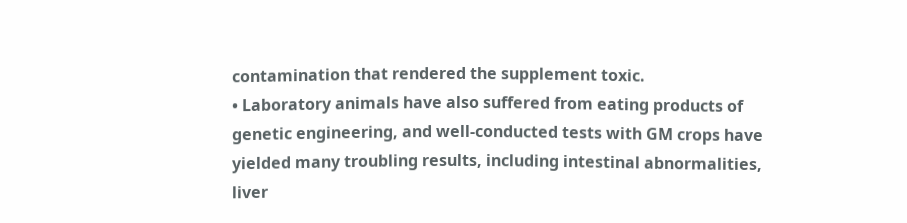contamination that rendered the supplement toxic.
• Laboratory animals have also suffered from eating products of genetic engineering, and well-conducted tests with GM crops have yielded many troubling results, including intestinal abnormalities, liver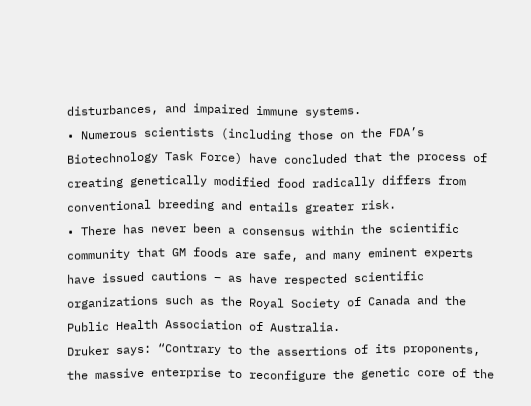disturbances, and impaired immune systems.
• Numerous scientists (including those on the FDA’s Biotechnology Task Force) have concluded that the process of creating genetically modified food radically differs from conventional breeding and entails greater risk.
• There has never been a consensus within the scientific community that GM foods are safe, and many eminent experts have issued cautions – as have respected scientific organizations such as the Royal Society of Canada and the Public Health Association of Australia.
Druker says: “Contrary to the assertions of its proponents, the massive enterprise to reconfigure the genetic core of the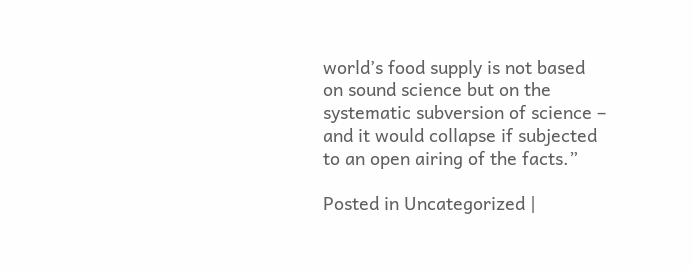world’s food supply is not based on sound science but on the systematic subversion of science – and it would collapse if subjected to an open airing of the facts.”

Posted in Uncategorized |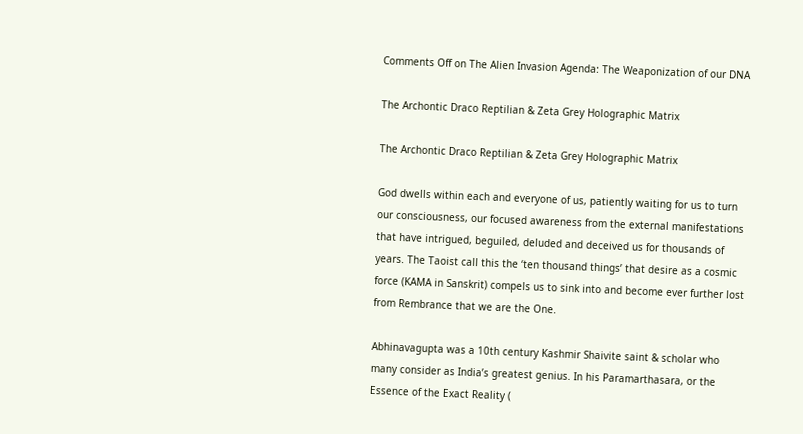Comments Off on The Alien Invasion Agenda: The Weaponization of our DNA

The Archontic Draco Reptilian & Zeta Grey Holographic Matrix

The Archontic Draco Reptilian & Zeta Grey Holographic Matrix

God dwells within each and everyone of us, patiently waiting for us to turn our consciousness, our focused awareness from the external manifestations that have intrigued, beguiled, deluded and deceived us for thousands of years. The Taoist call this the ‘ten thousand things’ that desire as a cosmic force (KAMA in Sanskrit) compels us to sink into and become ever further lost from Rembrance that we are the One.

Abhinavagupta was a 10th century Kashmir Shaivite saint & scholar who many consider as India’s greatest genius. In his Paramarthasara, or the Essence of the Exact Reality (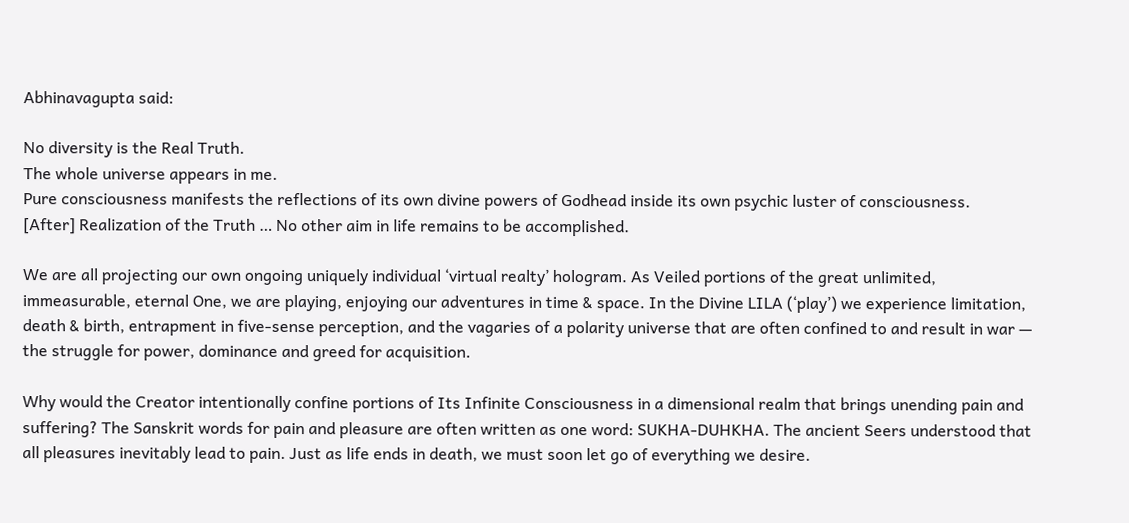Abhinavagupta said:

No diversity is the Real Truth.
The whole universe appears in me.
Pure consciousness manifests the reflections of its own divine powers of Godhead inside its own psychic luster of consciousness.
[After] Realization of the Truth … No other aim in life remains to be accomplished.

We are all projecting our own ongoing uniquely individual ‘virtual realty’ hologram. As Veiled portions of the great unlimited, immeasurable, eternal One, we are playing, enjoying our adventures in time & space. In the Divine LILA (‘play’) we experience limitation, death & birth, entrapment in five-sense perception, and the vagaries of a polarity universe that are often confined to and result in war — the struggle for power, dominance and greed for acquisition.

Why would the Creator intentionally confine portions of Its Infinite Consciousness in a dimensional realm that brings unending pain and suffering? The Sanskrit words for pain and pleasure are often written as one word: SUKHA-DUHKHA. The ancient Seers understood that all pleasures inevitably lead to pain. Just as life ends in death, we must soon let go of everything we desire.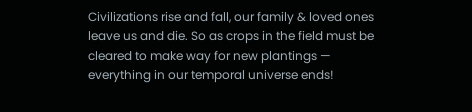Civilizations rise and fall, our family & loved ones leave us and die. So as crops in the field must be cleared to make way for new plantings — everything in our temporal universe ends!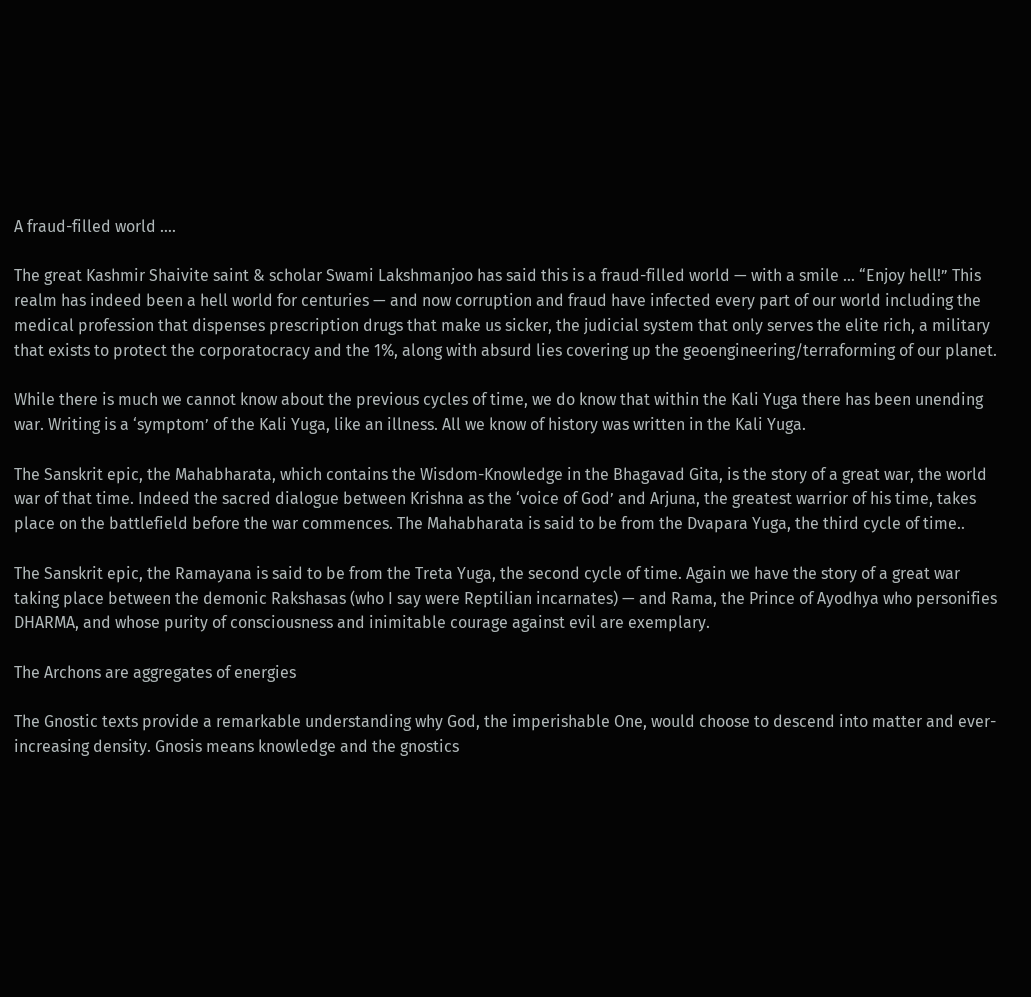A fraud-filled world ….

The great Kashmir Shaivite saint & scholar Swami Lakshmanjoo has said this is a fraud-filled world — with a smile … “Enjoy hell!” This realm has indeed been a hell world for centuries — and now corruption and fraud have infected every part of our world including the medical profession that dispenses prescription drugs that make us sicker, the judicial system that only serves the elite rich, a military that exists to protect the corporatocracy and the 1%, along with absurd lies covering up the geoengineering/terraforming of our planet.

While there is much we cannot know about the previous cycles of time, we do know that within the Kali Yuga there has been unending war. Writing is a ‘symptom’ of the Kali Yuga, like an illness. All we know of history was written in the Kali Yuga.

The Sanskrit epic, the Mahabharata, which contains the Wisdom-Knowledge in the Bhagavad Gita, is the story of a great war, the world war of that time. Indeed the sacred dialogue between Krishna as the ‘voice of God’ and Arjuna, the greatest warrior of his time, takes place on the battlefield before the war commences. The Mahabharata is said to be from the Dvapara Yuga, the third cycle of time..

The Sanskrit epic, the Ramayana is said to be from the Treta Yuga, the second cycle of time. Again we have the story of a great war taking place between the demonic Rakshasas (who I say were Reptilian incarnates) — and Rama, the Prince of Ayodhya who personifies DHARMA, and whose purity of consciousness and inimitable courage against evil are exemplary.

The Archons are aggregates of energies

The Gnostic texts provide a remarkable understanding why God, the imperishable One, would choose to descend into matter and ever-increasing density. Gnosis means knowledge and the gnostics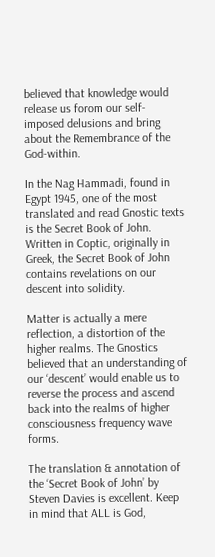believed that knowledge would release us forom our self-imposed delusions and bring about the Remembrance of the God-within.

In the Nag Hammadi, found in Egypt 1945, one of the most translated and read Gnostic texts is the Secret Book of John. Written in Coptic, originally in Greek, the Secret Book of John contains revelations on our descent into solidity.

Matter is actually a mere reflection, a distortion of the higher realms. The Gnostics believed that an understanding of our ‘descent’ would enable us to reverse the process and ascend back into the realms of higher consciousness frequency wave forms.

The translation & annotation of the ‘Secret Book of John’ by Steven Davies is excellent. Keep in mind that ALL is God,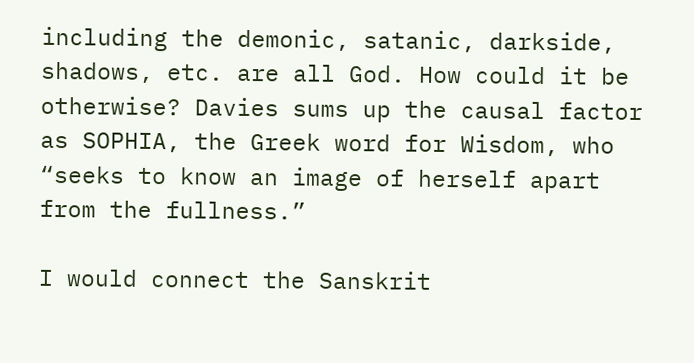including the demonic, satanic, darkside, shadows, etc. are all God. How could it be otherwise? Davies sums up the causal factor as SOPHIA, the Greek word for Wisdom, who “seeks to know an image of herself apart from the fullness.”

I would connect the Sanskrit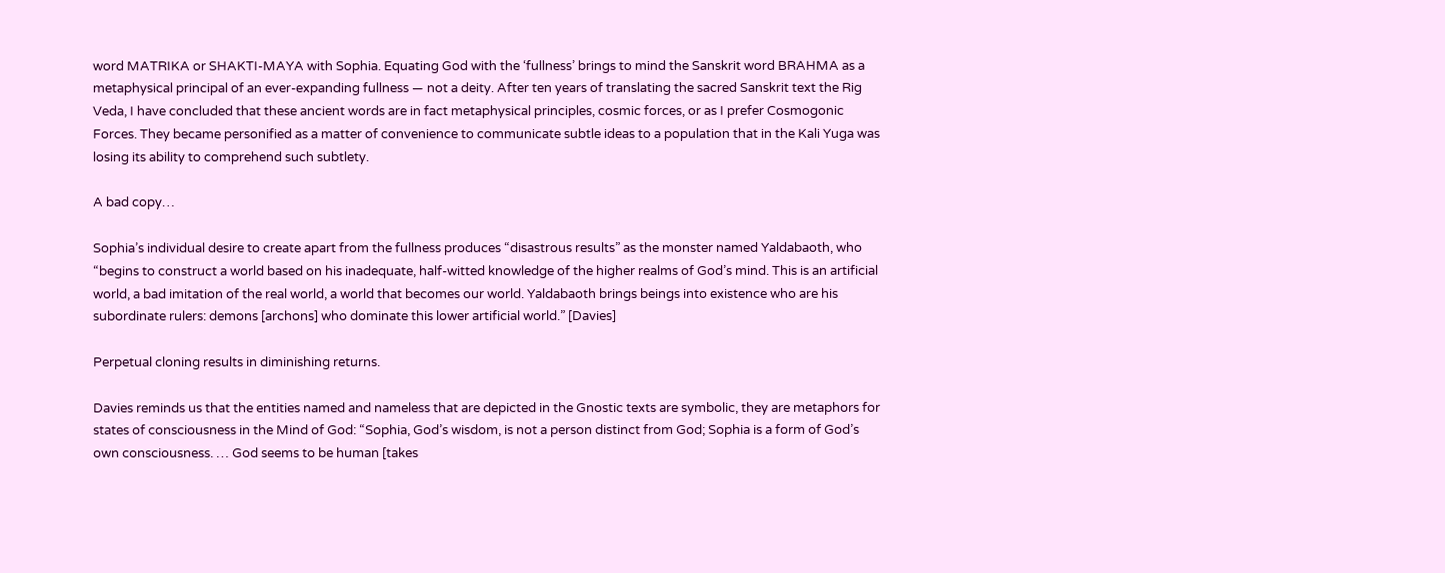word MATRIKA or SHAKTI-MAYA with Sophia. Equating God with the ‘fullness’ brings to mind the Sanskrit word BRAHMA as a metaphysical principal of an ever-expanding fullness — not a deity. After ten years of translating the sacred Sanskrit text the Rig Veda, I have concluded that these ancient words are in fact metaphysical principles, cosmic forces, or as I prefer Cosmogonic Forces. They became personified as a matter of convenience to communicate subtle ideas to a population that in the Kali Yuga was losing its ability to comprehend such subtlety.

A bad copy…

Sophia’s individual desire to create apart from the fullness produces “disastrous results” as the monster named Yaldabaoth, who “begins to construct a world based on his inadequate, half-witted knowledge of the higher realms of God’s mind. This is an artificial world, a bad imitation of the real world, a world that becomes our world. Yaldabaoth brings beings into existence who are his subordinate rulers: demons [archons] who dominate this lower artificial world.” [Davies]

Perpetual cloning results in diminishing returns.

Davies reminds us that the entities named and nameless that are depicted in the Gnostic texts are symbolic, they are metaphors for states of consciousness in the Mind of God: “Sophia, God’s wisdom, is not a person distinct from God; Sophia is a form of God’s own consciousness. … God seems to be human [takes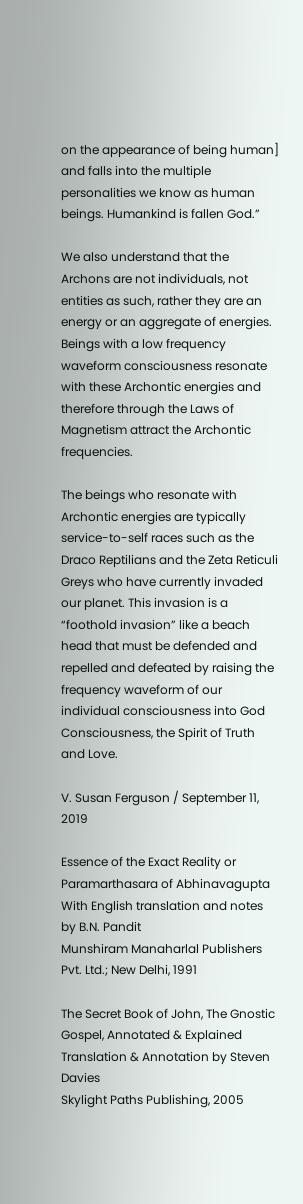on the appearance of being human] and falls into the multiple personalities we know as human beings. Humankind is fallen God.”

We also understand that the Archons are not individuals, not entities as such, rather they are an energy or an aggregate of energies. Beings with a low frequency waveform consciousness resonate with these Archontic energies and therefore through the Laws of Magnetism attract the Archontic frequencies.

The beings who resonate with Archontic energies are typically service-to-self races such as the Draco Reptilians and the Zeta Reticuli Greys who have currently invaded our planet. This invasion is a “foothold invasion” like a beach head that must be defended and repelled and defeated by raising the frequency waveform of our individual consciousness into God Consciousness, the Spirit of Truth and Love.

V. Susan Ferguson / September 11, 2019

Essence of the Exact Reality or Paramarthasara of Abhinavagupta
With English translation and notes by B.N. Pandit
Munshiram Manaharlal Publishers Pvt. Ltd.; New Delhi, 1991

The Secret Book of John, The Gnostic Gospel, Annotated & Explained
Translation & Annotation by Steven Davies
Skylight Paths Publishing, 2005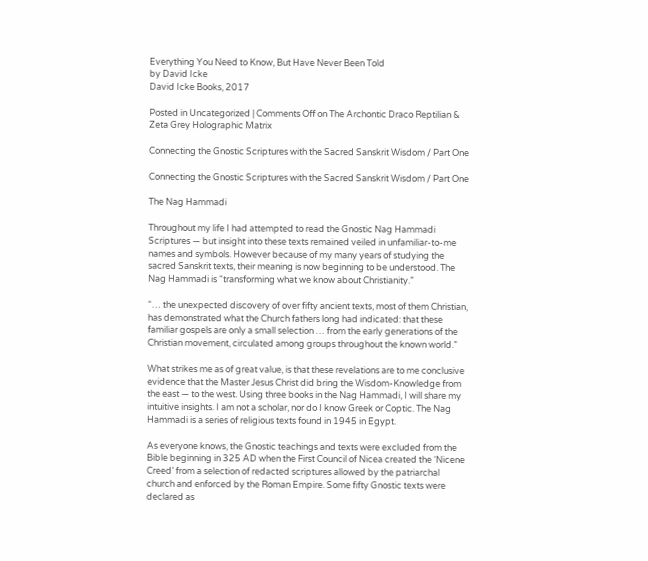Everything You Need to Know, But Have Never Been Told
by David Icke
David Icke Books, 2017

Posted in Uncategorized | Comments Off on The Archontic Draco Reptilian & Zeta Grey Holographic Matrix

Connecting the Gnostic Scriptures with the Sacred Sanskrit Wisdom / Part One

Connecting the Gnostic Scriptures with the Sacred Sanskrit Wisdom / Part One

The Nag Hammadi

Throughout my life I had attempted to read the Gnostic Nag Hammadi Scriptures — but insight into these texts remained veiled in unfamiliar-to-me names and symbols. However because of my many years of studying the sacred Sanskrit texts, their meaning is now beginning to be understood. The Nag Hammadi is “transforming what we know about Christianity.”

“… the unexpected discovery of over fifty ancient texts, most of them Christian, has demonstrated what the Church fathers long had indicated: that these familiar gospels are only a small selection … from the early generations of the Christian movement, circulated among groups throughout the known world.”

What strikes me as of great value, is that these revelations are to me conclusive evidence that the Master Jesus Christ did bring the Wisdom-Knowledge from the east — to the west. Using three books in the Nag Hammadi, I will share my intuitive insights. I am not a scholar, nor do I know Greek or Coptic. The Nag Hammadi is a series of religious texts found in 1945 in Egypt.

As everyone knows, the Gnostic teachings and texts were excluded from the Bible beginning in 325 AD when the First Council of Nicea created the ‘Nicene Creed’ from a selection of redacted scriptures allowed by the patriarchal church and enforced by the Roman Empire. Some fifty Gnostic texts were declared as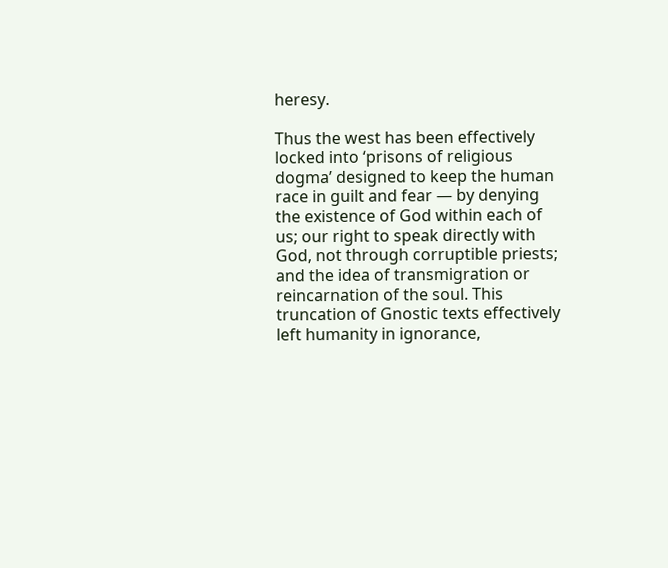heresy.

Thus the west has been effectively locked into ‘prisons of religious dogma’ designed to keep the human race in guilt and fear — by denying the existence of God within each of us; our right to speak directly with God, not through corruptible priests; and the idea of transmigration or reincarnation of the soul. This truncation of Gnostic texts effectively left humanity in ignorance,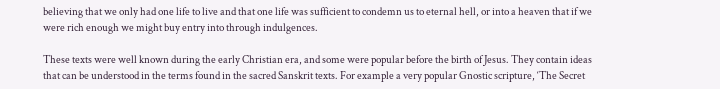believing that we only had one life to live and that one life was sufficient to condemn us to eternal hell, or into a heaven that if we were rich enough we might buy entry into through indulgences.

These texts were well known during the early Christian era, and some were popular before the birth of Jesus. They contain ideas that can be understood in the terms found in the sacred Sanskrit texts. For example a very popular Gnostic scripture, ‘The Secret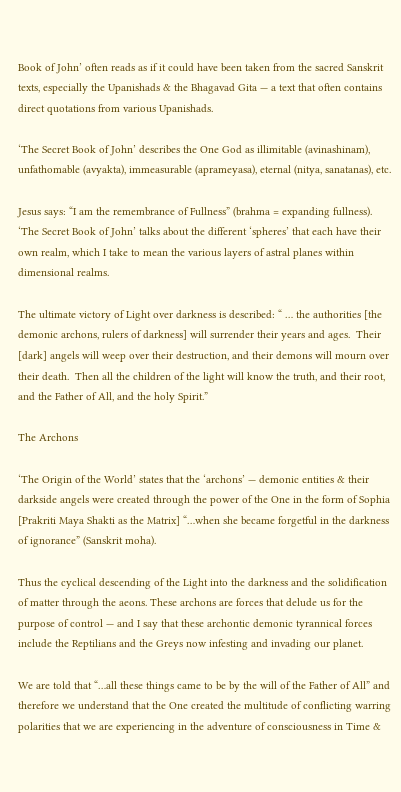Book of John’ often reads as if it could have been taken from the sacred Sanskrit texts, especially the Upanishads & the Bhagavad Gita — a text that often contains direct quotations from various Upanishads.

‘The Secret Book of John’ describes the One God as illimitable (avinashinam), unfathomable (avyakta), immeasurable (aprameyasa), eternal (nitya, sanatanas), etc.

Jesus says: “I am the remembrance of Fullness” (brahma = expanding fullness). ‘The Secret Book of John’ talks about the different ‘spheres’ that each have their own realm, which I take to mean the various layers of astral planes within dimensional realms.

The ultimate victory of Light over darkness is described: “ … the authorities [the demonic archons, rulers of darkness] will surrender their years and ages.  Their [dark] angels will weep over their destruction, and their demons will mourn over their death.  Then all the children of the light will know the truth, and their root, and the Father of All, and the holy Spirit.”

The Archons

‘The Origin of the World’ states that the ‘archons’ — demonic entities & their darkside angels were created through the power of the One in the form of Sophia [Prakriti Maya Shakti as the Matrix] “…when she became forgetful in the darkness of ignorance” (Sanskrit moha).

Thus the cyclical descending of the Light into the darkness and the solidification of matter through the aeons. These archons are forces that delude us for the purpose of control — and I say that these archontic demonic tyrannical forces include the Reptilians and the Greys now infesting and invading our planet.

We are told that “…all these things came to be by the will of the Father of All” and therefore we understand that the One created the multitude of conflicting warring polarities that we are experiencing in the adventure of consciousness in Time &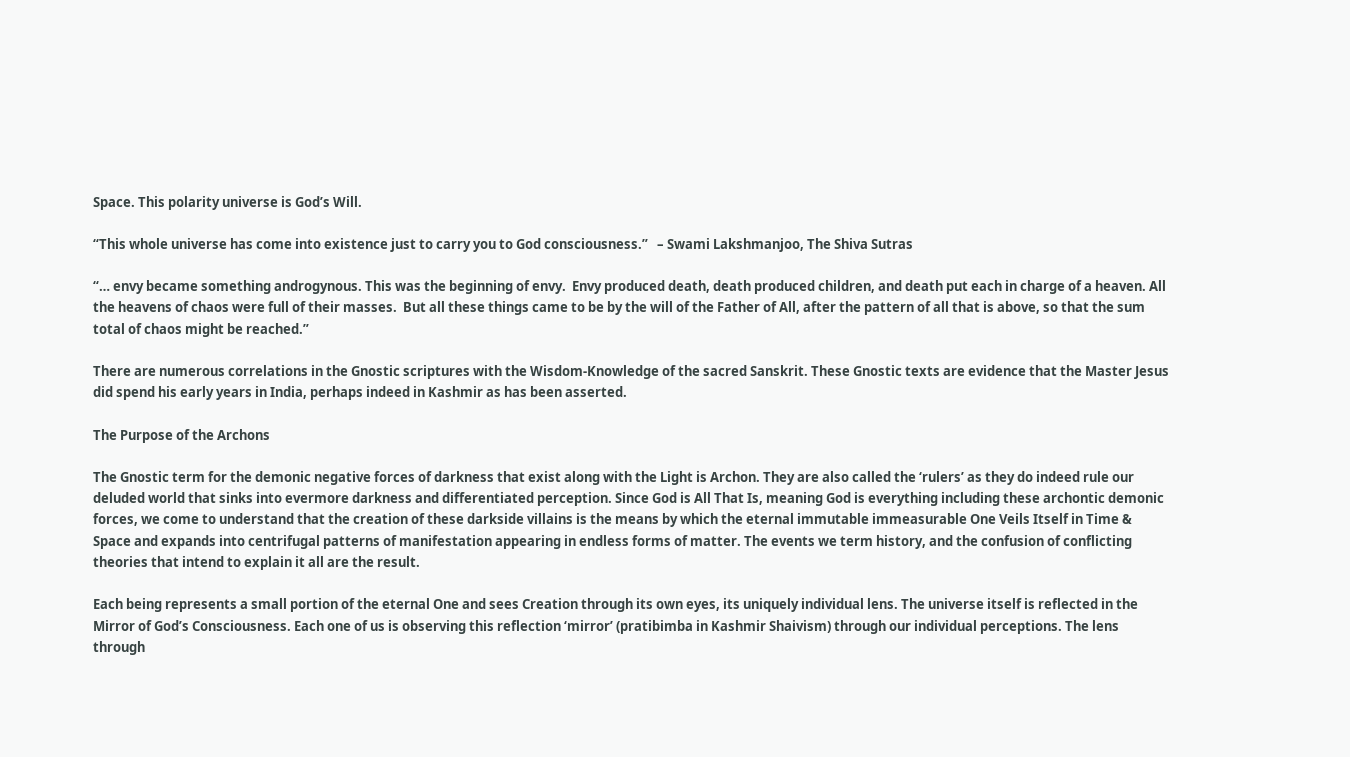Space. This polarity universe is God’s Will.

“This whole universe has come into existence just to carry you to God consciousness.”   – Swami Lakshmanjoo, The Shiva Sutras

“… envy became something androgynous. This was the beginning of envy.  Envy produced death, death produced children, and death put each in charge of a heaven. All the heavens of chaos were full of their masses.  But all these things came to be by the will of the Father of All, after the pattern of all that is above, so that the sum total of chaos might be reached.”

There are numerous correlations in the Gnostic scriptures with the Wisdom-Knowledge of the sacred Sanskrit. These Gnostic texts are evidence that the Master Jesus did spend his early years in India, perhaps indeed in Kashmir as has been asserted.

The Purpose of the Archons

The Gnostic term for the demonic negative forces of darkness that exist along with the Light is Archon. They are also called the ‘rulers’ as they do indeed rule our deluded world that sinks into evermore darkness and differentiated perception. Since God is All That Is, meaning God is everything including these archontic demonic forces, we come to understand that the creation of these darkside villains is the means by which the eternal immutable immeasurable One Veils Itself in Time & Space and expands into centrifugal patterns of manifestation appearing in endless forms of matter. The events we term history, and the confusion of conflicting theories that intend to explain it all are the result.

Each being represents a small portion of the eternal One and sees Creation through its own eyes, its uniquely individual lens. The universe itself is reflected in the Mirror of God’s Consciousness. Each one of us is observing this reflection ‘mirror’ (pratibimba in Kashmir Shaivism) through our individual perceptions. The lens through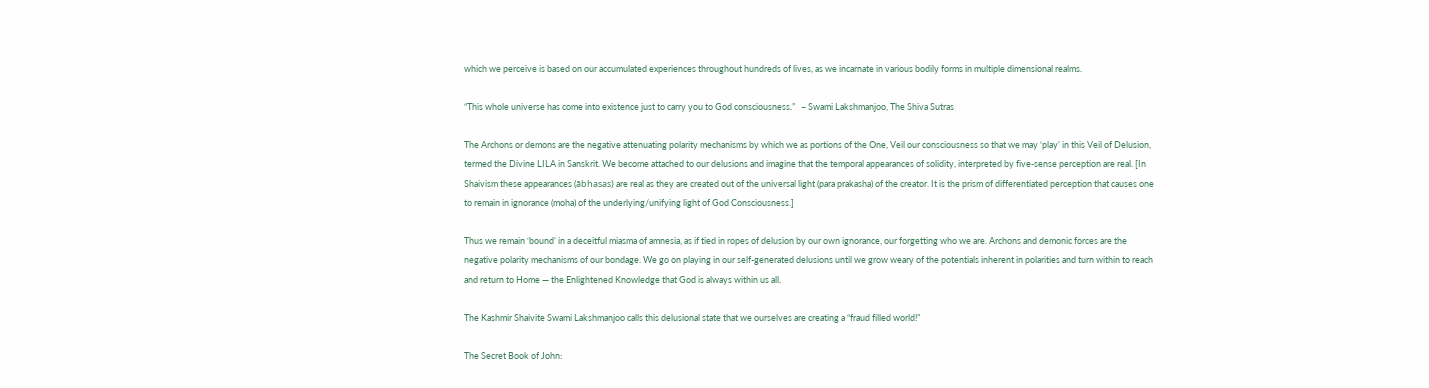which we perceive is based on our accumulated experiences throughout hundreds of lives, as we incarnate in various bodily forms in multiple dimensional realms.

“This whole universe has come into existence just to carry you to God consciousness.”   – Swami Lakshmanjoo, The Shiva Sutras

The Archons or demons are the negative attenuating polarity mechanisms by which we as portions of the One, Veil our consciousness so that we may ‘play’ in this Veil of Delusion, termed the Divine LILA in Sanskrit. We become attached to our delusions and imagine that the temporal appearances of solidity, interpreted by five-sense perception are real. [In Shaivism these appearances (ābhasas) are real as they are created out of the universal light (para prakasha) of the creator. It is the prism of differentiated perception that causes one to remain in ignorance (moha) of the underlying/unifying light of God Consciousness.]

Thus we remain ‘bound’ in a deceitful miasma of amnesia, as if tied in ropes of delusion by our own ignorance, our forgetting who we are. Archons and demonic forces are the negative polarity mechanisms of our bondage. We go on playing in our self-generated delusions until we grow weary of the potentials inherent in polarities and turn within to reach and return to Home — the Enlightened Knowledge that God is always within us all.

The Kashmir Shaivite Swami Lakshmanjoo calls this delusional state that we ourselves are creating a “fraud filled world!”

The Secret Book of John: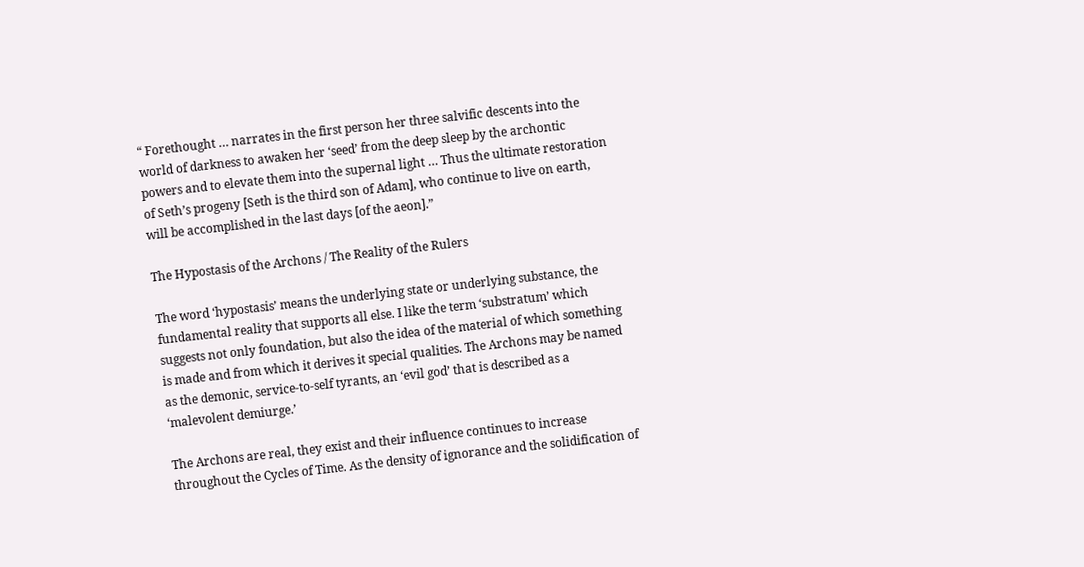“ Forethought … narrates in the first person her three salvific descents into the world of darkness to awaken her ‘seed’ from the deep sleep by the archontic powers and to elevate them into the supernal light … Thus the ultimate restoration of Seth’s progeny [Seth is the third son of Adam], who continue to live on earth, will be accomplished in the last days [of the aeon].”

The Hypostasis of the Archons / The Reality of the Rulers

The word ‘hypostasis’ means the underlying state or underlying substance, the fundamental reality that supports all else. I like the term ‘substratum’ which suggests not only foundation, but also the idea of the material of which something is made and from which it derives it special qualities. The Archons may be named as the demonic, service-to-self tyrants, an ‘evil god’ that is described as a ‘malevolent demiurge.’

The Archons are real, they exist and their influence continues to increase throughout the Cycles of Time. As the density of ignorance and the solidification of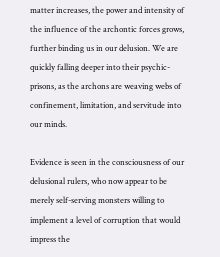matter increases, the power and intensity of the influence of the archontic forces grows, further binding us in our delusion. We are quickly falling deeper into their psychic-prisons, as the archons are weaving webs of confinement, limitation, and servitude into our minds.

Evidence is seen in the consciousness of our delusional rulers, who now appear to be merely self-serving monsters willing to implement a level of corruption that would impress the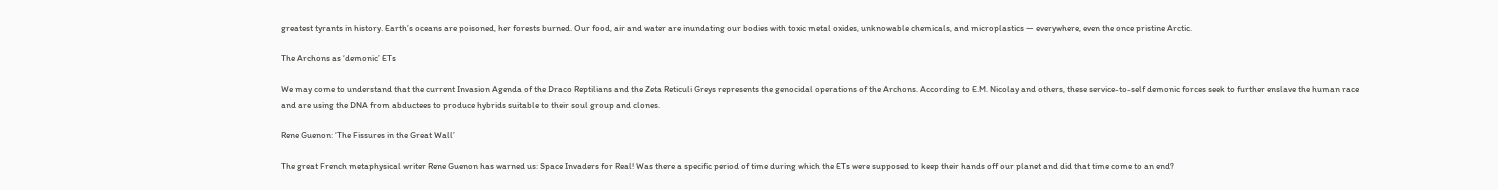greatest tyrants in history. Earth’s oceans are poisoned, her forests burned. Our food, air and water are inundating our bodies with toxic metal oxides, unknowable chemicals, and microplastics — everywhere, even the once pristine Arctic.

The Archons as ‘demonic’ ETs

We may come to understand that the current Invasion Agenda of the Draco Reptilians and the Zeta Reticuli Greys represents the genocidal operations of the Archons. According to E.M. Nicolay and others, these service-to-self demonic forces seek to further enslave the human race and are using the DNA from abductees to produce hybrids suitable to their soul group and clones.

Rene Guenon: ‘The Fissures in the Great Wall’

The great French metaphysical writer Rene Guenon has warned us: Space Invaders for Real! Was there a specific period of time during which the ETs were supposed to keep their hands off our planet and did that time come to an end?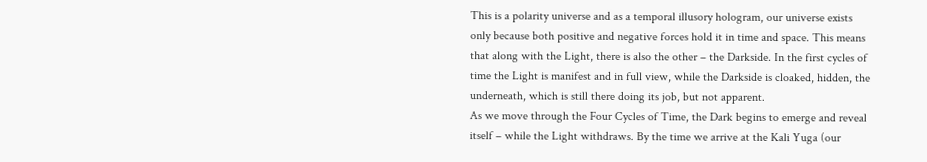This is a polarity universe and as a temporal illusory hologram, our universe exists only because both positive and negative forces hold it in time and space. This means that along with the Light, there is also the other – the Darkside. In the first cycles of time the Light is manifest and in full view, while the Darkside is cloaked, hidden, the underneath, which is still there doing its job, but not apparent.
As we move through the Four Cycles of Time, the Dark begins to emerge and reveal itself – while the Light withdraws. By the time we arrive at the Kali Yuga (our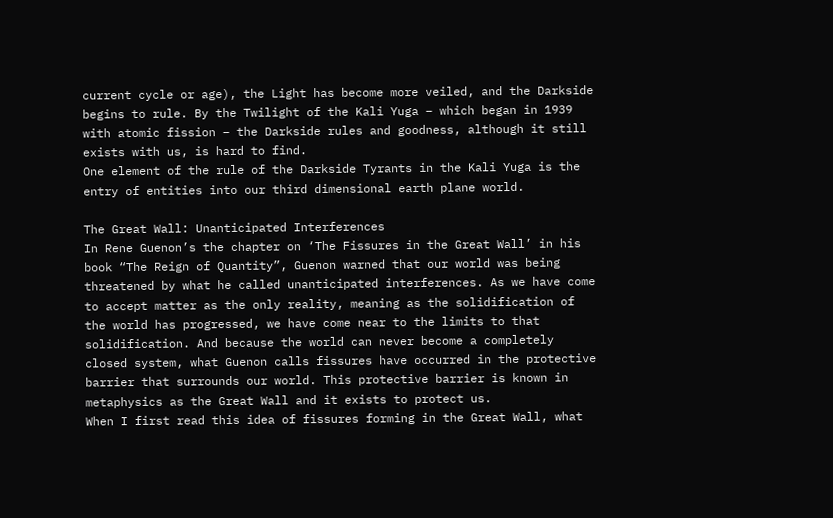current cycle or age), the Light has become more veiled, and the Darkside begins to rule. By the Twilight of the Kali Yuga – which began in 1939 with atomic fission – the Darkside rules and goodness, although it still exists with us, is hard to find.
One element of the rule of the Darkside Tyrants in the Kali Yuga is the entry of entities into our third dimensional earth plane world.

The Great Wall: Unanticipated Interferences
In Rene Guenon’s the chapter on ‘The Fissures in the Great Wall’ in his book “The Reign of Quantity”, Guenon warned that our world was being threatened by what he called unanticipated interferences. As we have come to accept matter as the only reality, meaning as the solidification of the world has progressed, we have come near to the limits to that solidification. And because the world can never become a completely closed system, what Guenon calls fissures have occurred in the protective barrier that surrounds our world. This protective barrier is known in metaphysics as the Great Wall and it exists to protect us.
When I first read this idea of fissures forming in the Great Wall, what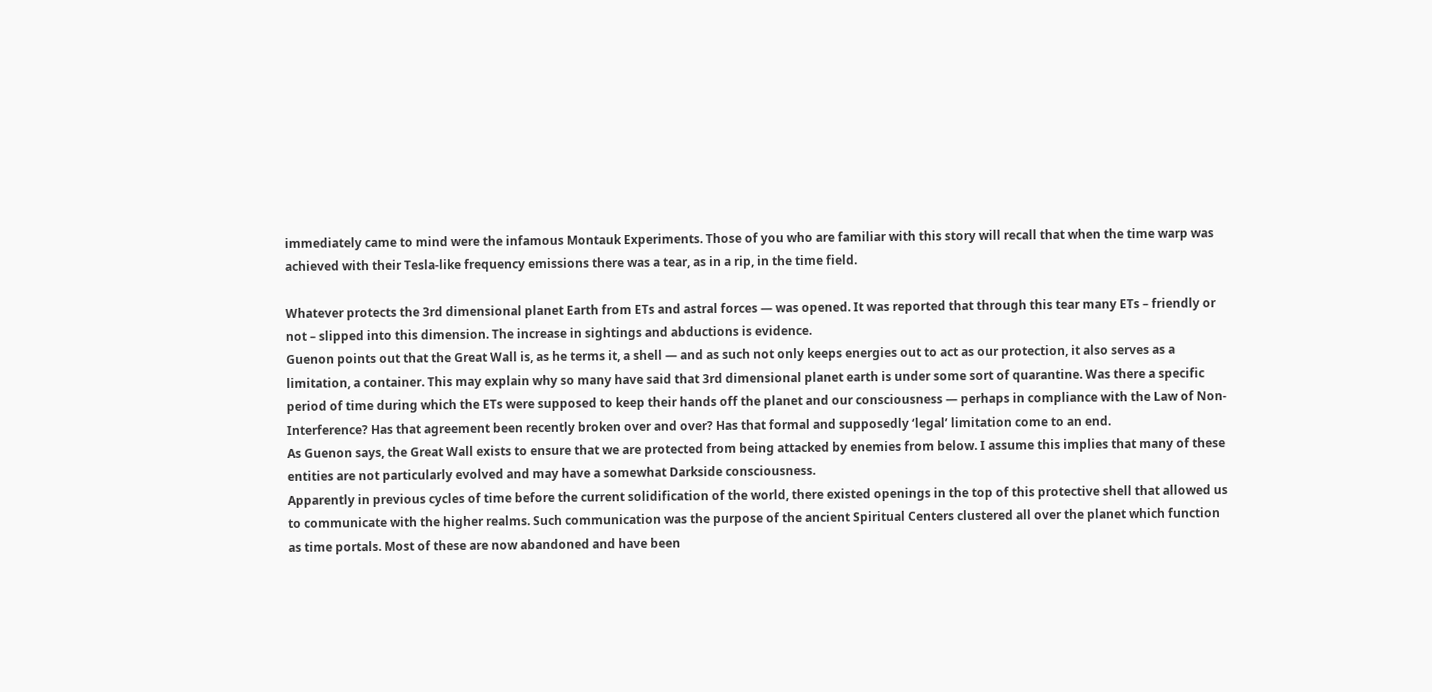immediately came to mind were the infamous Montauk Experiments. Those of you who are familiar with this story will recall that when the time warp was achieved with their Tesla-like frequency emissions there was a tear, as in a rip, in the time field.

Whatever protects the 3rd dimensional planet Earth from ETs and astral forces — was opened. It was reported that through this tear many ETs – friendly or not – slipped into this dimension. The increase in sightings and abductions is evidence.
Guenon points out that the Great Wall is, as he terms it, a shell — and as such not only keeps energies out to act as our protection, it also serves as a limitation, a container. This may explain why so many have said that 3rd dimensional planet earth is under some sort of quarantine. Was there a specific period of time during which the ETs were supposed to keep their hands off the planet and our consciousness — perhaps in compliance with the Law of Non-Interference? Has that agreement been recently broken over and over? Has that formal and supposedly ‘legal’ limitation come to an end.
As Guenon says, the Great Wall exists to ensure that we are protected from being attacked by enemies from below. I assume this implies that many of these entities are not particularly evolved and may have a somewhat Darkside consciousness.
Apparently in previous cycles of time before the current solidification of the world, there existed openings in the top of this protective shell that allowed us to communicate with the higher realms. Such communication was the purpose of the ancient Spiritual Centers clustered all over the planet which function as time portals. Most of these are now abandoned and have been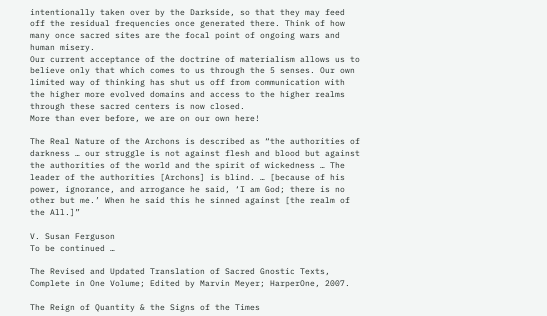intentionally taken over by the Darkside, so that they may feed off the residual frequencies once generated there. Think of how many once sacred sites are the focal point of ongoing wars and human misery.
Our current acceptance of the doctrine of materialism allows us to believe only that which comes to us through the 5 senses. Our own limited way of thinking has shut us off from communication with the higher more evolved domains and access to the higher realms through these sacred centers is now closed.
More than ever before, we are on our own here!

The Real Nature of the Archons is described as “the authorities of darkness … our struggle is not against flesh and blood but against the authorities of the world and the spirit of wickedness … The leader of the authorities [Archons] is blind. … [because of his power, ignorance, and arrogance he said, ‘I am God; there is no other but me.’ When he said this he sinned against [the realm of the All.]”

V. Susan Ferguson
To be continued …

The Revised and Updated Translation of Sacred Gnostic Texts, Complete in One Volume; Edited by Marvin Meyer; HarperOne, 2007.

The Reign of Quantity & the Signs of the Times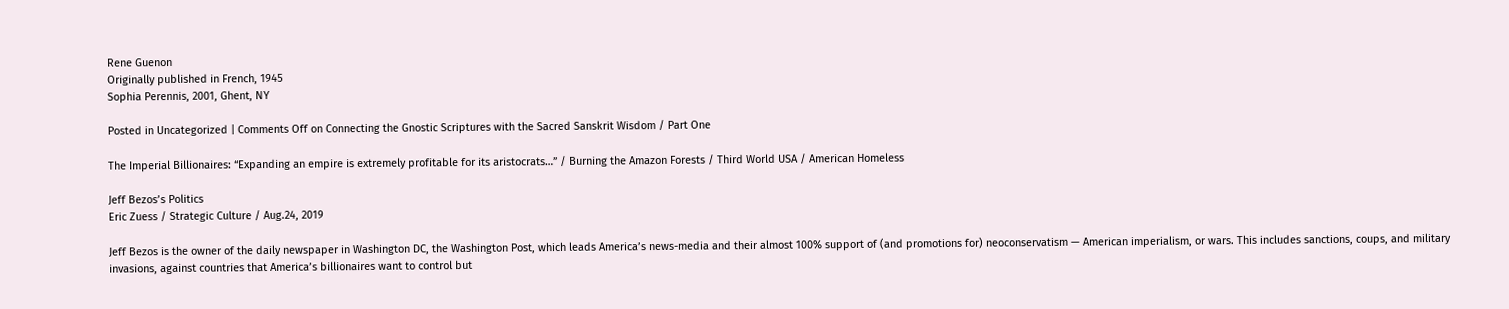Rene Guenon
Originally published in French, 1945
Sophia Perennis, 2001, Ghent, NY

Posted in Uncategorized | Comments Off on Connecting the Gnostic Scriptures with the Sacred Sanskrit Wisdom / Part One

The Imperial Billionaires: “Expanding an empire is extremely profitable for its aristocrats…” / Burning the Amazon Forests / Third World USA / American Homeless

Jeff Bezos’s Politics
Eric Zuess / Strategic Culture / Aug.24, 2019

Jeff Bezos is the owner of the daily newspaper in Washington DC, the Washington Post, which leads America’s news-media and their almost 100% support of (and promotions for) neoconservatism — American imperialism, or wars. This includes sanctions, coups, and military invasions, against countries that America’s billionaires want to control but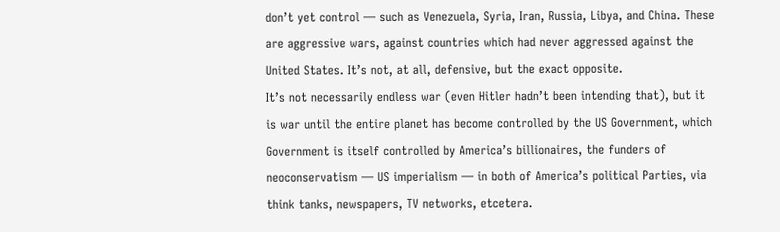don’t yet control — such as Venezuela, Syria, Iran, Russia, Libya, and China. These are aggressive wars, against countries which had never aggressed against the United States. It’s not, at all, defensive, but the exact opposite.
It’s not necessarily endless war (even Hitler hadn’t been intending that), but it is war until the entire planet has become controlled by the US Government, which Government is itself controlled by America’s billionaires, the funders of neoconservatism — US imperialism — in both of America’s political Parties, via think tanks, newspapers, TV networks, etcetera.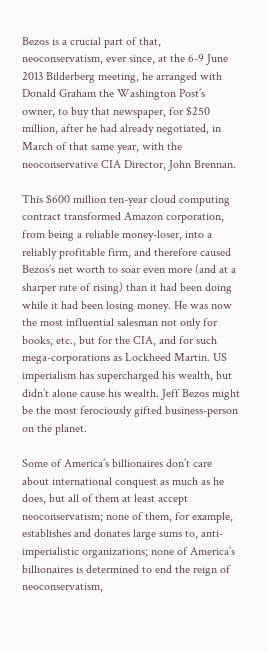Bezos is a crucial part of that, neoconservatism, ever since, at the 6-9 June 2013 Bilderberg meeting, he arranged with Donald Graham the Washington Post’s owner, to buy that newspaper, for $250 million, after he had already negotiated, in March of that same year, with the neoconservative CIA Director, John Brennan.

This $600 million ten-year cloud computing contract transformed Amazon corporation, from being a reliable money-loser, into a reliably profitable firm, and therefore caused Bezos’s net worth to soar even more (and at a sharper rate of rising) than it had been doing while it had been losing money. He was now the most influential salesman not only for books, etc., but for the CIA, and for such mega-corporations as Lockheed Martin. US imperialism has supercharged his wealth, but didn’t alone cause his wealth. Jeff Bezos might be the most ferociously gifted business-person on the planet.

Some of America’s billionaires don’t care about international conquest as much as he does, but all of them at least accept neoconservatism; none of them, for example, establishes and donates large sums to, anti-imperialistic organizations; none of America’s billionaires is determined to end the reign of neoconservatism,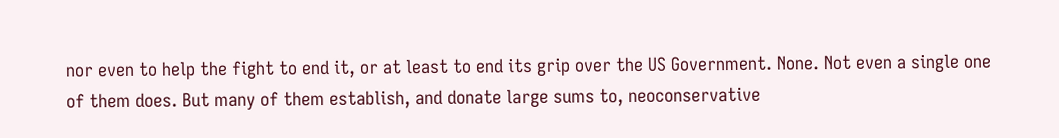nor even to help the fight to end it, or at least to end its grip over the US Government. None. Not even a single one of them does. But many of them establish, and donate large sums to, neoconservative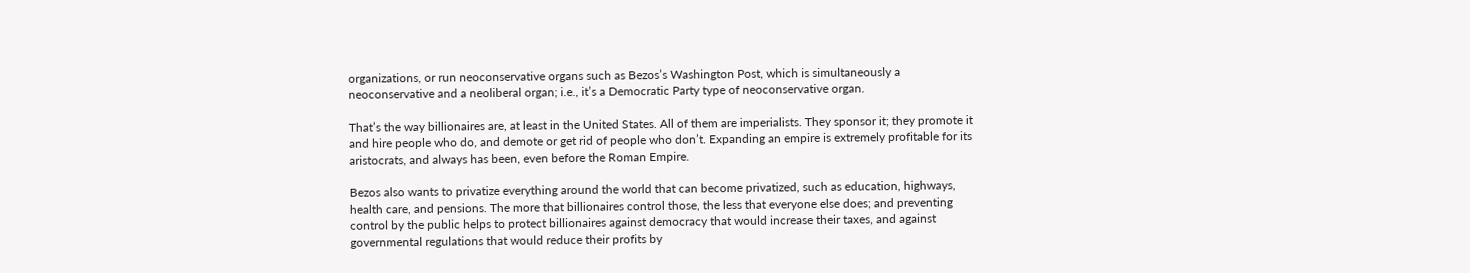organizations, or run neoconservative organs such as Bezos’s Washington Post, which is simultaneously a neoconservative and a neoliberal organ; i.e., it’s a Democratic Party type of neoconservative organ.

That’s the way billionaires are, at least in the United States. All of them are imperialists. They sponsor it; they promote it and hire people who do, and demote or get rid of people who don’t. Expanding an empire is extremely profitable for its aristocrats, and always has been, even before the Roman Empire.

Bezos also wants to privatize everything around the world that can become privatized, such as education, highways, health care, and pensions. The more that billionaires control those, the less that everyone else does; and preventing control by the public helps to protect billionaires against democracy that would increase their taxes, and against governmental regulations that would reduce their profits by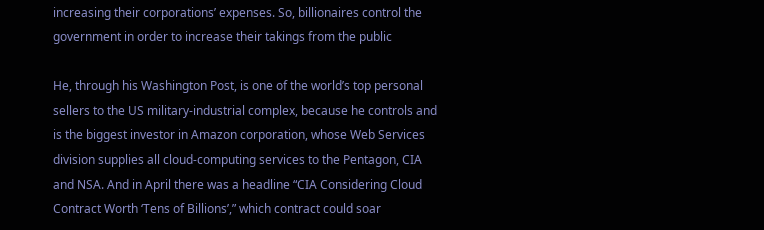increasing their corporations’ expenses. So, billionaires control the government in order to increase their takings from the public

He, through his Washington Post, is one of the world’s top personal sellers to the US military-industrial complex, because he controls and is the biggest investor in Amazon corporation, whose Web Services division supplies all cloud-computing services to the Pentagon, CIA and NSA. And in April there was a headline “CIA Considering Cloud Contract Worth ‘Tens of Billions’,” which contract could soar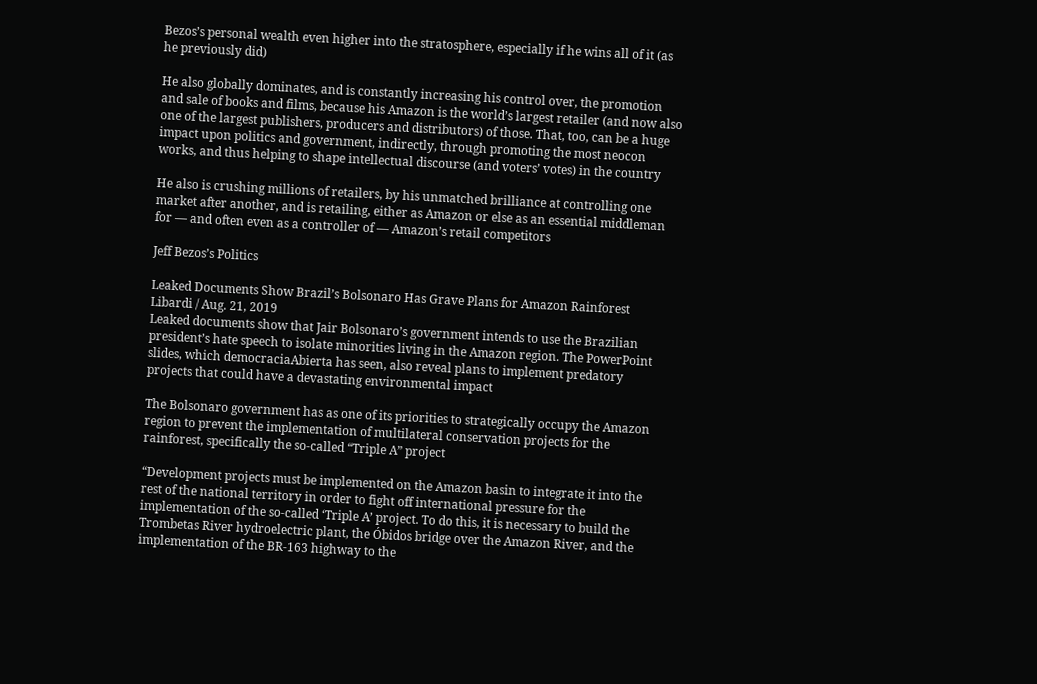Bezos’s personal wealth even higher into the stratosphere, especially if he wins all of it (as he previously did)

He also globally dominates, and is constantly increasing his control over, the promotion and sale of books and films, because his Amazon is the world’s largest retailer (and now also one of the largest publishers, producers and distributors) of those. That, too, can be a huge impact upon politics and government, indirectly, through promoting the most neocon works, and thus helping to shape intellectual discourse (and voters’ votes) in the country

He also is crushing millions of retailers, by his unmatched brilliance at controlling one market after another, and is retailing, either as Amazon or else as an essential middleman for — and often even as a controller of — Amazon’s retail competitors

Jeff Bezos’s Politics

Leaked Documents Show Brazil’s Bolsonaro Has Grave Plans for Amazon Rainforest Libardi / Aug. 21, 2019
Leaked documents show that Jair Bolsonaro’s government intends to use the Brazilian president’s hate speech to isolate minorities living in the Amazon region. The PowerPoint slides, which democraciaAbierta has seen, also reveal plans to implement predatory projects that could have a devastating environmental impact

The Bolsonaro government has as one of its priorities to strategically occupy the Amazon region to prevent the implementation of multilateral conservation projects for the rainforest, specifically the so-called “Triple A” project

“Development projects must be implemented on the Amazon basin to integrate it into the rest of the national territory in order to fight off international pressure for the implementation of the so-called ‘Triple A’ project. To do this, it is necessary to build the Trombetas River hydroelectric plant, the Óbidos bridge over the Amazon River, and the implementation of the BR-163 highway to the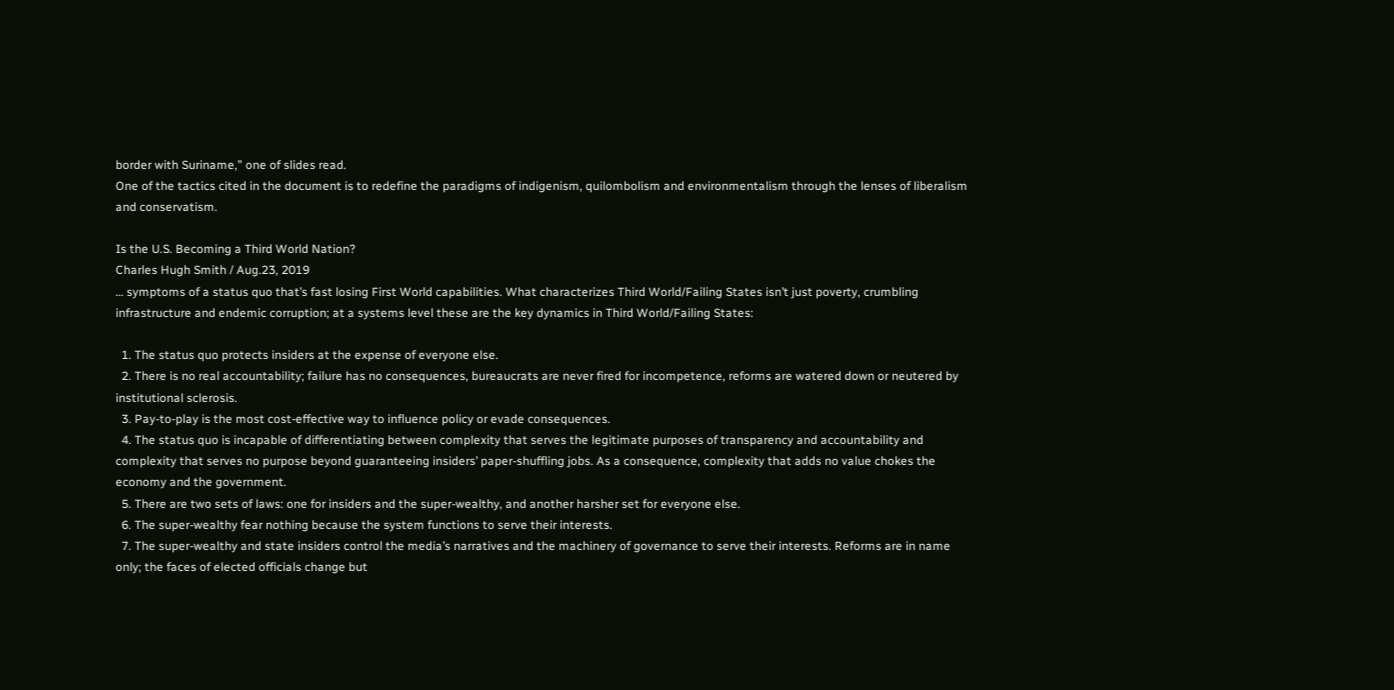border with Suriname,” one of slides read.
One of the tactics cited in the document is to redefine the paradigms of indigenism, quilombolism and environmentalism through the lenses of liberalism and conservatism.

Is the U.S. Becoming a Third World Nation?
Charles Hugh Smith / Aug.23, 2019
… symptoms of a status quo that’s fast losing First World capabilities. What characterizes Third World/Failing States isn’t just poverty, crumbling infrastructure and endemic corruption; at a systems level these are the key dynamics in Third World/Failing States:

  1. The status quo protects insiders at the expense of everyone else.
  2. There is no real accountability; failure has no consequences, bureaucrats are never fired for incompetence, reforms are watered down or neutered by institutional sclerosis.
  3. Pay-to-play is the most cost-effective way to influence policy or evade consequences.
  4. The status quo is incapable of differentiating between complexity that serves the legitimate purposes of transparency and accountability and complexity that serves no purpose beyond guaranteeing insiders’ paper-shuffling jobs. As a consequence, complexity that adds no value chokes the economy and the government.
  5. There are two sets of laws: one for insiders and the super-wealthy, and another harsher set for everyone else.
  6. The super-wealthy fear nothing because the system functions to serve their interests.
  7. The super-wealthy and state insiders control the media’s narratives and the machinery of governance to serve their interests. Reforms are in name only; the faces of elected officials change but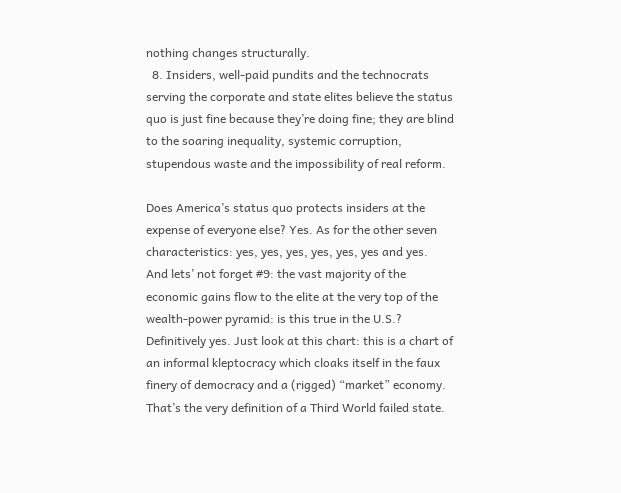nothing changes structurally.
  8. Insiders, well-paid pundits and the technocrats serving the corporate and state elites believe the status quo is just fine because they’re doing fine; they are blind to the soaring inequality, systemic corruption, stupendous waste and the impossibility of real reform.

Does America’s status quo protects insiders at the expense of everyone else? Yes. As for the other seven characteristics: yes, yes, yes, yes, yes, yes and yes.
And lets’ not forget #9: the vast majority of the economic gains flow to the elite at the very top of the wealth-power pyramid: is this true in the U.S.? Definitively yes. Just look at this chart: this is a chart of an informal kleptocracy which cloaks itself in the faux finery of democracy and a (rigged) “market” economy.
That’s the very definition of a Third World failed state.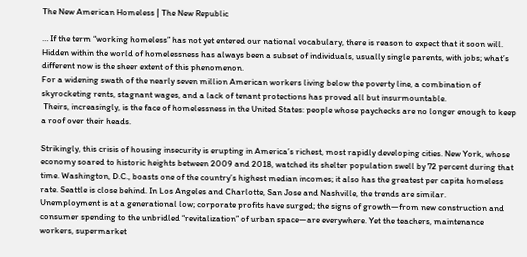The New American Homeless | The New Republic

… If the term “working homeless” has not yet entered our national vocabulary, there is reason to expect that it soon will. Hidden within the world of homelessness has always been a subset of individuals, usually single parents, with jobs; what’s different now is the sheer extent of this phenomenon.
For a widening swath of the nearly seven million American workers living below the poverty line, a combination of skyrocketing rents, stagnant wages, and a lack of tenant protections has proved all but insurmountable.
 Theirs, increasingly, is the face of homelessness in the United States: people whose paychecks are no longer enough to keep a roof over their heads.

Strikingly, this crisis of housing insecurity is erupting in America’s richest, most rapidly developing cities. New York, whose economy soared to historic heights between 2009 and 2018, watched its shelter population swell by 72 percent during that time. Washington, D.C., boasts one of the country’s highest median incomes; it also has the greatest per capita homeless rate. Seattle is close behind. In Los Angeles and Charlotte, San Jose and Nashville, the trends are similar.
Unemployment is at a generational low; corporate profits have surged; the signs of growth—from new construction and consumer spending to the unbridled “revitalization” of urban space—are everywhere. Yet the teachers, maintenance workers, supermarket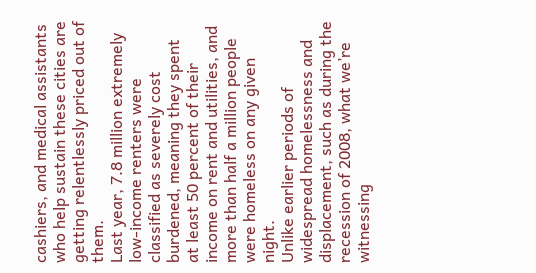cashiers, and medical assistants who help sustain these cities are getting relentlessly priced out of them.
Last year, 7.8 million extremely low-income renters were classified as severely cost burdened, meaning they spent at least 50 percent of their income on rent and utilities, and more than half a million people were homeless on any given night.
Unlike earlier periods of widespread homelessness and displacement, such as during the recession of 2008, what we’re witnessing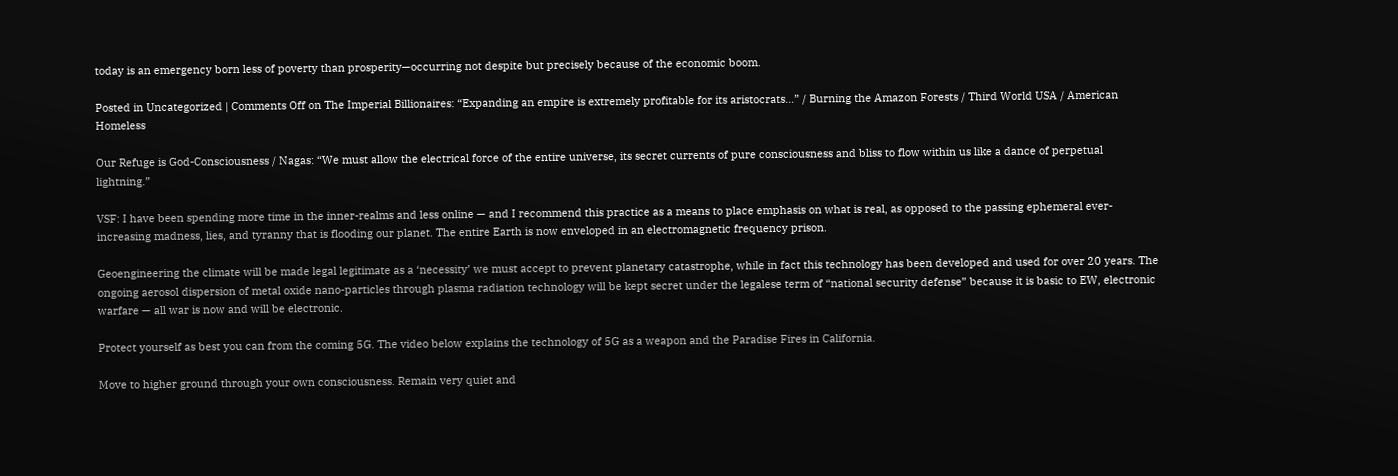today is an emergency born less of poverty than prosperity—occurring not despite but precisely because of the economic boom.

Posted in Uncategorized | Comments Off on The Imperial Billionaires: “Expanding an empire is extremely profitable for its aristocrats…” / Burning the Amazon Forests / Third World USA / American Homeless

Our Refuge is God-Consciousness / Nagas: “We must allow the electrical force of the entire universe, its secret currents of pure consciousness and bliss to flow within us like a dance of perpetual lightning.”

VSF: I have been spending more time in the inner-realms and less online — and I recommend this practice as a means to place emphasis on what is real, as opposed to the passing ephemeral ever-increasing madness, lies, and tyranny that is flooding our planet. The entire Earth is now enveloped in an electromagnetic frequency prison.

Geoengineering the climate will be made legal legitimate as a ‘necessity’ we must accept to prevent planetary catastrophe, while in fact this technology has been developed and used for over 20 years. The ongoing aerosol dispersion of metal oxide nano-particles through plasma radiation technology will be kept secret under the legalese term of “national security defense” because it is basic to EW, electronic warfare — all war is now and will be electronic.

Protect yourself as best you can from the coming 5G. The video below explains the technology of 5G as a weapon and the Paradise Fires in California.

Move to higher ground through your own consciousness. Remain very quiet and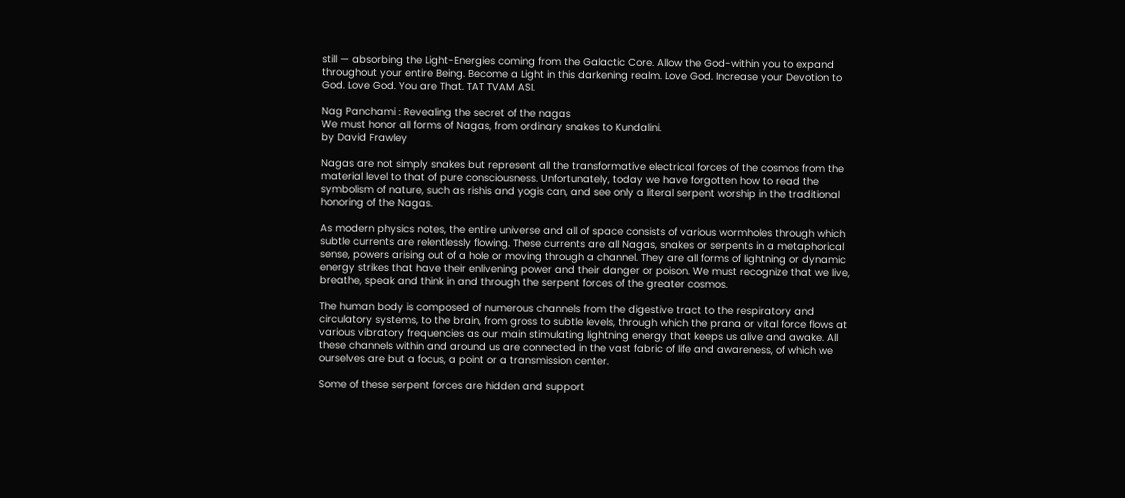still — absorbing the Light-Energies coming from the Galactic Core. Allow the God-within you to expand throughout your entire Being. Become a Light in this darkening realm. Love God. Increase your Devotion to God. Love God. You are That. TAT TVAM ASI.

Nag Panchami : Revealing the secret of the nagas
We must honor all forms of Nagas, from ordinary snakes to Kundalini.
by David Frawley

Nagas are not simply snakes but represent all the transformative electrical forces of the cosmos from the material level to that of pure consciousness. Unfortunately, today we have forgotten how to read the symbolism of nature, such as rishis and yogis can, and see only a literal serpent worship in the traditional honoring of the Nagas.

As modern physics notes, the entire universe and all of space consists of various wormholes through which subtle currents are relentlessly flowing. These currents are all Nagas, snakes or serpents in a metaphorical sense, powers arising out of a hole or moving through a channel. They are all forms of lightning or dynamic energy strikes that have their enlivening power and their danger or poison. We must recognize that we live, breathe, speak and think in and through the serpent forces of the greater cosmos.

The human body is composed of numerous channels from the digestive tract to the respiratory and circulatory systems, to the brain, from gross to subtle levels, through which the prana or vital force flows at various vibratory frequencies as our main stimulating lightning energy that keeps us alive and awake. All these channels within and around us are connected in the vast fabric of life and awareness, of which we ourselves are but a focus, a point or a transmission center.

Some of these serpent forces are hidden and support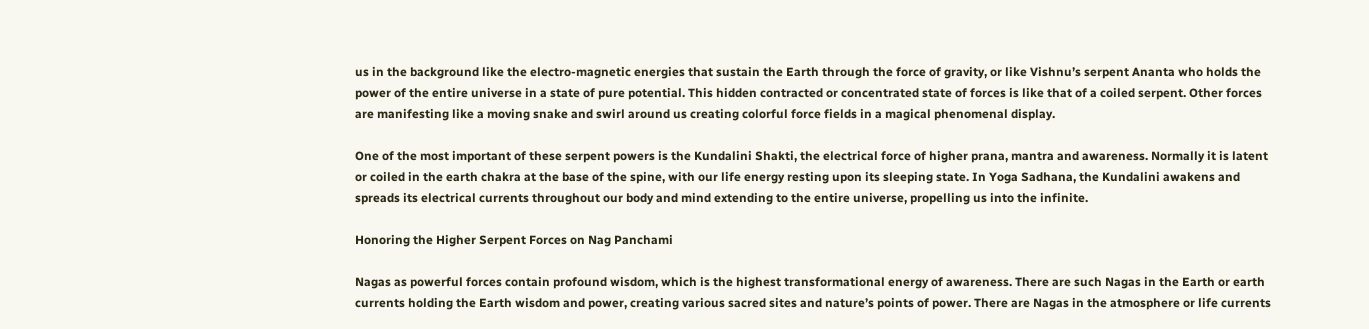us in the background like the electro-magnetic energies that sustain the Earth through the force of gravity, or like Vishnu’s serpent Ananta who holds the power of the entire universe in a state of pure potential. This hidden contracted or concentrated state of forces is like that of a coiled serpent. Other forces are manifesting like a moving snake and swirl around us creating colorful force fields in a magical phenomenal display.

One of the most important of these serpent powers is the Kundalini Shakti, the electrical force of higher prana, mantra and awareness. Normally it is latent or coiled in the earth chakra at the base of the spine, with our life energy resting upon its sleeping state. In Yoga Sadhana, the Kundalini awakens and spreads its electrical currents throughout our body and mind extending to the entire universe, propelling us into the infinite.

Honoring the Higher Serpent Forces on Nag Panchami

Nagas as powerful forces contain profound wisdom, which is the highest transformational energy of awareness. There are such Nagas in the Earth or earth currents holding the Earth wisdom and power, creating various sacred sites and nature’s points of power. There are Nagas in the atmosphere or life currents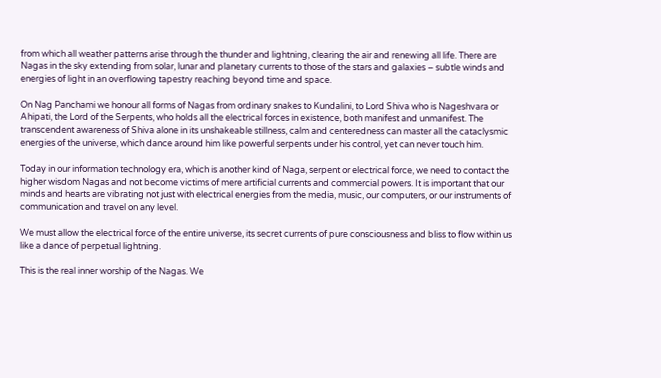from which all weather patterns arise through the thunder and lightning, clearing the air and renewing all life. There are Nagas in the sky extending from solar, lunar and planetary currents to those of the stars and galaxies – subtle winds and energies of light in an overflowing tapestry reaching beyond time and space.

On Nag Panchami we honour all forms of Nagas from ordinary snakes to Kundalini, to Lord Shiva who is Nageshvara or Ahipati, the Lord of the Serpents, who holds all the electrical forces in existence, both manifest and unmanifest. The transcendent awareness of Shiva alone in its unshakeable stillness, calm and centeredness can master all the cataclysmic energies of the universe, which dance around him like powerful serpents under his control, yet can never touch him.

Today in our information technology era, which is another kind of Naga, serpent or electrical force, we need to contact the higher wisdom Nagas and not become victims of mere artificial currents and commercial powers. It is important that our minds and hearts are vibrating not just with electrical energies from the media, music, our computers, or our instruments of communication and travel on any level.

We must allow the electrical force of the entire universe, its secret currents of pure consciousness and bliss to flow within us like a dance of perpetual lightning.

This is the real inner worship of the Nagas. We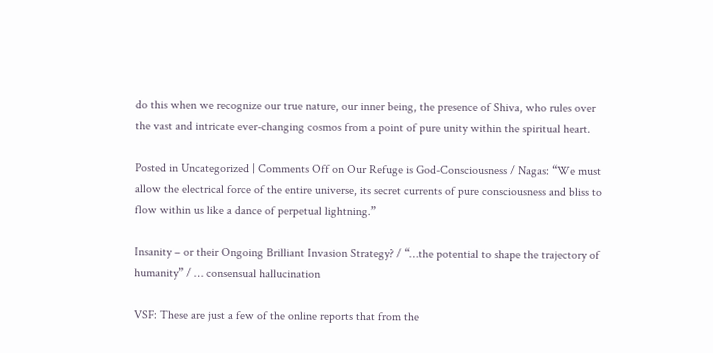do this when we recognize our true nature, our inner being, the presence of Shiva, who rules over the vast and intricate ever-changing cosmos from a point of pure unity within the spiritual heart.

Posted in Uncategorized | Comments Off on Our Refuge is God-Consciousness / Nagas: “We must allow the electrical force of the entire universe, its secret currents of pure consciousness and bliss to flow within us like a dance of perpetual lightning.”

Insanity – or their Ongoing Brilliant Invasion Strategy? / “…the potential to shape the trajectory of humanity” / … consensual hallucination

VSF: These are just a few of the online reports that from the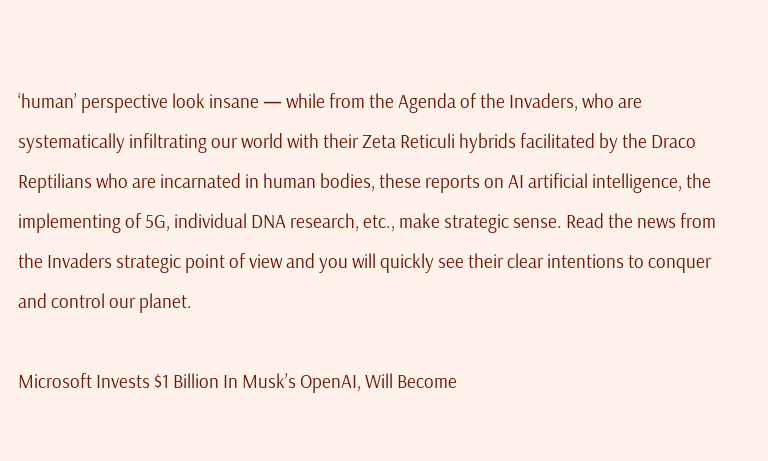‘human’ perspective look insane — while from the Agenda of the Invaders, who are systematically infiltrating our world with their Zeta Reticuli hybrids facilitated by the Draco Reptilians who are incarnated in human bodies, these reports on AI artificial intelligence, the implementing of 5G, individual DNA research, etc., make strategic sense. Read the news from the Invaders strategic point of view and you will quickly see their clear intentions to conquer and control our planet.

Microsoft Invests $1 Billion In Musk’s OpenAI, Will Become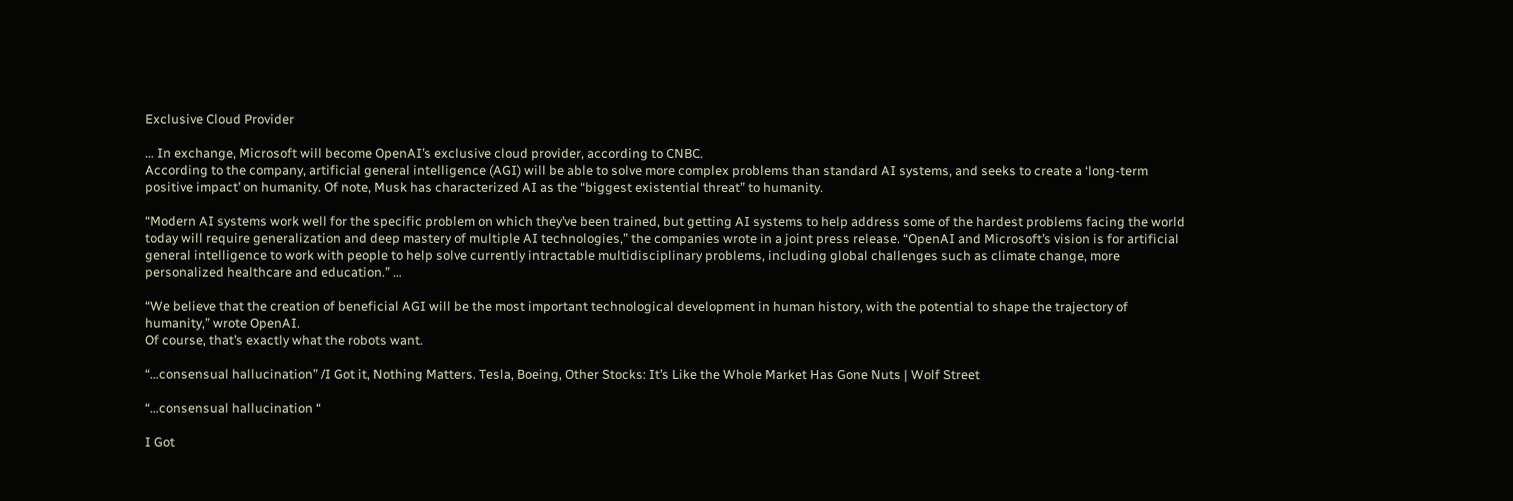Exclusive Cloud Provider

… In exchange, Microsoft will become OpenAI’s exclusive cloud provider, according to CNBC.
According to the company, artificial general intelligence (AGI) will be able to solve more complex problems than standard AI systems, and seeks to create a ‘long-term positive impact’ on humanity. Of note, Musk has characterized AI as the “biggest existential threat” to humanity.

“Modern AI systems work well for the specific problem on which they’ve been trained, but getting AI systems to help address some of the hardest problems facing the world today will require generalization and deep mastery of multiple AI technologies,” the companies wrote in a joint press release. “OpenAI and Microsoft’s vision is for artificial general intelligence to work with people to help solve currently intractable multidisciplinary problems, including global challenges such as climate change, more personalized healthcare and education.” …

“We believe that the creation of beneficial AGI will be the most important technological development in human history, with the potential to shape the trajectory of humanity,” wrote OpenAI.
Of course, that’s exactly what the robots want.

“…consensual hallucination” /I Got it, Nothing Matters. Tesla, Boeing, Other Stocks: It’s Like the Whole Market Has Gone Nuts | Wolf Street

“…consensual hallucination “

I Got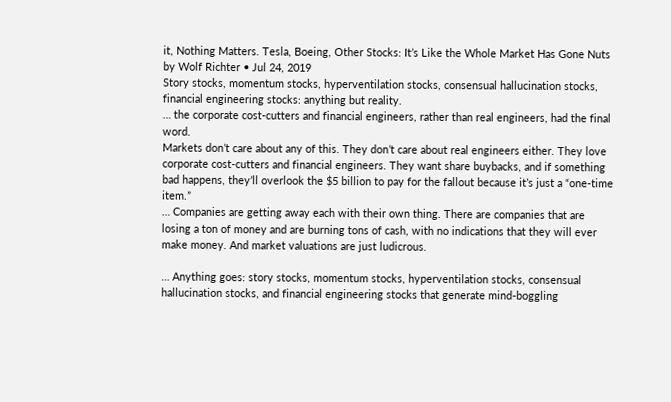it, Nothing Matters. Tesla, Boeing, Other Stocks: It’s Like the Whole Market Has Gone Nuts
by Wolf Richter • Jul 24, 2019
Story stocks, momentum stocks, hyperventilation stocks, consensual hallucination stocks, financial engineering stocks: anything but reality.
… the corporate cost-cutters and financial engineers, rather than real engineers, had the final word.
Markets don’t care about any of this. They don’t care about real engineers either. They love corporate cost-cutters and financial engineers. They want share buybacks, and if something bad happens, they’ll overlook the $5 billion to pay for the fallout because it’s just a “one-time item.”
… Companies are getting away each with their own thing. There are companies that are losing a ton of money and are burning tons of cash, with no indications that they will ever make money. And market valuations are just ludicrous.

… Anything goes: story stocks, momentum stocks, hyperventilation stocks, consensual hallucination stocks, and financial engineering stocks that generate mind-boggling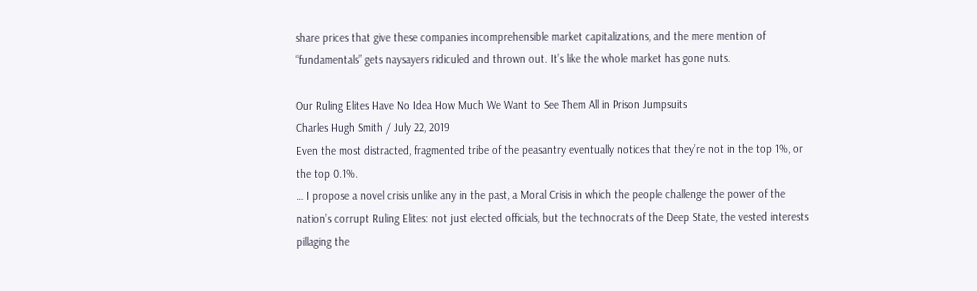share prices that give these companies incomprehensible market capitalizations, and the mere mention of “fundamentals” gets naysayers ridiculed and thrown out. It’s like the whole market has gone nuts.

Our Ruling Elites Have No Idea How Much We Want to See Them All in Prison Jumpsuits
Charles Hugh Smith / July 22, 2019
Even the most distracted, fragmented tribe of the peasantry eventually notices that they’re not in the top 1%, or the top 0.1%.
… I propose a novel crisis unlike any in the past, a Moral Crisis in which the people challenge the power of the nation’s corrupt Ruling Elites: not just elected officials, but the technocrats of the Deep State, the vested interests pillaging the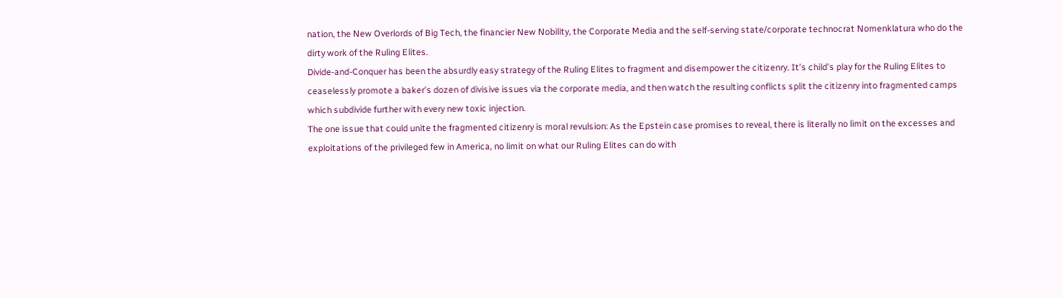nation, the New Overlords of Big Tech, the financier New Nobility, the Corporate Media and the self-serving state/corporate technocrat Nomenklatura who do the dirty work of the Ruling Elites.
Divide-and-Conquer has been the absurdly easy strategy of the Ruling Elites to fragment and disempower the citizenry. It’s child’s play for the Ruling Elites to ceaselessly promote a baker’s dozen of divisive issues via the corporate media, and then watch the resulting conflicts split the citizenry into fragmented camps which subdivide further with every new toxic injection.
The one issue that could unite the fragmented citizenry is moral revulsion: As the Epstein case promises to reveal, there is literally no limit on the excesses and exploitations of the privileged few in America, no limit on what our Ruling Elites can do with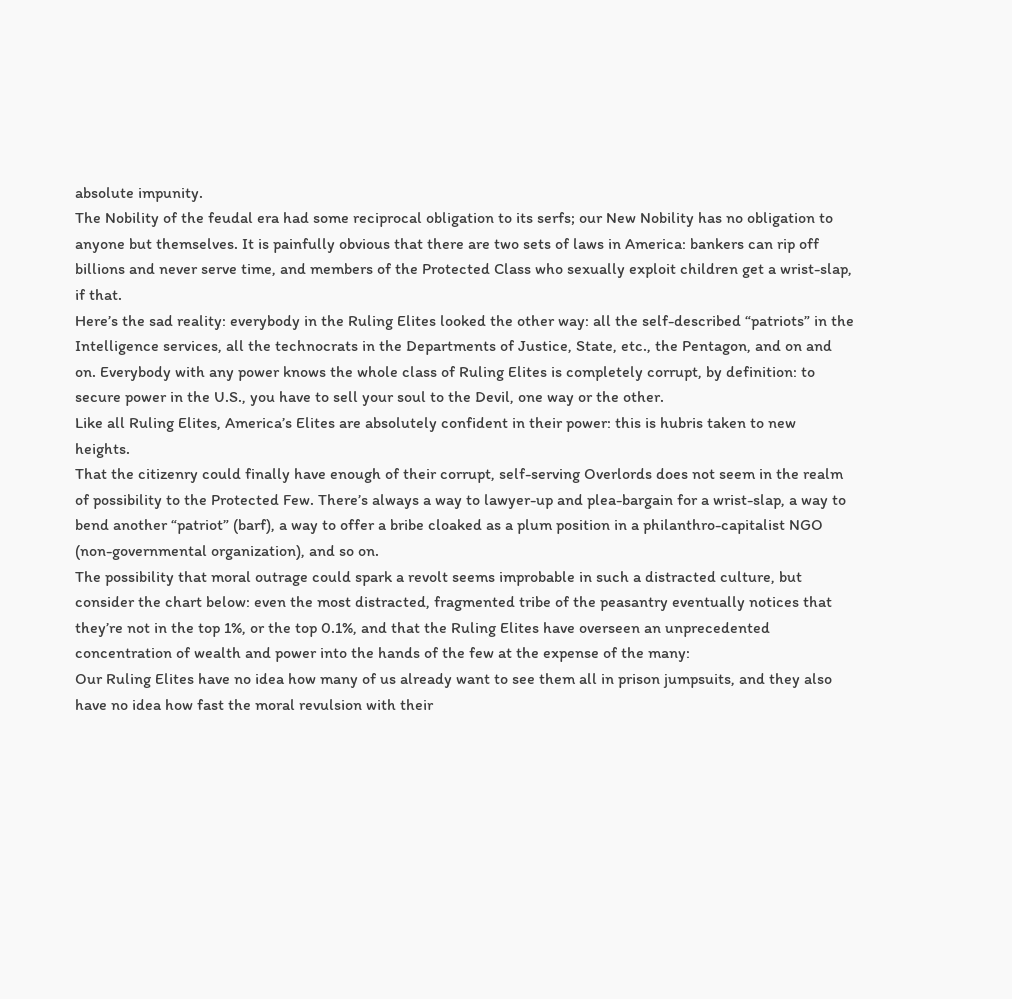absolute impunity.
The Nobility of the feudal era had some reciprocal obligation to its serfs; our New Nobility has no obligation to anyone but themselves. It is painfully obvious that there are two sets of laws in America: bankers can rip off billions and never serve time, and members of the Protected Class who sexually exploit children get a wrist-slap, if that.
Here’s the sad reality: everybody in the Ruling Elites looked the other way: all the self-described “patriots” in the Intelligence services, all the technocrats in the Departments of Justice, State, etc., the Pentagon, and on and on. Everybody with any power knows the whole class of Ruling Elites is completely corrupt, by definition: to secure power in the U.S., you have to sell your soul to the Devil, one way or the other.
Like all Ruling Elites, America’s Elites are absolutely confident in their power: this is hubris taken to new heights.
That the citizenry could finally have enough of their corrupt, self-serving Overlords does not seem in the realm of possibility to the Protected Few. There’s always a way to lawyer-up and plea-bargain for a wrist-slap, a way to bend another “patriot” (barf), a way to offer a bribe cloaked as a plum position in a philanthro-capitalist NGO (non-governmental organization), and so on.
The possibility that moral outrage could spark a revolt seems improbable in such a distracted culture, but consider the chart below: even the most distracted, fragmented tribe of the peasantry eventually notices that they’re not in the top 1%, or the top 0.1%, and that the Ruling Elites have overseen an unprecedented concentration of wealth and power into the hands of the few at the expense of the many:
Our Ruling Elites have no idea how many of us already want to see them all in prison jumpsuits, and they also have no idea how fast the moral revulsion with their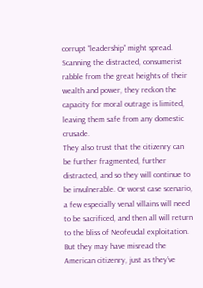corrupt “leadership” might spread. Scanning the distracted, consumerist rabble from the great heights of their wealth and power, they reckon the capacity for moral outrage is limited, leaving them safe from any domestic crusade.
They also trust that the citizenry can be further fragmented, further distracted, and so they will continue to be invulnerable. Or worst case scenario, a few especially venal villains will need to be sacrificed, and then all will return to the bliss of Neofeudal exploitation.
But they may have misread the American citizenry, just as they’ve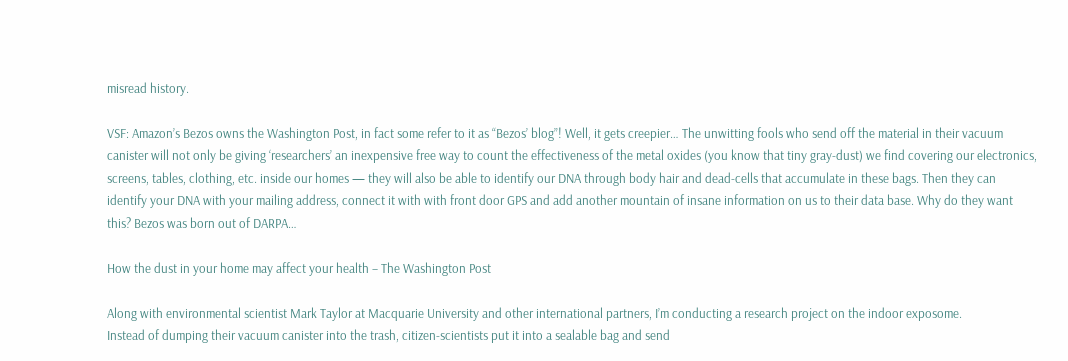misread history.

VSF: Amazon’s Bezos owns the Washington Post, in fact some refer to it as “Bezos’ blog”! Well, it gets creepier… The unwitting fools who send off the material in their vacuum canister will not only be giving ‘researchers’ an inexpensive free way to count the effectiveness of the metal oxides (you know that tiny gray-dust) we find covering our electronics, screens, tables, clothing, etc. inside our homes — they will also be able to identify our DNA through body hair and dead-cells that accumulate in these bags. Then they can identify your DNA with your mailing address, connect it with with front door GPS and add another mountain of insane information on us to their data base. Why do they want this? Bezos was born out of DARPA…

How the dust in your home may affect your health – The Washington Post

Along with environmental scientist Mark Taylor at Macquarie University and other international partners, I’m conducting a research project on the indoor exposome.
Instead of dumping their vacuum canister into the trash, citizen-scientists put it into a sealable bag and send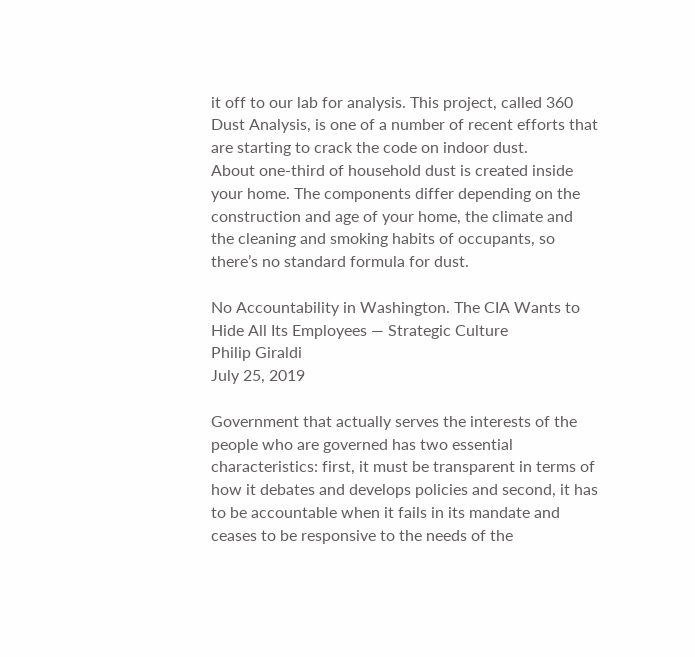it off to our lab for analysis. This project, called 360 Dust Analysis, is one of a number of recent efforts that are starting to crack the code on indoor dust.
About one-third of household dust is created inside your home. The components differ depending on the construction and age of your home, the climate and the cleaning and smoking habits of occupants, so there’s no standard formula for dust.

No Accountability in Washington. The CIA Wants to Hide All Its Employees — Strategic Culture
Philip Giraldi
July 25, 2019

Government that actually serves the interests of the people who are governed has two essential characteristics: first, it must be transparent in terms of how it debates and develops policies and second, it has to be accountable when it fails in its mandate and ceases to be responsive to the needs of the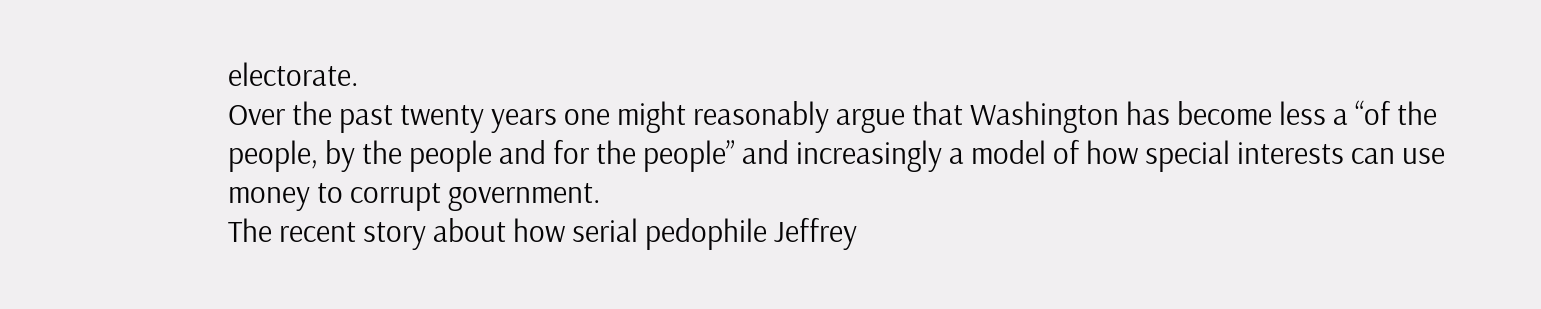electorate.
Over the past twenty years one might reasonably argue that Washington has become less a “of the people, by the people and for the people” and increasingly a model of how special interests can use money to corrupt government.
The recent story about how serial pedophile Jeffrey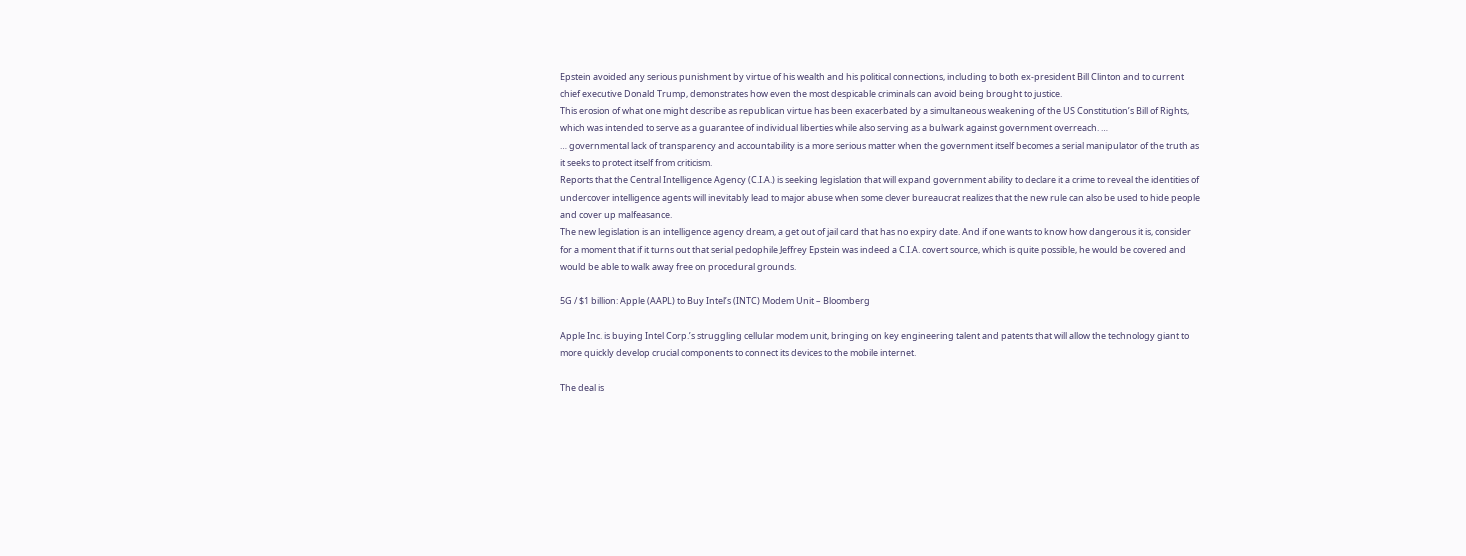Epstein avoided any serious punishment by virtue of his wealth and his political connections, including to both ex-president Bill Clinton and to current chief executive Donald Trump, demonstrates how even the most despicable criminals can avoid being brought to justice.
This erosion of what one might describe as republican virtue has been exacerbated by a simultaneous weakening of the US Constitution’s Bill of Rights, which was intended to serve as a guarantee of individual liberties while also serving as a bulwark against government overreach. …
… governmental lack of transparency and accountability is a more serious matter when the government itself becomes a serial manipulator of the truth as it seeks to protect itself from criticism.
Reports that the Central Intelligence Agency (C.I.A.) is seeking legislation that will expand government ability to declare it a crime to reveal the identities of undercover intelligence agents will inevitably lead to major abuse when some clever bureaucrat realizes that the new rule can also be used to hide people and cover up malfeasance.
The new legislation is an intelligence agency dream, a get out of jail card that has no expiry date. And if one wants to know how dangerous it is, consider for a moment that if it turns out that serial pedophile Jeffrey Epstein was indeed a C.I.A. covert source, which is quite possible, he would be covered and would be able to walk away free on procedural grounds.

5G / $1 billion: Apple (AAPL) to Buy Intel’s (INTC) Modem Unit – Bloomberg

Apple Inc. is buying Intel Corp.’s struggling cellular modem unit, bringing on key engineering talent and patents that will allow the technology giant to more quickly develop crucial components to connect its devices to the mobile internet.

The deal is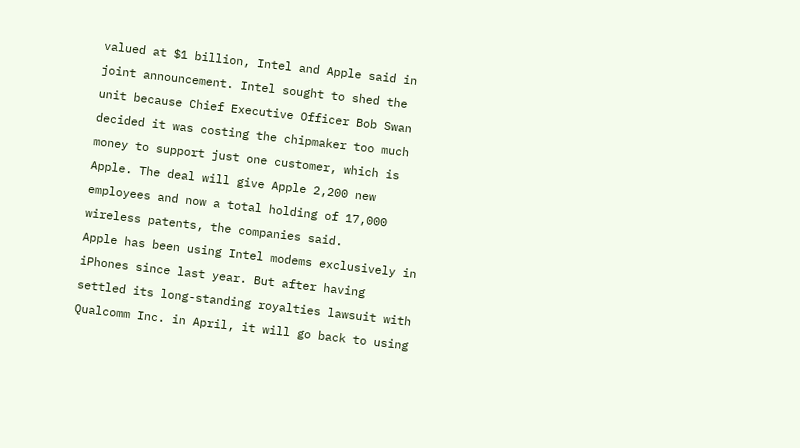valued at $1 billion, Intel and Apple said in joint announcement. Intel sought to shed the unit because Chief Executive Officer Bob Swan decided it was costing the chipmaker too much money to support just one customer, which is Apple. The deal will give Apple 2,200 new employees and now a total holding of 17,000 wireless patents, the companies said.
Apple has been using Intel modems exclusively in iPhones since last year. But after having settled its long-standing royalties lawsuit with Qualcomm Inc. in April, it will go back to using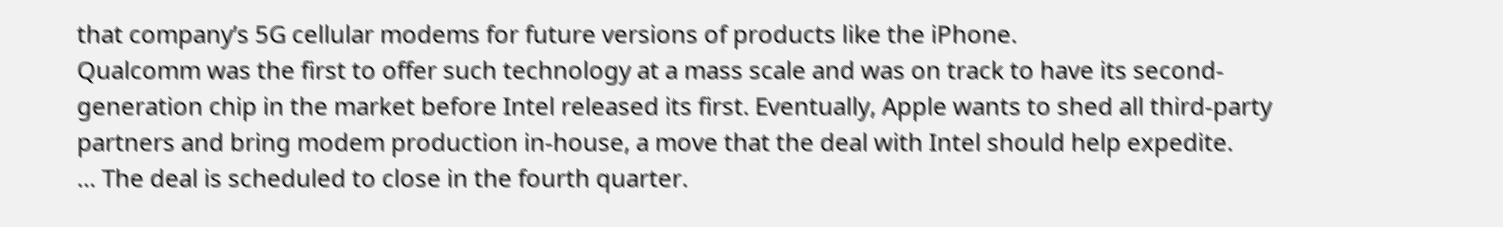that company’s 5G cellular modems for future versions of products like the iPhone.
Qualcomm was the first to offer such technology at a mass scale and was on track to have its second-generation chip in the market before Intel released its first. Eventually, Apple wants to shed all third-party partners and bring modem production in-house, a move that the deal with Intel should help expedite.
… The deal is scheduled to close in the fourth quarter.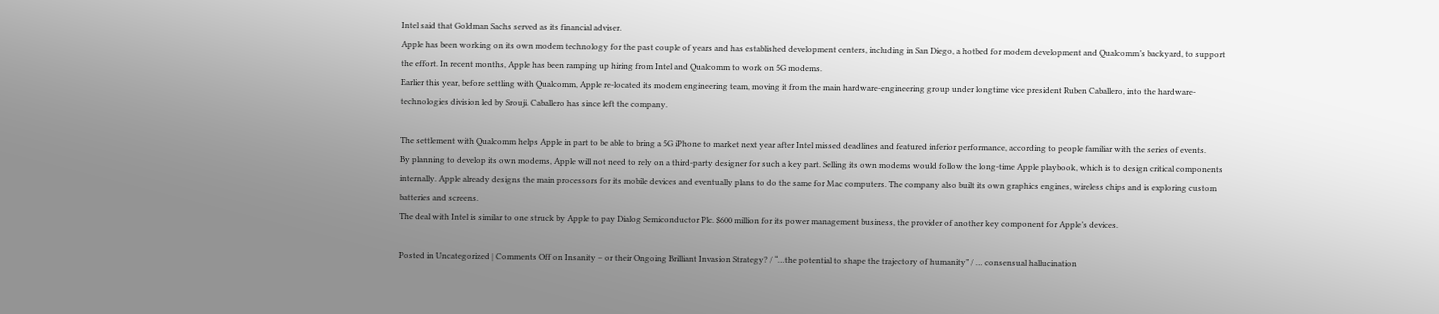Intel said that Goldman Sachs served as its financial adviser.
Apple has been working on its own modem technology for the past couple of years and has established development centers, including in San Diego, a hotbed for modem development and Qualcomm’s backyard, to support the effort. In recent months, Apple has been ramping up hiring from Intel and Qualcomm to work on 5G modems.
Earlier this year, before settling with Qualcomm, Apple re-located its modem engineering team, moving it from the main hardware-engineering group under longtime vice president Ruben Caballero, into the hardware-technologies division led by Srouji. Caballero has since left the company.

The settlement with Qualcomm helps Apple in part to be able to bring a 5G iPhone to market next year after Intel missed deadlines and featured inferior performance, according to people familiar with the series of events.
By planning to develop its own modems, Apple will not need to rely on a third-party designer for such a key part. Selling its own modems would follow the long-time Apple playbook, which is to design critical components internally. Apple already designs the main processors for its mobile devices and eventually plans to do the same for Mac computers. The company also built its own graphics engines, wireless chips and is exploring custom batteries and screens.
The deal with Intel is similar to one struck by Apple to pay Dialog Semiconductor Plc. $600 million for its power management business, the provider of another key component for Apple’s devices.

Posted in Uncategorized | Comments Off on Insanity – or their Ongoing Brilliant Invasion Strategy? / “…the potential to shape the trajectory of humanity” / … consensual hallucination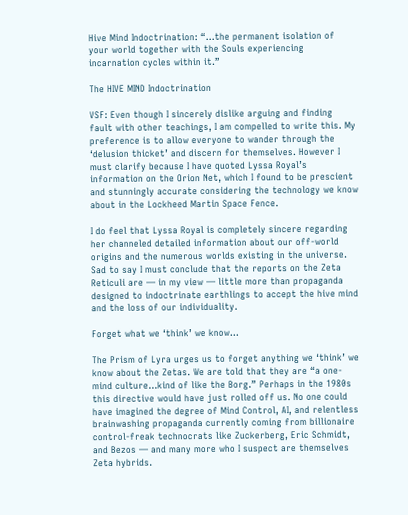Hive Mind Indoctrination: “…the permanent isolation of your world together with the Souls experiencing incarnation cycles within it.”

The HIVE MIND Indoctrination

VSF: Even though I sincerely dislike arguing and finding fault with other teachings, I am compelled to write this. My preference is to allow everyone to wander through the ‘delusion thicket’ and discern for themselves. However I must clarify because I have quoted Lyssa Royal’s information on the Orion Net, which I found to be prescient and stunningly accurate considering the technology we know about in the Lockheed Martin Space Fence.

I do feel that Lyssa Royal is completely sincere regarding her channeled detailed information about our off-world origins and the numerous worlds existing in the universe. Sad to say I must conclude that the reports on the Zeta Reticuli are — in my view — little more than propaganda designed to indoctrinate earthlings to accept the hive mind and the loss of our individuality.

Forget what we ‘think’ we know…

The Prism of Lyra urges us to forget anything we ‘think’ we know about the Zetas. We are told that they are “a one-mind culture…kind of like the Borg.” Perhaps in the 1980s this directive would have just rolled off us. No one could have imagined the degree of Mind Control, AI, and relentless brainwashing propaganda currently coming from billionaire control-freak technocrats like Zuckerberg, Eric Schmidt, and Bezos — and many more who I suspect are themselves Zeta hybrids.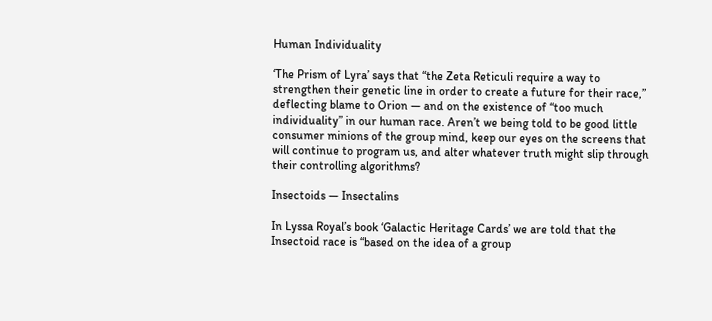Human Individuality

‘The Prism of Lyra’ says that “the Zeta Reticuli require a way to strengthen their genetic line in order to create a future for their race,” deflecting blame to Orion — and on the existence of “too much individuality” in our human race. Aren’t we being told to be good little consumer minions of the group mind, keep our eyes on the screens that will continue to program us, and alter whatever truth might slip through their controlling algorithms?

Insectoids — Insectalins

In Lyssa Royal’s book ‘Galactic Heritage Cards’ we are told that the Insectoid race is “based on the idea of a group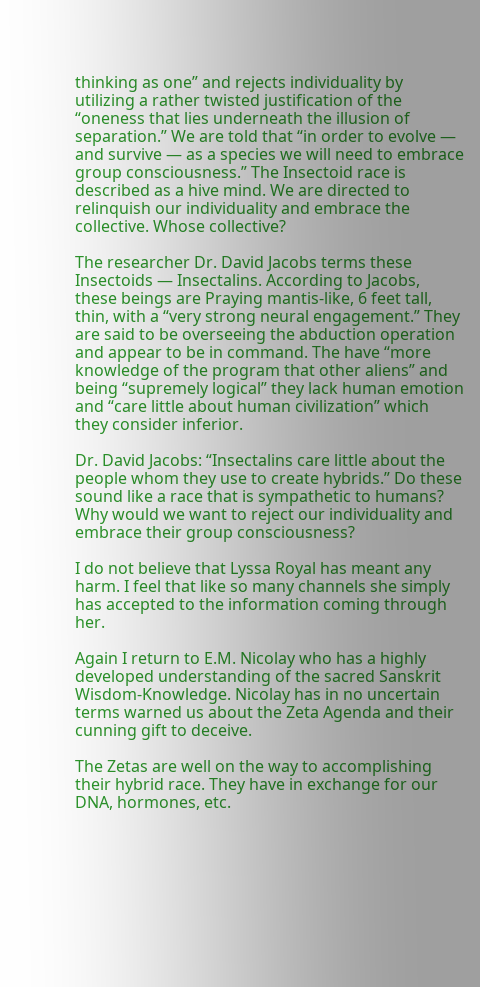thinking as one” and rejects individuality by utilizing a rather twisted justification of the “oneness that lies underneath the illusion of separation.” We are told that “in order to evolve — and survive — as a species we will need to embrace group consciousness.” The Insectoid race is described as a hive mind. We are directed to relinquish our individuality and embrace the collective. Whose collective?

The researcher Dr. David Jacobs terms these Insectoids — Insectalins. According to Jacobs, these beings are Praying mantis-like, 6 feet tall, thin, with a “very strong neural engagement.” They are said to be overseeing the abduction operation and appear to be in command. The have “more knowledge of the program that other aliens” and being “supremely logical” they lack human emotion and “care little about human civilization” which they consider inferior.

Dr. David Jacobs: “Insectalins care little about the people whom they use to create hybrids.” Do these sound like a race that is sympathetic to humans? Why would we want to reject our individuality and embrace their group consciousness?

I do not believe that Lyssa Royal has meant any harm. I feel that like so many channels she simply has accepted to the information coming through her.

Again I return to E.M. Nicolay who has a highly developed understanding of the sacred Sanskrit Wisdom-Knowledge. Nicolay has in no uncertain terms warned us about the Zeta Agenda and their cunning gift to deceive.

The Zetas are well on the way to accomplishing their hybrid race. They have in exchange for our DNA, hormones, etc.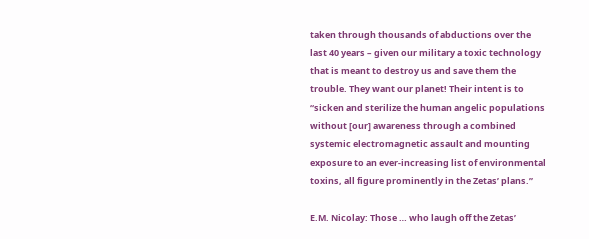taken through thousands of abductions over the last 40 years – given our military a toxic technology that is meant to destroy us and save them the trouble. They want our planet! Their intent is to “sicken and sterilize the human angelic populations without [our] awareness through a combined systemic electromagnetic assault and mounting exposure to an ever-increasing list of environmental toxins, all figure prominently in the Zetas’ plans.”

E.M. Nicolay: Those … who laugh off the Zetas’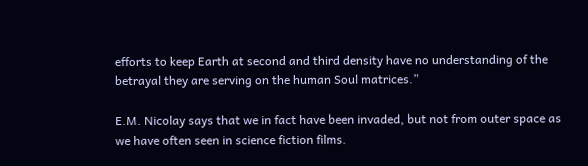efforts to keep Earth at second and third density have no understanding of the betrayal they are serving on the human Soul matrices.”

E.M. Nicolay says that we in fact have been invaded, but not from outer space as we have often seen in science fiction films.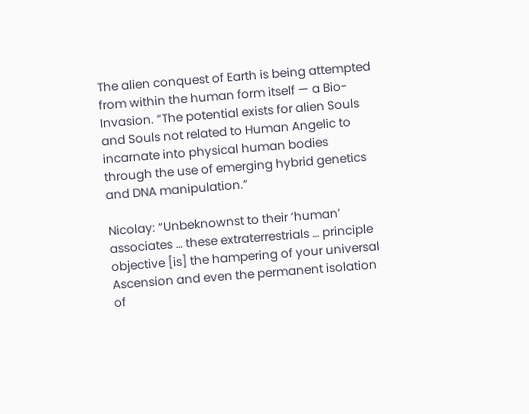The alien conquest of Earth is being attempted from within the human form itself — a Bio-Invasion. “The potential exists for alien Souls and Souls not related to Human Angelic to incarnate into physical human bodies through the use of emerging hybrid genetics and DNA manipulation.”

Nicolay: “Unbeknownst to their ‘human’ associates … these extraterrestrials … principle objective [is] the hampering of your universal Ascension and even the permanent isolation of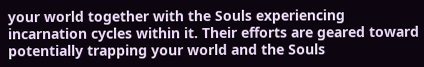your world together with the Souls experiencing incarnation cycles within it. Their efforts are geared toward potentially trapping your world and the Souls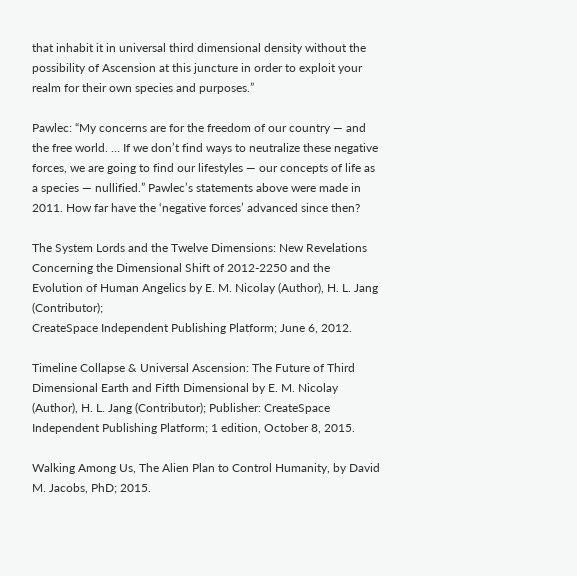that inhabit it in universal third dimensional density without the possibility of Ascension at this juncture in order to exploit your realm for their own species and purposes.”

Pawlec: “My concerns are for the freedom of our country — and the free world. … If we don’t find ways to neutralize these negative forces, we are going to find our lifestyles — our concepts of life as a species — nullified.” Pawlec’s statements above were made in 2011. How far have the ‘negative forces’ advanced since then?

The System Lords and the Twelve Dimensions: New Revelations Concerning the Dimensional Shift of 2012-2250 and the Evolution of Human Angelics by E. M. Nicolay (Author), H. L. Jang (Contributor);
CreateSpace Independent Publishing Platform; June 6, 2012.

Timeline Collapse & Universal Ascension: The Future of Third Dimensional Earth and Fifth Dimensional by E. M. Nicolay (Author), H. L. Jang (Contributor); Publisher: CreateSpace Independent Publishing Platform; 1 edition, October 8, 2015.

Walking Among Us, The Alien Plan to Control Humanity, by David M. Jacobs, PhD; 2015.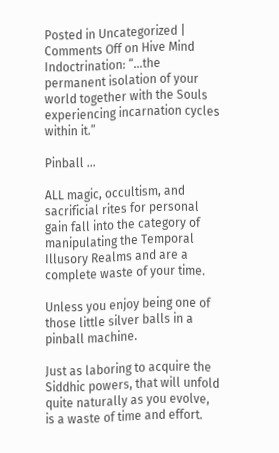Posted in Uncategorized | Comments Off on Hive Mind Indoctrination: “…the permanent isolation of your world together with the Souls experiencing incarnation cycles within it.”

Pinball …

ALL magic, occultism, and sacrificial rites for personal gain fall into the category of manipulating the Temporal Illusory Realms and are a complete waste of your time.

Unless you enjoy being one of those little silver balls in a pinball machine.

Just as laboring to acquire the Siddhic powers, that will unfold quite naturally as you evolve, is a waste of time and effort.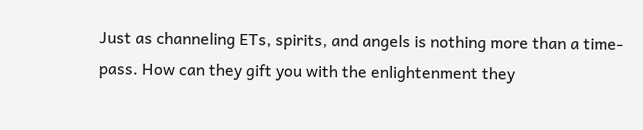Just as channeling ETs, spirits, and angels is nothing more than a time-pass. How can they gift you with the enlightenment they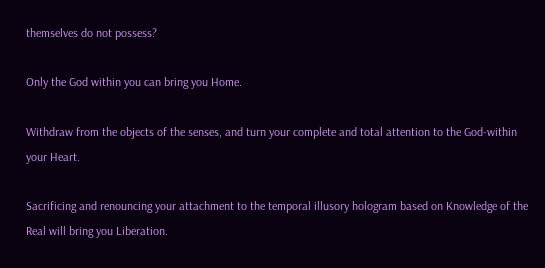themselves do not possess?

Only the God within you can bring you Home.

Withdraw from the objects of the senses, and turn your complete and total attention to the God-within your Heart.

Sacrificing and renouncing your attachment to the temporal illusory hologram based on Knowledge of the Real will bring you Liberation.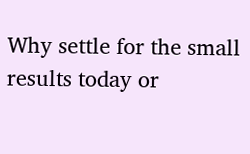Why settle for the small results today or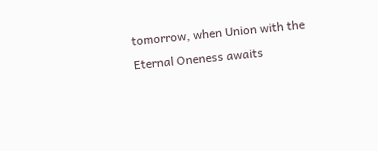tomorrow, when Union with the Eternal Oneness awaits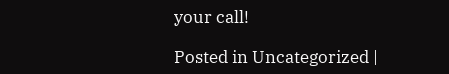your call!

Posted in Uncategorized |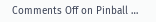Comments Off on Pinball …